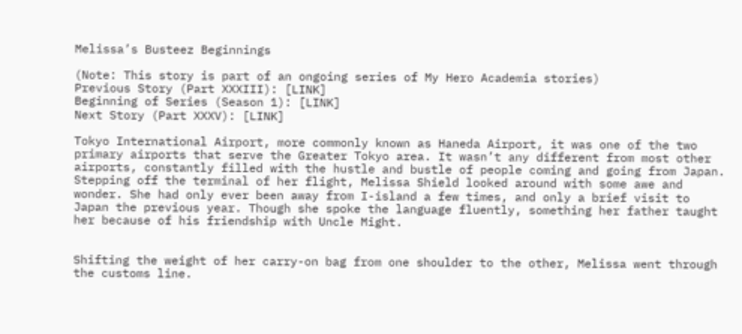Melissa’s Busteez Beginnings

(Note: This story is part of an ongoing series of My Hero Academia stories)
Previous Story (Part XXXIII): [LINK]
Beginning of Series (Season 1): [LINK]
Next Story (Part XXXV): [LINK]

Tokyo International Airport, more commonly known as Haneda Airport, it was one of the two primary airports that serve the Greater Tokyo area. It wasn’t any different from most other airports, constantly filled with the hustle and bustle of people coming and going from Japan. Stepping off the terminal of her flight, Melissa Shield looked around with some awe and wonder. She had only ever been away from I-island a few times, and only a brief visit to Japan the previous year. Though she spoke the language fluently, something her father taught her because of his friendship with Uncle Might.


Shifting the weight of her carry-on bag from one shoulder to the other, Melissa went through the customs line.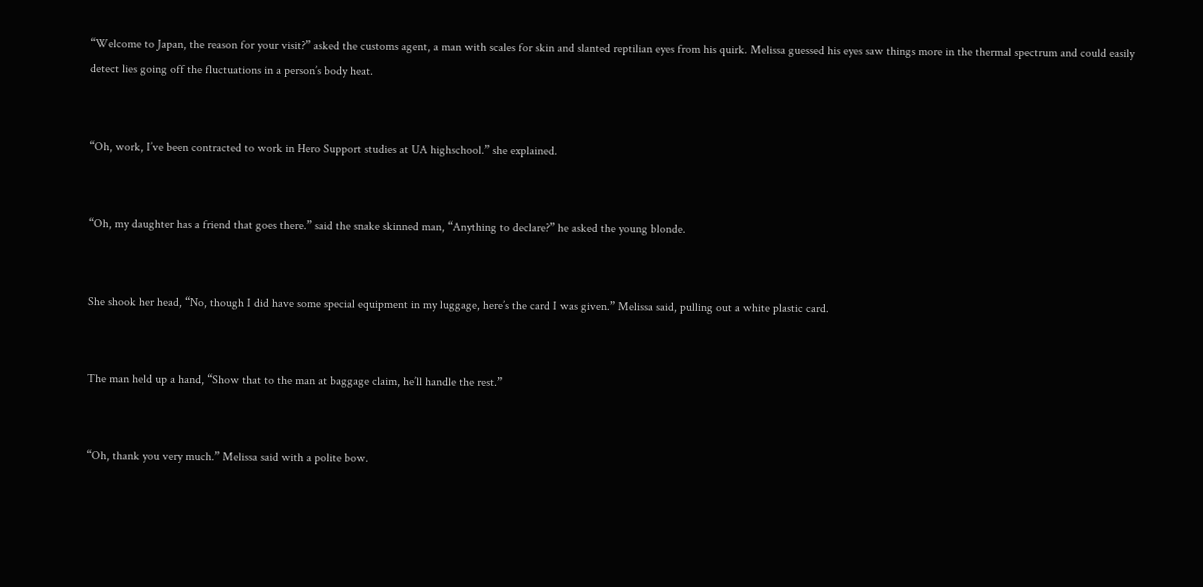“Welcome to Japan, the reason for your visit?” asked the customs agent, a man with scales for skin and slanted reptilian eyes from his quirk. Melissa guessed his eyes saw things more in the thermal spectrum and could easily detect lies going off the fluctuations in a person’s body heat.


“Oh, work, I’ve been contracted to work in Hero Support studies at UA highschool.” she explained.


“Oh, my daughter has a friend that goes there.” said the snake skinned man, “Anything to declare?” he asked the young blonde.


She shook her head, “No, though I did have some special equipment in my luggage, here’s the card I was given.” Melissa said, pulling out a white plastic card.


The man held up a hand, “Show that to the man at baggage claim, he’ll handle the rest.”


“Oh, thank you very much.” Melissa said with a polite bow.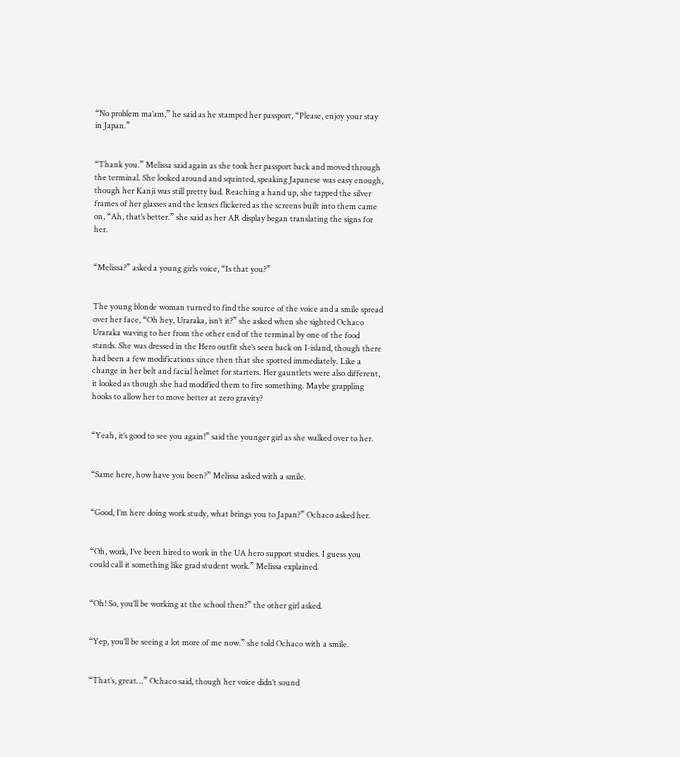“No problem ma’am,” he said as he stamped her passport, “Please, enjoy your stay in Japan.”


“Thank you.” Melissa said again as she took her passport back and moved through the terminal. She looked around and squinted, speaking Japanese was easy enough, though her Kanji was still pretty bad. Reaching a hand up, she tapped the silver frames of her glasses and the lenses flickered as the screens built into them came on, “Ah, that’s better.” she said as her AR display began translating the signs for her.


“Melissa?” asked a young girls voice, “Is that you?”


The young blonde woman turned to find the source of the voice and a smile spread over her face, “Oh hey, Uraraka, isn’t it?” she asked when she sighted Ochaco Uraraka waving to her from the other end of the terminal by one of the food stands. She was dressed in the Hero outfit she’s seen back on I-island, though there had been a few modifications since then that she spotted immediately. Like a change in her belt and facial helmet for starters. Her gauntlets were also different, it looked as though she had modified them to fire something. Maybe grappling hooks to allow her to move better at zero gravity?


“Yeah, it’s good to see you again!” said the younger girl as she walked over to her.


“Same here, how have you been?” Melissa asked with a smile.


“Good, I’m here doing work study, what brings you to Japan?” Ochaco asked her.


“Oh, work, I’ve been hired to work in the UA hero support studies. I guess you could call it something like grad student work.” Melissa explained.


“Oh! So, you’ll be working at the school then?” the other girl asked.


“Yep, you’ll be seeing a lot more of me now.” she told Ochaco with a smile.


“That’s, great…” Ochaco said, though her voice didn’t sound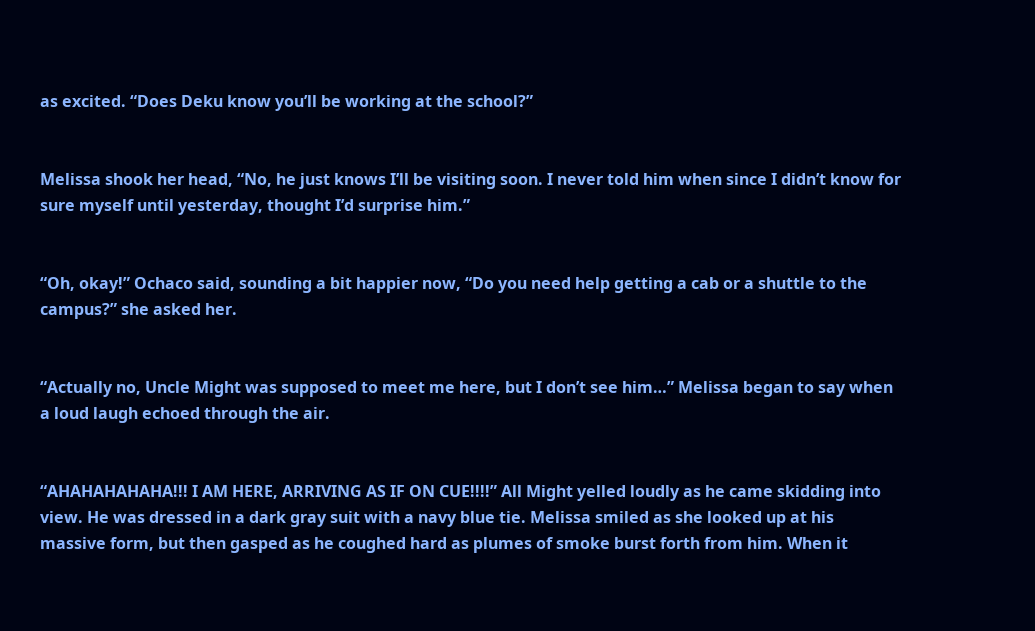as excited. “Does Deku know you’ll be working at the school?”


Melissa shook her head, “No, he just knows I’ll be visiting soon. I never told him when since I didn’t know for sure myself until yesterday, thought I’d surprise him.”


“Oh, okay!” Ochaco said, sounding a bit happier now, “Do you need help getting a cab or a shuttle to the campus?” she asked her.


“Actually no, Uncle Might was supposed to meet me here, but I don’t see him…” Melissa began to say when a loud laugh echoed through the air.


“AHAHAHAHAHA!!! I AM HERE, ARRIVING AS IF ON CUE!!!!” All Might yelled loudly as he came skidding into view. He was dressed in a dark gray suit with a navy blue tie. Melissa smiled as she looked up at his massive form, but then gasped as he coughed hard as plumes of smoke burst forth from him. When it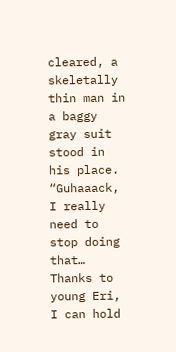cleared, a skeletally thin man in a baggy gray suit stood in his place. “Guhaaack, I really need to stop doing that… Thanks to young Eri, I can hold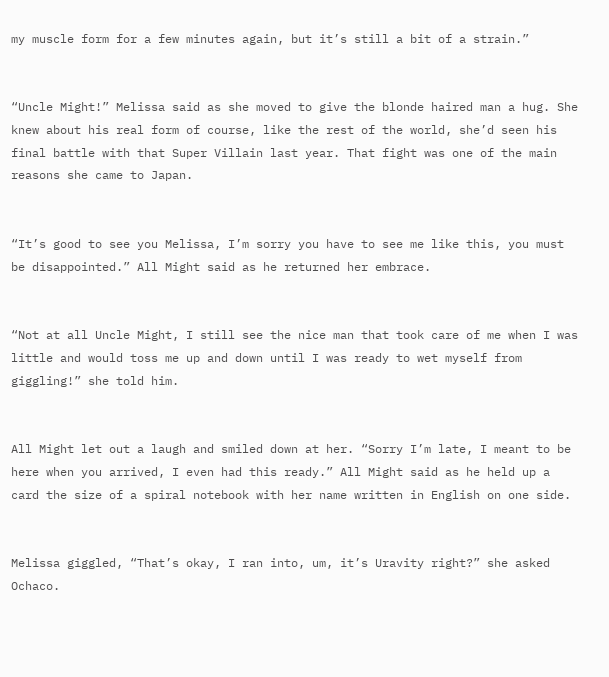my muscle form for a few minutes again, but it’s still a bit of a strain.”


“Uncle Might!” Melissa said as she moved to give the blonde haired man a hug. She knew about his real form of course, like the rest of the world, she’d seen his final battle with that Super Villain last year. That fight was one of the main reasons she came to Japan.


“It’s good to see you Melissa, I’m sorry you have to see me like this, you must be disappointed.” All Might said as he returned her embrace.


“Not at all Uncle Might, I still see the nice man that took care of me when I was little and would toss me up and down until I was ready to wet myself from giggling!” she told him.


All Might let out a laugh and smiled down at her. “Sorry I’m late, I meant to be here when you arrived, I even had this ready.” All Might said as he held up a card the size of a spiral notebook with her name written in English on one side.


Melissa giggled, “That’s okay, I ran into, um, it’s Uravity right?” she asked Ochaco.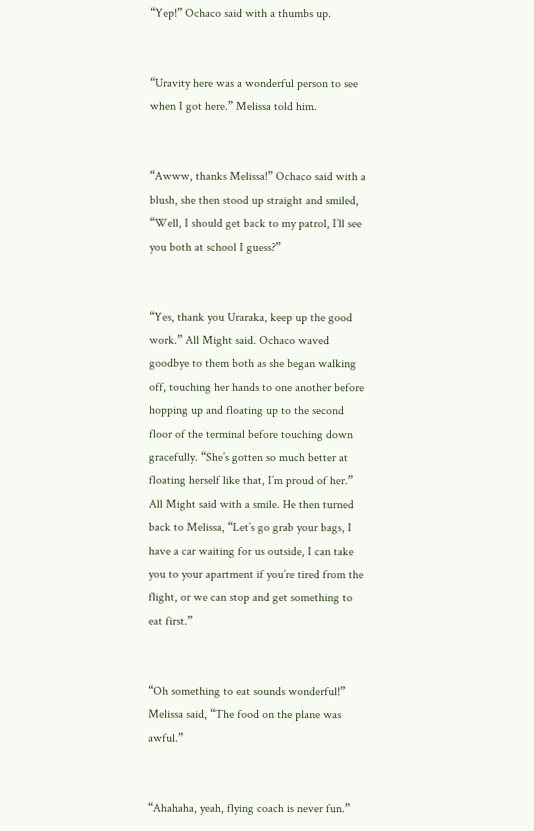“Yep!” Ochaco said with a thumbs up.


“Uravity here was a wonderful person to see when I got here.” Melissa told him.


“Awww, thanks Melissa!” Ochaco said with a blush, she then stood up straight and smiled, “Well, I should get back to my patrol, I’ll see you both at school I guess?”


“Yes, thank you Uraraka, keep up the good work.” All Might said. Ochaco waved goodbye to them both as she began walking off, touching her hands to one another before hopping up and floating up to the second floor of the terminal before touching down gracefully. “She’s gotten so much better at floating herself like that, I’m proud of her.” All Might said with a smile. He then turned back to Melissa, “Let’s go grab your bags, I have a car waiting for us outside, I can take you to your apartment if you’re tired from the flight, or we can stop and get something to eat first.”


“Oh something to eat sounds wonderful!” Melissa said, “The food on the plane was awful.”


“Ahahaha, yeah, flying coach is never fun.”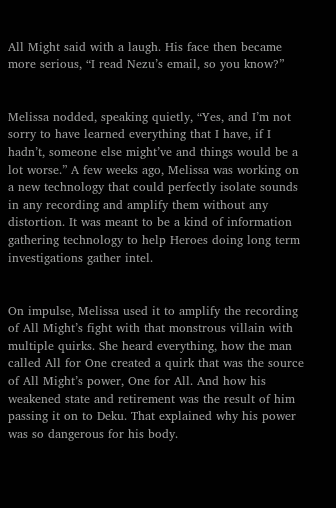All Might said with a laugh. His face then became more serious, “I read Nezu’s email, so you know?”


Melissa nodded, speaking quietly, “Yes, and I’m not sorry to have learned everything that I have, if I hadn’t, someone else might’ve and things would be a lot worse.” A few weeks ago, Melissa was working on a new technology that could perfectly isolate sounds in any recording and amplify them without any distortion. It was meant to be a kind of information gathering technology to help Heroes doing long term investigations gather intel.


On impulse, Melissa used it to amplify the recording of All Might’s fight with that monstrous villain with multiple quirks. She heard everything, how the man called All for One created a quirk that was the source of All Might’s power, One for All. And how his weakened state and retirement was the result of him passing it on to Deku. That explained why his power was so dangerous for his body.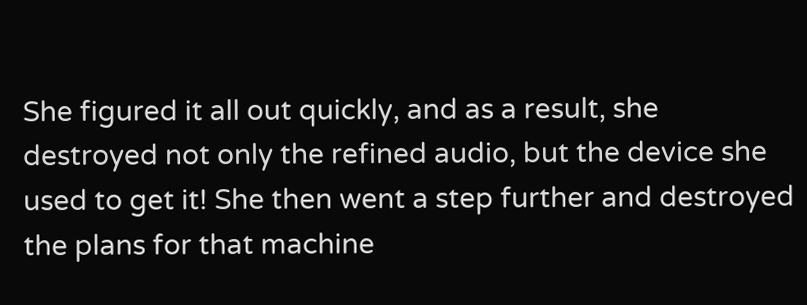She figured it all out quickly, and as a result, she destroyed not only the refined audio, but the device she used to get it! She then went a step further and destroyed the plans for that machine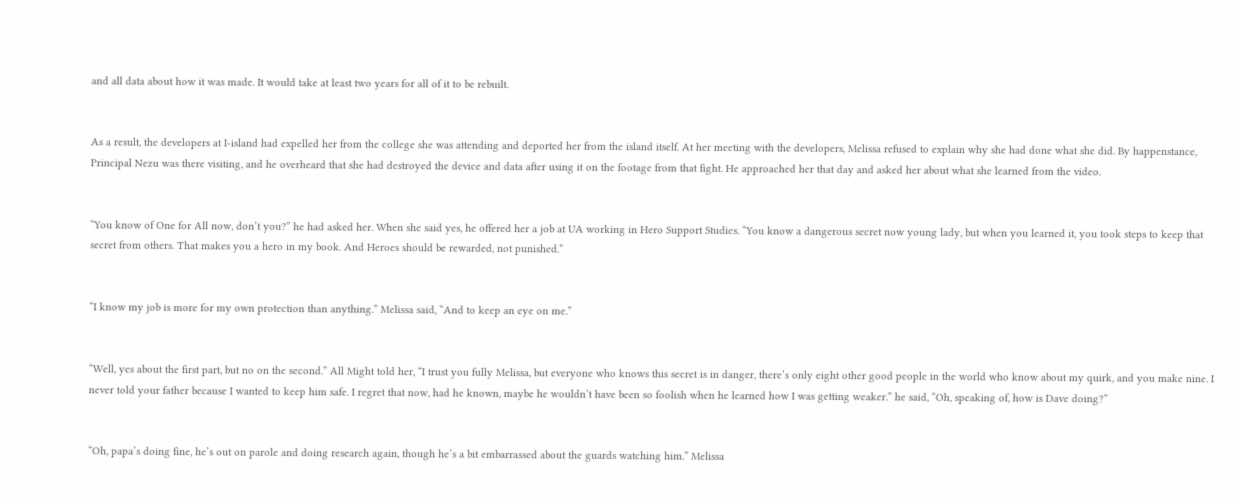and all data about how it was made. It would take at least two years for all of it to be rebuilt.


As a result, the developers at I-island had expelled her from the college she was attending and deported her from the island itself. At her meeting with the developers, Melissa refused to explain why she had done what she did. By happenstance, Principal Nezu was there visiting, and he overheard that she had destroyed the device and data after using it on the footage from that fight. He approached her that day and asked her about what she learned from the video.


“You know of One for All now, don’t you?” he had asked her. When she said yes, he offered her a job at UA working in Hero Support Studies. “You know a dangerous secret now young lady, but when you learned it, you took steps to keep that secret from others. That makes you a hero in my book. And Heroes should be rewarded, not punished.”


“I know my job is more for my own protection than anything.” Melissa said, “And to keep an eye on me.”


“Well, yes about the first part, but no on the second.” All Might told her, “I trust you fully Melissa, but everyone who knows this secret is in danger, there’s only eight other good people in the world who know about my quirk, and you make nine. I never told your father because I wanted to keep him safe. I regret that now, had he known, maybe he wouldn’t have been so foolish when he learned how I was getting weaker.” he said, “Oh, speaking of, how is Dave doing?”


“Oh, papa’s doing fine, he’s out on parole and doing research again, though he’s a bit embarrassed about the guards watching him.” Melissa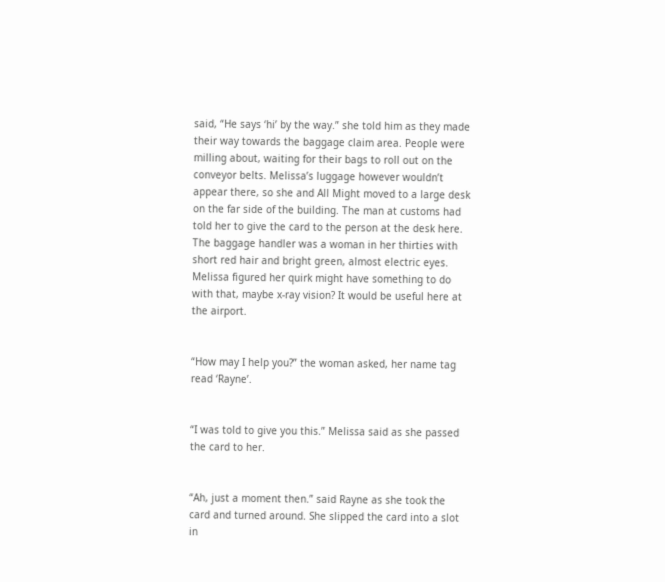said, “He says ‘hi’ by the way.” she told him as they made their way towards the baggage claim area. People were milling about, waiting for their bags to roll out on the conveyor belts. Melissa’s luggage however wouldn’t appear there, so she and All Might moved to a large desk on the far side of the building. The man at customs had told her to give the card to the person at the desk here. The baggage handler was a woman in her thirties with short red hair and bright green, almost electric eyes. Melissa figured her quirk might have something to do with that, maybe x-ray vision? It would be useful here at the airport.


“How may I help you?” the woman asked, her name tag read ‘Rayne’.


“I was told to give you this.” Melissa said as she passed the card to her.


“Ah, just a moment then.” said Rayne as she took the card and turned around. She slipped the card into a slot in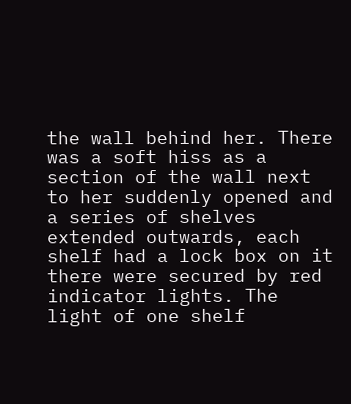the wall behind her. There was a soft hiss as a section of the wall next to her suddenly opened and a series of shelves extended outwards, each shelf had a lock box on it there were secured by red indicator lights. The light of one shelf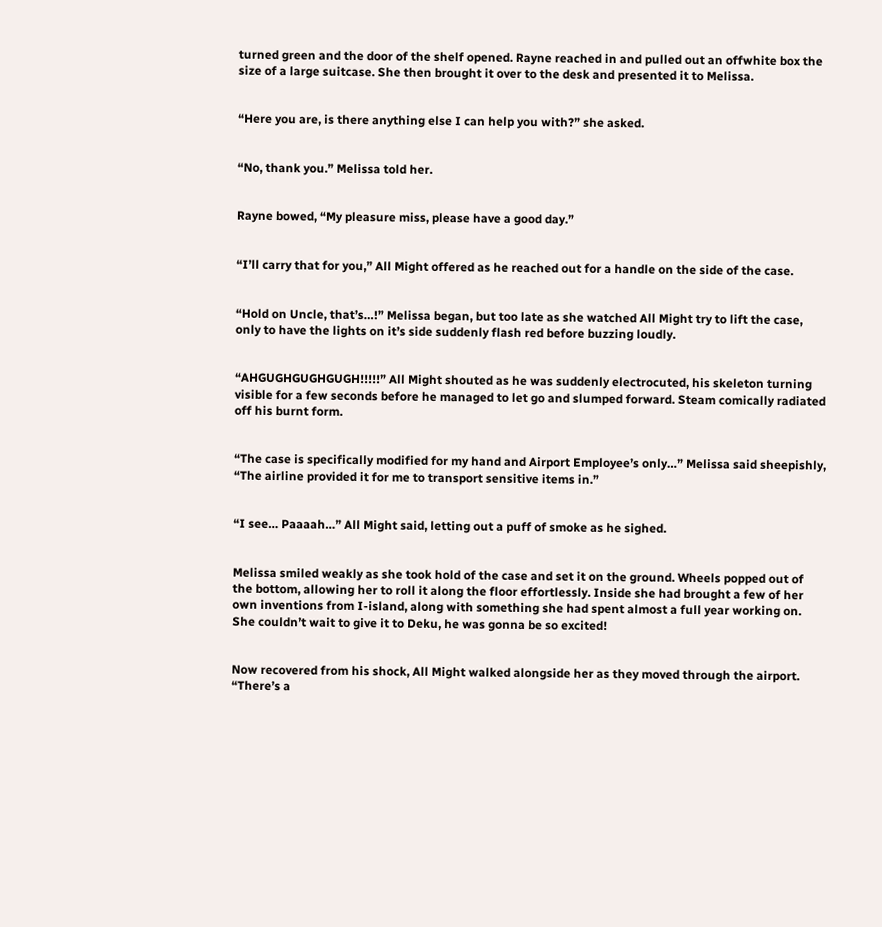turned green and the door of the shelf opened. Rayne reached in and pulled out an offwhite box the size of a large suitcase. She then brought it over to the desk and presented it to Melissa.


“Here you are, is there anything else I can help you with?” she asked.


“No, thank you.” Melissa told her.


Rayne bowed, “My pleasure miss, please have a good day.”


“I’ll carry that for you,” All Might offered as he reached out for a handle on the side of the case.


“Hold on Uncle, that’s…!” Melissa began, but too late as she watched All Might try to lift the case, only to have the lights on it’s side suddenly flash red before buzzing loudly.


“AHGUGHGUGHGUGH!!!!!” All Might shouted as he was suddenly electrocuted, his skeleton turning visible for a few seconds before he managed to let go and slumped forward. Steam comically radiated off his burnt form.


“The case is specifically modified for my hand and Airport Employee’s only…” Melissa said sheepishly, “The airline provided it for me to transport sensitive items in.”


“I see… Paaaah…” All Might said, letting out a puff of smoke as he sighed.


Melissa smiled weakly as she took hold of the case and set it on the ground. Wheels popped out of the bottom, allowing her to roll it along the floor effortlessly. Inside she had brought a few of her own inventions from I-island, along with something she had spent almost a full year working on. She couldn’t wait to give it to Deku, he was gonna be so excited!


Now recovered from his shock, All Might walked alongside her as they moved through the airport. “There’s a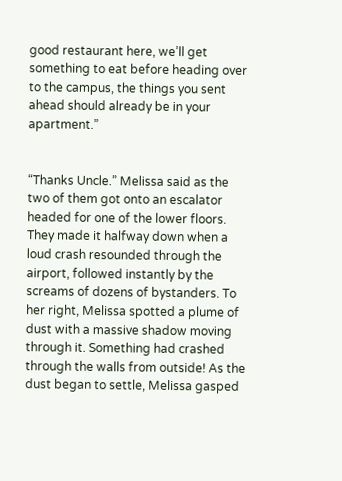good restaurant here, we’ll get something to eat before heading over to the campus, the things you sent ahead should already be in your apartment.”


“Thanks Uncle.” Melissa said as the two of them got onto an escalator headed for one of the lower floors. They made it halfway down when a loud crash resounded through the airport, followed instantly by the screams of dozens of bystanders. To her right, Melissa spotted a plume of dust with a massive shadow moving through it. Something had crashed through the walls from outside! As the dust began to settle, Melissa gasped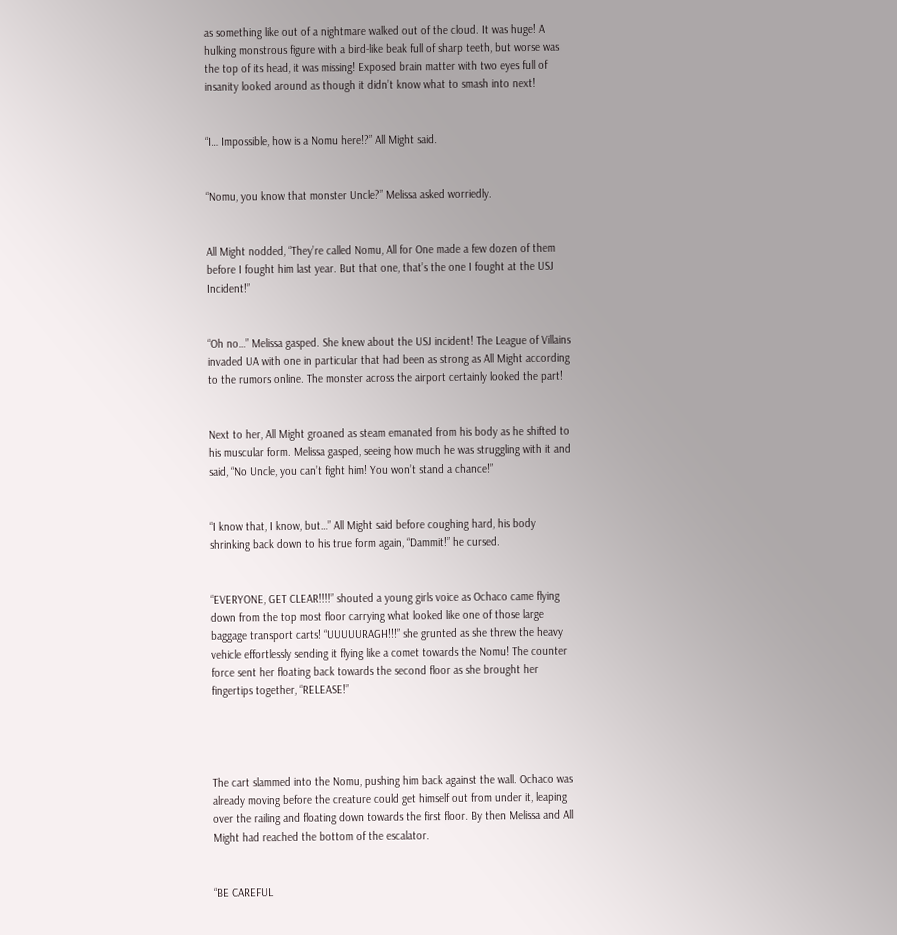as something like out of a nightmare walked out of the cloud. It was huge! A hulking monstrous figure with a bird-like beak full of sharp teeth, but worse was the top of its head, it was missing! Exposed brain matter with two eyes full of insanity looked around as though it didn’t know what to smash into next!


“I… Impossible, how is a Nomu here!?” All Might said.


“Nomu, you know that monster Uncle?” Melissa asked worriedly.


All Might nodded, “They’re called Nomu, All for One made a few dozen of them before I fought him last year. But that one, that’s the one I fought at the USJ Incident!”


“Oh no…” Melissa gasped. She knew about the USJ incident! The League of Villains invaded UA with one in particular that had been as strong as All Might according to the rumors online. The monster across the airport certainly looked the part!


Next to her, All Might groaned as steam emanated from his body as he shifted to his muscular form. Melissa gasped, seeing how much he was struggling with it and said, “No Uncle, you can’t fight him! You won’t stand a chance!”


“I know that, I know, but…” All Might said before coughing hard, his body shrinking back down to his true form again, “Dammit!” he cursed.


“EVERYONE, GET CLEAR!!!!” shouted a young girls voice as Ochaco came flying down from the top most floor carrying what looked like one of those large baggage transport carts! “UUUUURAGH!!!” she grunted as she threw the heavy vehicle effortlessly sending it flying like a comet towards the Nomu! The counter force sent her floating back towards the second floor as she brought her fingertips together, “RELEASE!”




The cart slammed into the Nomu, pushing him back against the wall. Ochaco was already moving before the creature could get himself out from under it, leaping over the railing and floating down towards the first floor. By then Melissa and All Might had reached the bottom of the escalator.


“BE CAREFUL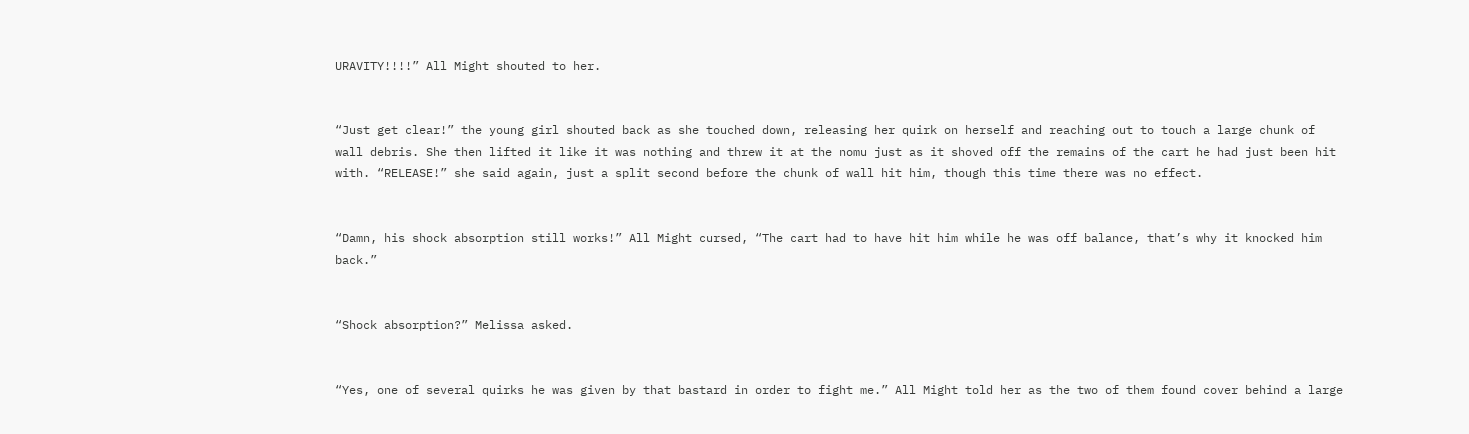URAVITY!!!!” All Might shouted to her.


“Just get clear!” the young girl shouted back as she touched down, releasing her quirk on herself and reaching out to touch a large chunk of wall debris. She then lifted it like it was nothing and threw it at the nomu just as it shoved off the remains of the cart he had just been hit with. “RELEASE!” she said again, just a split second before the chunk of wall hit him, though this time there was no effect.


“Damn, his shock absorption still works!” All Might cursed, “The cart had to have hit him while he was off balance, that’s why it knocked him back.”


“Shock absorption?” Melissa asked.


“Yes, one of several quirks he was given by that bastard in order to fight me.” All Might told her as the two of them found cover behind a large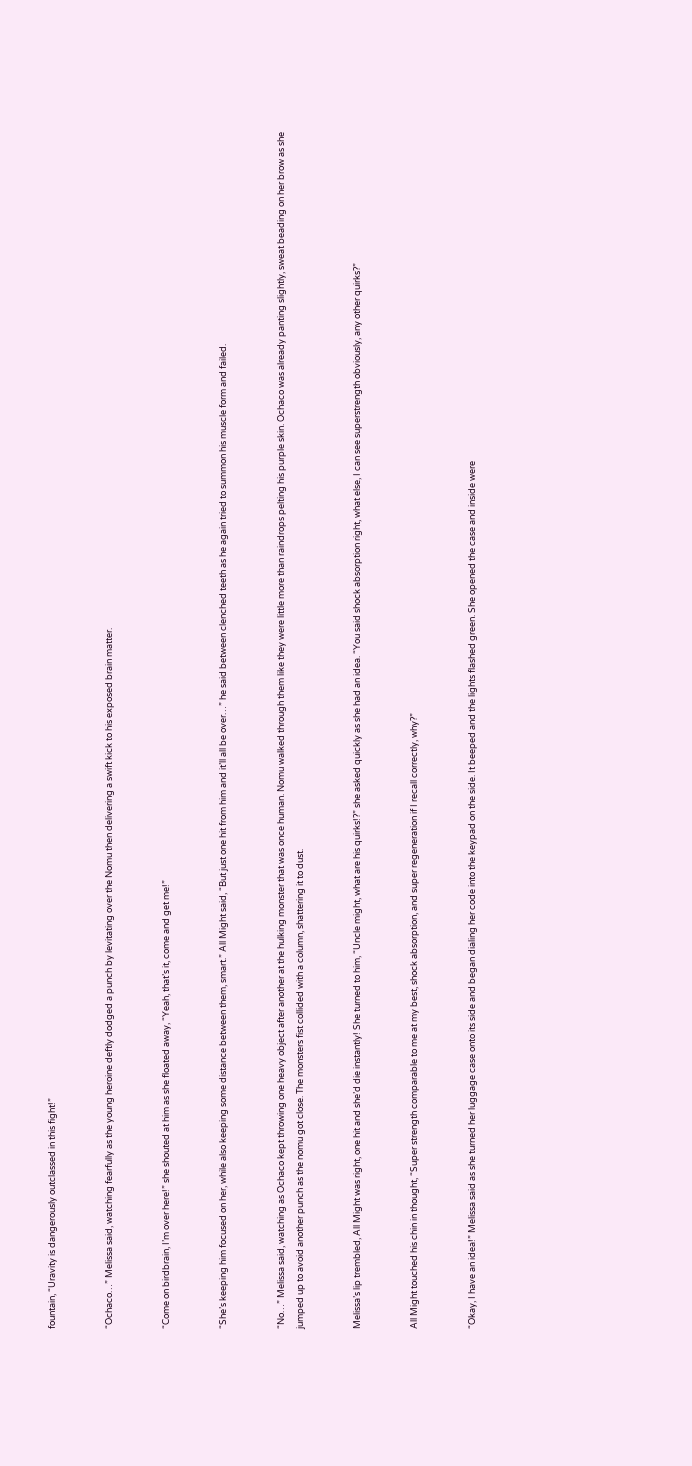fountain, “Uravity is dangerously outclassed in this fight!”


“Ochaco…” Melissa said, watching fearfully as the young heroine deftly dodged a punch by levitating over the Nomu then delivering a swift kick to his exposed brain matter.


“Come on birdbrain, I’m over here!” she shouted at him as she floated away, “Yeah, that’s it, come and get me!”


“She’s keeping him focused on her, while also keeping some distance between them, smart.” All Might said, “But just one hit from him and it’ll all be over…” he said between clenched teeth as he again tried to summon his muscle form and failed.


“No…” Melissa said, watching as Ochaco kept throwing one heavy object after another at the hulking monster that was once human. Nomu walked through them like they were little more than raindrops pelting his purple skin. Ochaco was already panting slightly, sweat beading on her brow as she jumped up to avoid another punch as the nomu got close. The monsters fist collided with a column, shattering it to dust.


Melissa’s lip trembled, All Might was right, one hit and she’d die instantly! She turned to him, “Uncle might, what are his quirks!?” she asked quickly as she had an idea. “You said shock absorption right, what else, I can see superstrength obviously, any other quirks?”


All Might touched his chin in thought, “Super strength comparable to me at my best, shock absorption, and super regeneration if I recall correctly, why?”


“Okay, I have an idea!” Melissa said as she turned her luggage case onto its side and began dialing her code into the keypad on the side. It beeped and the lights flashed green. She opened the case and inside were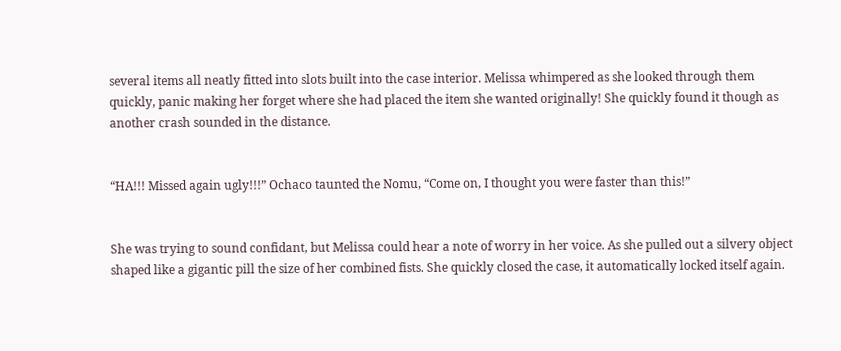several items all neatly fitted into slots built into the case interior. Melissa whimpered as she looked through them quickly, panic making her forget where she had placed the item she wanted originally! She quickly found it though as another crash sounded in the distance.


“HA!!! Missed again ugly!!!” Ochaco taunted the Nomu, “Come on, I thought you were faster than this!”


She was trying to sound confidant, but Melissa could hear a note of worry in her voice. As she pulled out a silvery object shaped like a gigantic pill the size of her combined fists. She quickly closed the case, it automatically locked itself again.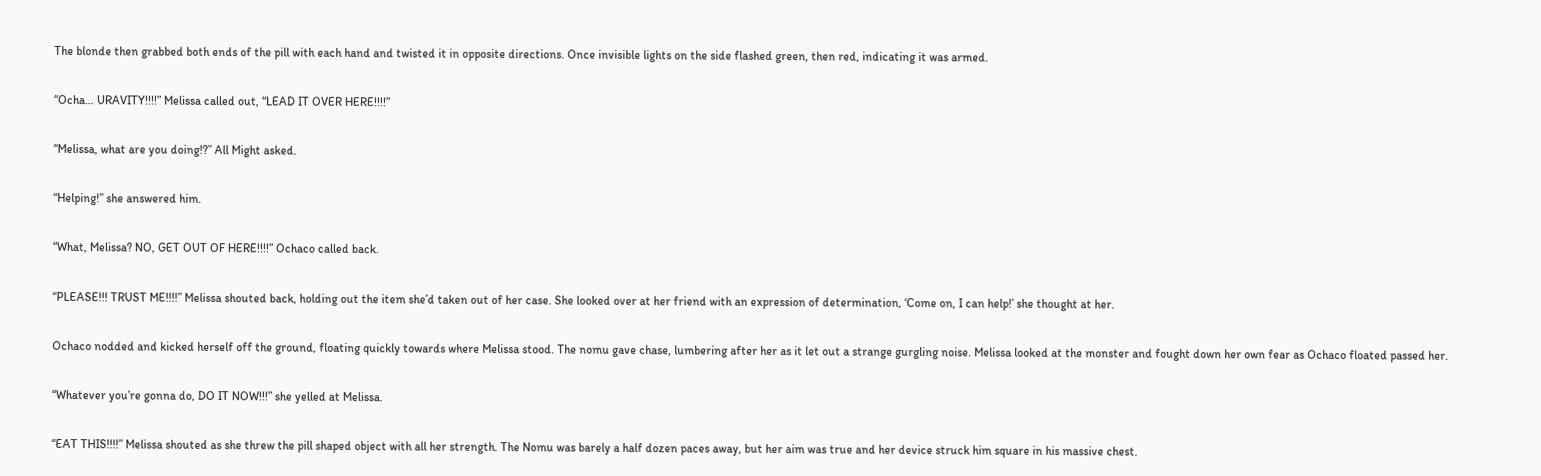The blonde then grabbed both ends of the pill with each hand and twisted it in opposite directions. Once invisible lights on the side flashed green, then red, indicating it was armed.


“Ocha… URAVITY!!!!” Melissa called out, “LEAD IT OVER HERE!!!!”


“Melissa, what are you doing!?” All Might asked.


“Helping!” she answered him.


“What, Melissa? NO, GET OUT OF HERE!!!!” Ochaco called back.


“PLEASE!!! TRUST ME!!!!” Melissa shouted back, holding out the item she’d taken out of her case. She looked over at her friend with an expression of determination, ‘Come on, I can help!’ she thought at her.


Ochaco nodded and kicked herself off the ground, floating quickly towards where Melissa stood. The nomu gave chase, lumbering after her as it let out a strange gurgling noise. Melissa looked at the monster and fought down her own fear as Ochaco floated passed her.


“Whatever you’re gonna do, DO IT NOW!!!” she yelled at Melissa.


“EAT THIS!!!!” Melissa shouted as she threw the pill shaped object with all her strength. The Nomu was barely a half dozen paces away, but her aim was true and her device struck him square in his massive chest.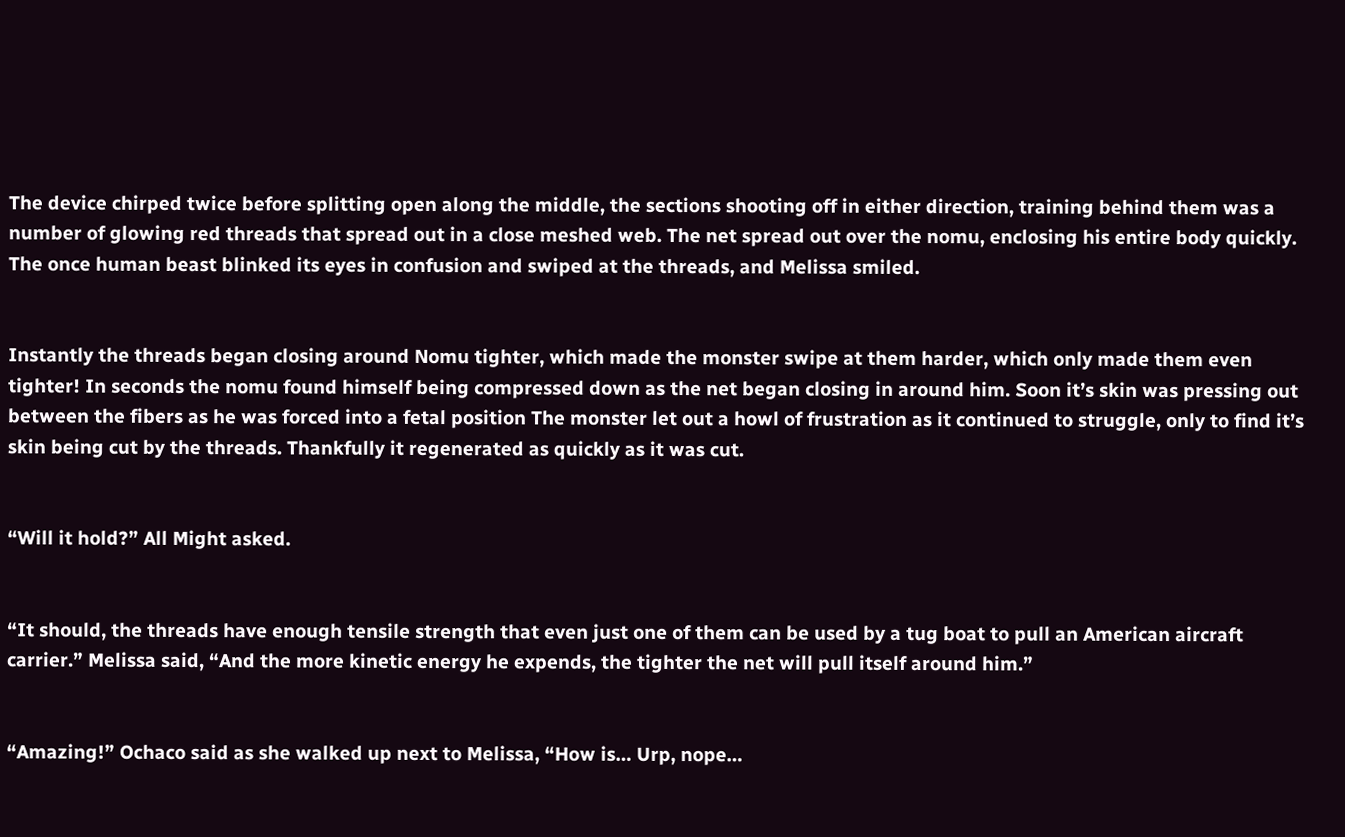The device chirped twice before splitting open along the middle, the sections shooting off in either direction, training behind them was a number of glowing red threads that spread out in a close meshed web. The net spread out over the nomu, enclosing his entire body quickly. The once human beast blinked its eyes in confusion and swiped at the threads, and Melissa smiled.


Instantly the threads began closing around Nomu tighter, which made the monster swipe at them harder, which only made them even tighter! In seconds the nomu found himself being compressed down as the net began closing in around him. Soon it’s skin was pressing out between the fibers as he was forced into a fetal position The monster let out a howl of frustration as it continued to struggle, only to find it’s skin being cut by the threads. Thankfully it regenerated as quickly as it was cut.


“Will it hold?” All Might asked.


“It should, the threads have enough tensile strength that even just one of them can be used by a tug boat to pull an American aircraft carrier.” Melissa said, “And the more kinetic energy he expends, the tighter the net will pull itself around him.”


“Amazing!” Ochaco said as she walked up next to Melissa, “How is… Urp, nope…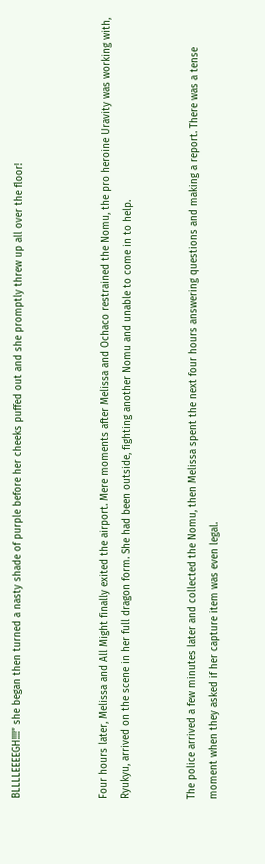BLLLLEEEEGH!!!!” she began then turned a nasty shade of purple before her cheeks puffed out and she promptly threw up all over the floor!



Four hours later, Melissa and All Might finally exited the airport. Mere moments after Melissa and Ochaco restrained the Nomu, the pro heroine Uravity was working with, Ryukyu, arrived on the scene in her full dragon form. She had been outside, fighting another Nomu and unable to come in to help.


The police arrived a few minutes later and collected the Nomu, then Melissa spent the next four hours answering questions and making a report. There was a tense moment when they asked if her capture item was even legal.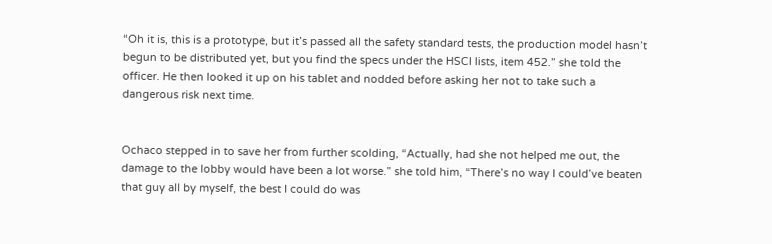“Oh it is, this is a prototype, but it’s passed all the safety standard tests, the production model hasn’t begun to be distributed yet, but you find the specs under the HSCI lists, item 452.” she told the officer. He then looked it up on his tablet and nodded before asking her not to take such a dangerous risk next time.


Ochaco stepped in to save her from further scolding, “Actually, had she not helped me out, the damage to the lobby would have been a lot worse.” she told him, “There’s no way I could’ve beaten that guy all by myself, the best I could do was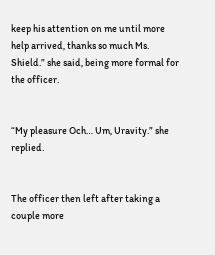keep his attention on me until more help arrived, thanks so much Ms. Shield.” she said, being more formal for the officer.


“My pleasure Och… Um, Uravity.” she replied.


The officer then left after taking a couple more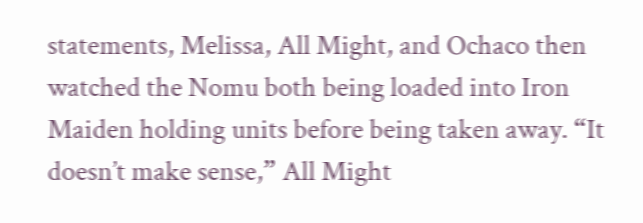statements, Melissa, All Might, and Ochaco then watched the Nomu both being loaded into Iron Maiden holding units before being taken away. “It doesn’t make sense,” All Might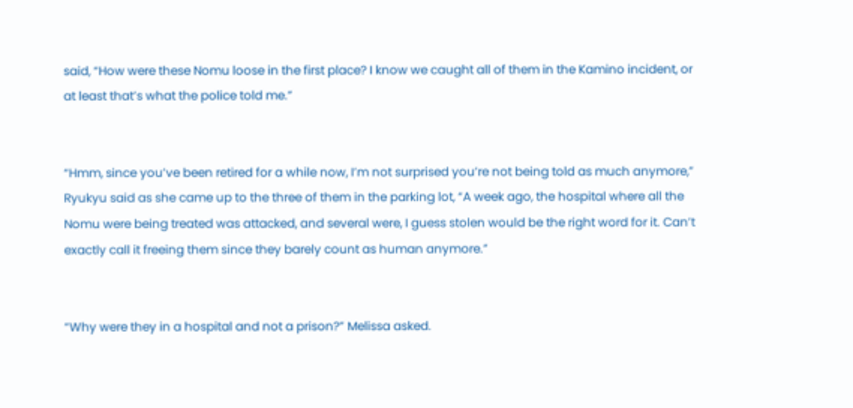said, “How were these Nomu loose in the first place? I know we caught all of them in the Kamino incident, or at least that’s what the police told me.”


“Hmm, since you’ve been retired for a while now, I’m not surprised you’re not being told as much anymore,” Ryukyu said as she came up to the three of them in the parking lot, “A week ago, the hospital where all the Nomu were being treated was attacked, and several were, I guess stolen would be the right word for it. Can’t exactly call it freeing them since they barely count as human anymore.”


“Why were they in a hospital and not a prison?” Melissa asked.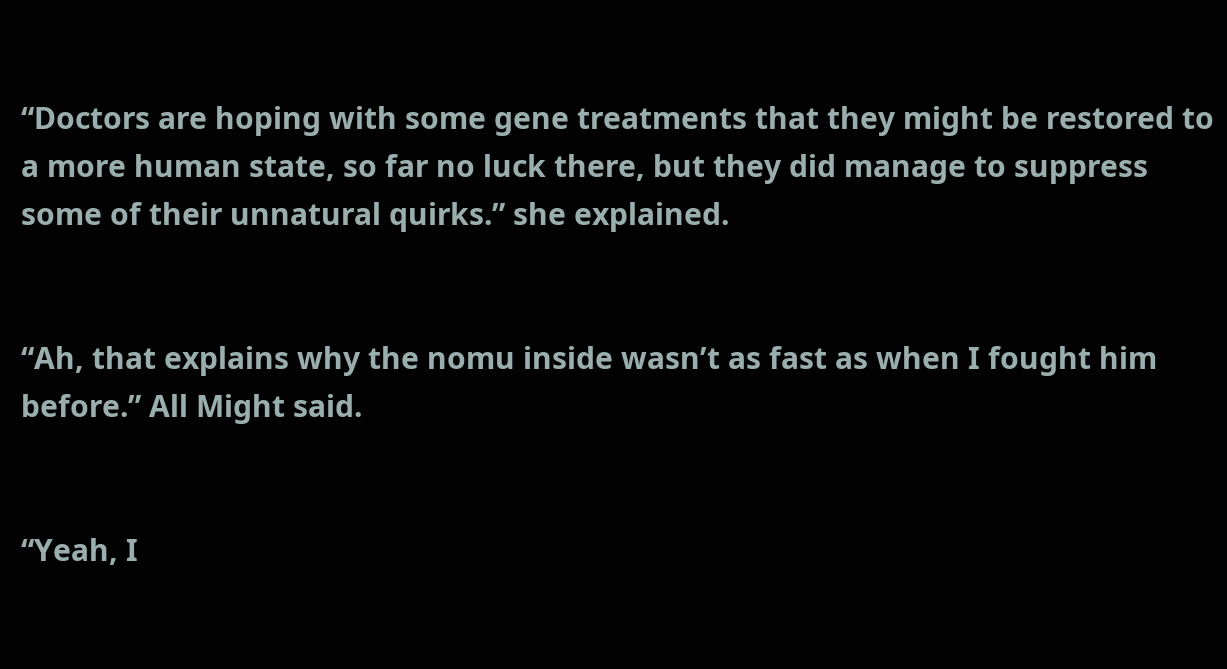“Doctors are hoping with some gene treatments that they might be restored to a more human state, so far no luck there, but they did manage to suppress some of their unnatural quirks.” she explained.


“Ah, that explains why the nomu inside wasn’t as fast as when I fought him before.” All Might said.


“Yeah, I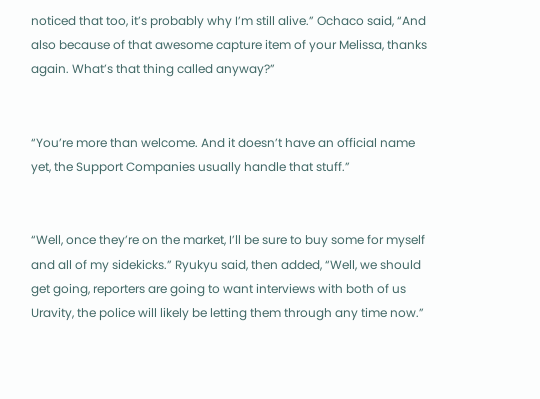noticed that too, it’s probably why I’m still alive.” Ochaco said, “And also because of that awesome capture item of your Melissa, thanks again. What’s that thing called anyway?”


“You’re more than welcome. And it doesn’t have an official name yet, the Support Companies usually handle that stuff.”


“Well, once they’re on the market, I’ll be sure to buy some for myself and all of my sidekicks.” Ryukyu said, then added, “Well, we should get going, reporters are going to want interviews with both of us Uravity, the police will likely be letting them through any time now.”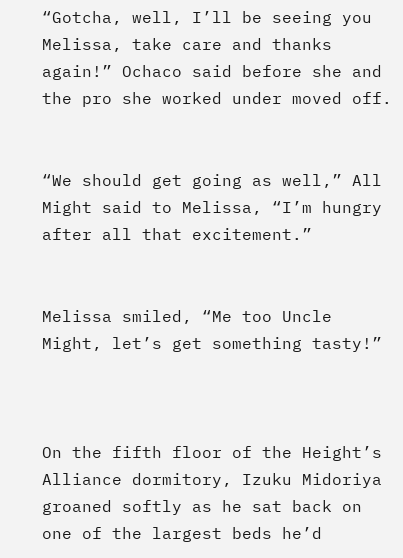“Gotcha, well, I’ll be seeing you Melissa, take care and thanks again!” Ochaco said before she and the pro she worked under moved off.


“We should get going as well,” All Might said to Melissa, “I’m hungry after all that excitement.”


Melissa smiled, “Me too Uncle Might, let’s get something tasty!”



On the fifth floor of the Height’s Alliance dormitory, Izuku Midoriya groaned softly as he sat back on one of the largest beds he’d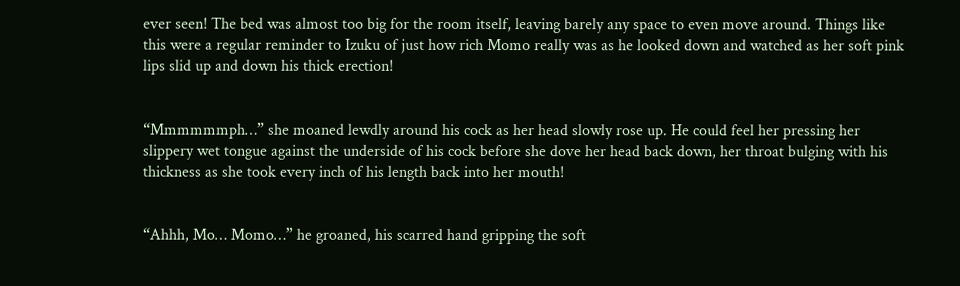ever seen! The bed was almost too big for the room itself, leaving barely any space to even move around. Things like this were a regular reminder to Izuku of just how rich Momo really was as he looked down and watched as her soft pink lips slid up and down his thick erection!


“Mmmmmmph…” she moaned lewdly around his cock as her head slowly rose up. He could feel her pressing her slippery wet tongue against the underside of his cock before she dove her head back down, her throat bulging with his thickness as she took every inch of his length back into her mouth!


“Ahhh, Mo… Momo…” he groaned, his scarred hand gripping the soft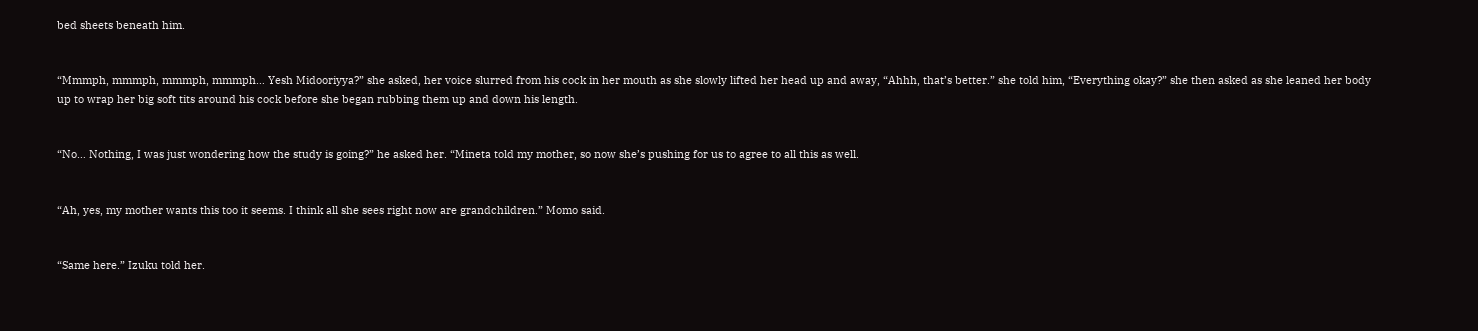bed sheets beneath him.


“Mmmph, mmmph, mmmph, mmmph… Yesh Midooriyya?” she asked, her voice slurred from his cock in her mouth as she slowly lifted her head up and away, “Ahhh, that’s better.” she told him, “Everything okay?” she then asked as she leaned her body up to wrap her big soft tits around his cock before she began rubbing them up and down his length.


“No… Nothing, I was just wondering how the study is going?” he asked her. “Mineta told my mother, so now she’s pushing for us to agree to all this as well.


“Ah, yes, my mother wants this too it seems. I think all she sees right now are grandchildren.” Momo said.


“Same here.” Izuku told her.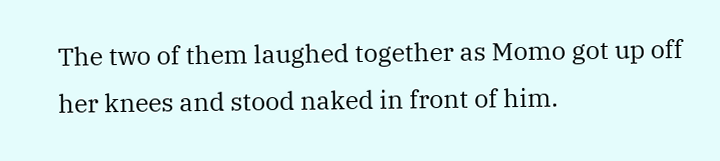The two of them laughed together as Momo got up off her knees and stood naked in front of him.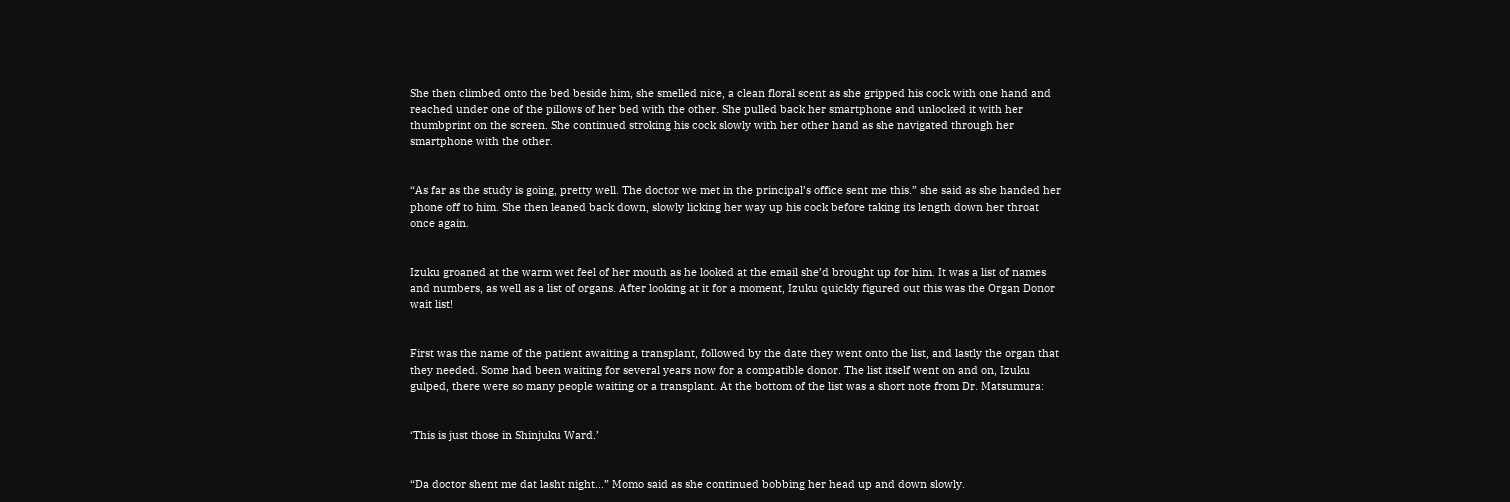She then climbed onto the bed beside him, she smelled nice, a clean floral scent as she gripped his cock with one hand and reached under one of the pillows of her bed with the other. She pulled back her smartphone and unlocked it with her thumbprint on the screen. She continued stroking his cock slowly with her other hand as she navigated through her smartphone with the other.


“As far as the study is going, pretty well. The doctor we met in the principal’s office sent me this.” she said as she handed her phone off to him. She then leaned back down, slowly licking her way up his cock before taking its length down her throat once again.


Izuku groaned at the warm wet feel of her mouth as he looked at the email she’d brought up for him. It was a list of names and numbers, as well as a list of organs. After looking at it for a moment, Izuku quickly figured out this was the Organ Donor wait list!


First was the name of the patient awaiting a transplant, followed by the date they went onto the list, and lastly the organ that they needed. Some had been waiting for several years now for a compatible donor. The list itself went on and on, Izuku gulped, there were so many people waiting or a transplant. At the bottom of the list was a short note from Dr. Matsumura:


‘This is just those in Shinjuku Ward.’


“Da doctor shent me dat lasht night…” Momo said as she continued bobbing her head up and down slowly.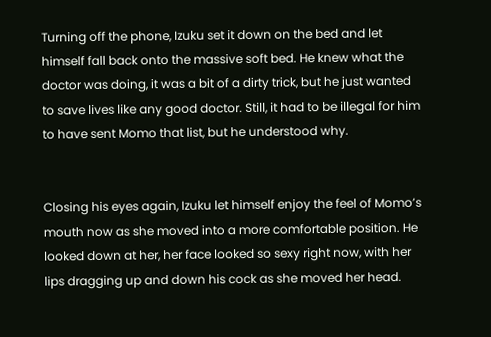Turning off the phone, Izuku set it down on the bed and let himself fall back onto the massive soft bed. He knew what the doctor was doing, it was a bit of a dirty trick, but he just wanted to save lives like any good doctor. Still, it had to be illegal for him to have sent Momo that list, but he understood why.


Closing his eyes again, Izuku let himself enjoy the feel of Momo’s mouth now as she moved into a more comfortable position. He looked down at her, her face looked so sexy right now, with her lips dragging up and down his cock as she moved her head.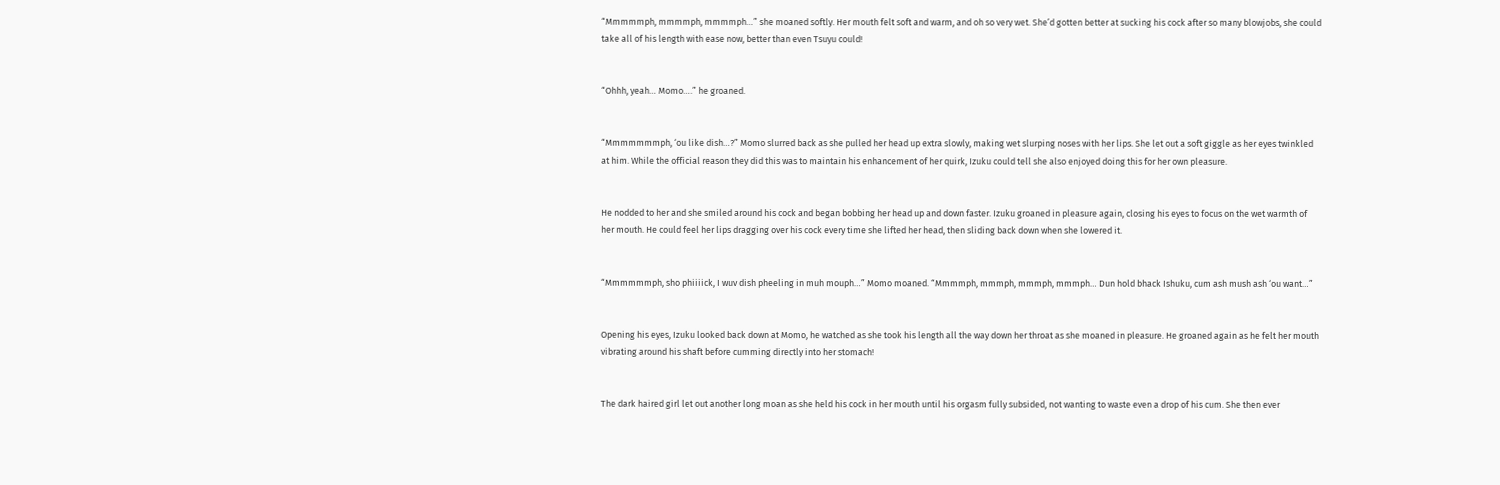“Mmmmmph, mmmmph, mmmmph…” she moaned softly. Her mouth felt soft and warm, and oh so very wet. She’d gotten better at sucking his cock after so many blowjobs, she could take all of his length with ease now, better than even Tsuyu could!


“Ohhh, yeah… Momo….” he groaned.


“Mmmmmmmph, ‘ou like dish…?” Momo slurred back as she pulled her head up extra slowly, making wet slurping noses with her lips. She let out a soft giggle as her eyes twinkled at him. While the official reason they did this was to maintain his enhancement of her quirk, Izuku could tell she also enjoyed doing this for her own pleasure.


He nodded to her and she smiled around his cock and began bobbing her head up and down faster. Izuku groaned in pleasure again, closing his eyes to focus on the wet warmth of her mouth. He could feel her lips dragging over his cock every time she lifted her head, then sliding back down when she lowered it.


“Mmmmmmph, sho phiiiick, I wuv dish pheeling in muh mouph…” Momo moaned. “Mmmmph, mmmph, mmmph, mmmph… Dun hold bhack Ishuku, cum ash mush ash ‘ou want…”


Opening his eyes, Izuku looked back down at Momo, he watched as she took his length all the way down her throat as she moaned in pleasure. He groaned again as he felt her mouth vibrating around his shaft before cumming directly into her stomach!


The dark haired girl let out another long moan as she held his cock in her mouth until his orgasm fully subsided, not wanting to waste even a drop of his cum. She then ever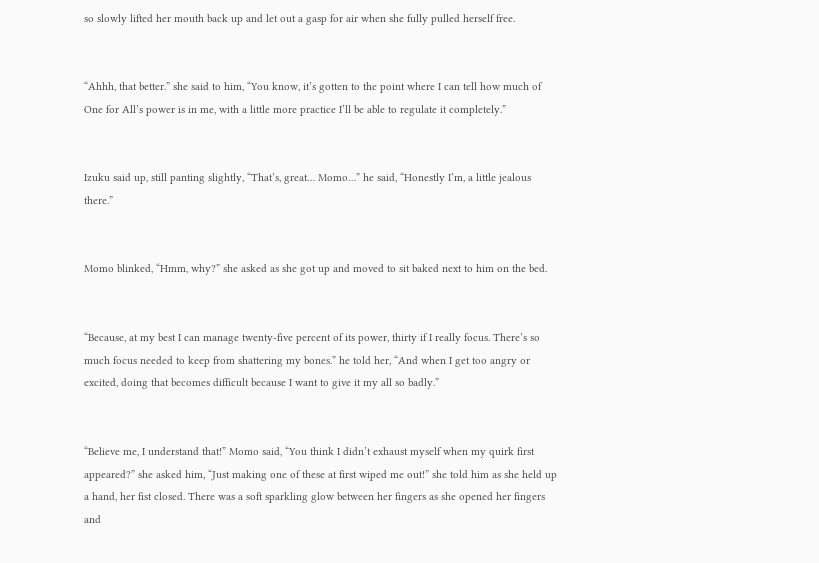so slowly lifted her mouth back up and let out a gasp for air when she fully pulled herself free.


“Ahhh, that better.” she said to him, “You know, it’s gotten to the point where I can tell how much of One for All’s power is in me, with a little more practice I’ll be able to regulate it completely.”


Izuku said up, still panting slightly, “That’s, great… Momo…” he said, “Honestly I’m, a little jealous there.”


Momo blinked, “Hmm, why?” she asked as she got up and moved to sit baked next to him on the bed.


“Because, at my best I can manage twenty-five percent of its power, thirty if I really focus. There’s so much focus needed to keep from shattering my bones.” he told her, “And when I get too angry or excited, doing that becomes difficult because I want to give it my all so badly.”


“Believe me, I understand that!” Momo said, “You think I didn’t exhaust myself when my quirk first appeared?” she asked him, “Just making one of these at first wiped me out!” she told him as she held up a hand, her fist closed. There was a soft sparkling glow between her fingers as she opened her fingers and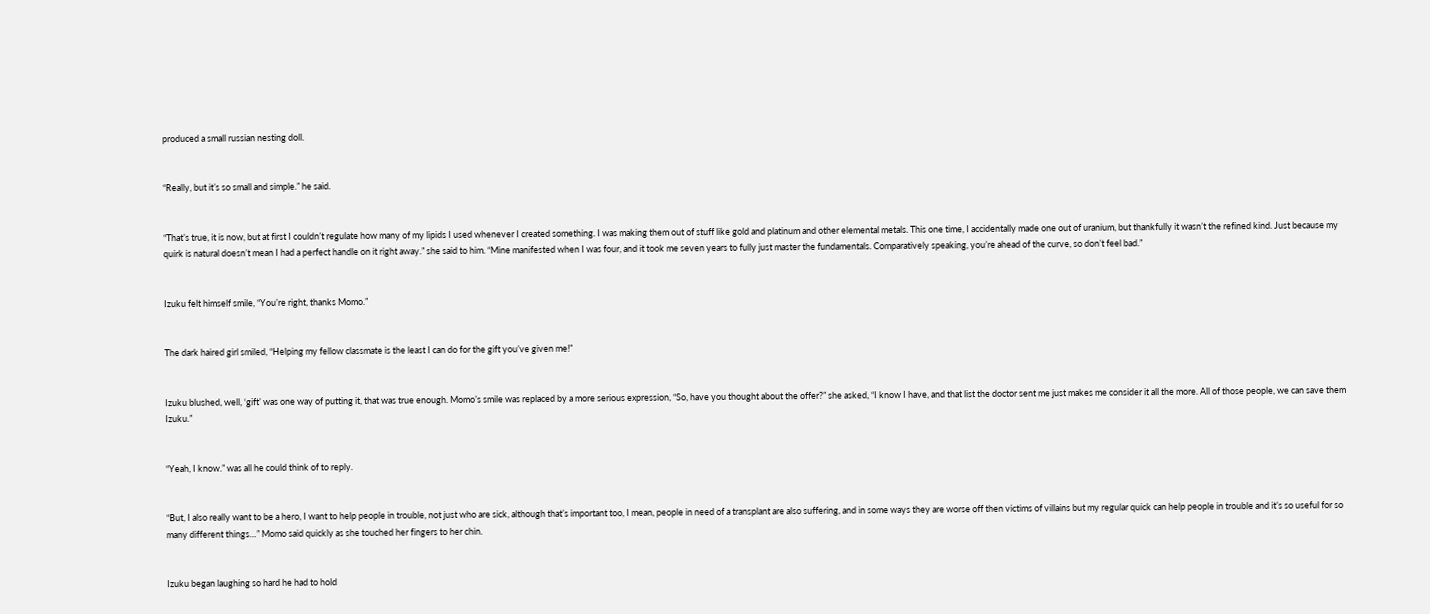produced a small russian nesting doll.


“Really, but it’s so small and simple.” he said.


“That’s true, it is now, but at first I couldn’t regulate how many of my lipids I used whenever I created something. I was making them out of stuff like gold and platinum and other elemental metals. This one time, I accidentally made one out of uranium, but thankfully it wasn’t the refined kind. Just because my quirk is natural doesn’t mean I had a perfect handle on it right away.” she said to him. “Mine manifested when I was four, and it took me seven years to fully just master the fundamentals. Comparatively speaking, you’re ahead of the curve, so don’t feel bad.”


Izuku felt himself smile, “You’re right, thanks Momo.”


The dark haired girl smiled, “Helping my fellow classmate is the least I can do for the gift you’ve given me!”


Izuku blushed, well, ‘gift’ was one way of putting it, that was true enough. Momo’s smile was replaced by a more serious expression, “So, have you thought about the offer?” she asked, “I know I have, and that list the doctor sent me just makes me consider it all the more. All of those people, we can save them Izuku.”


“Yeah, I know.” was all he could think of to reply.


“But, I also really want to be a hero, I want to help people in trouble, not just who are sick, although that’s important too, I mean, people in need of a transplant are also suffering, and in some ways they are worse off then victims of villains but my regular quick can help people in trouble and it’s so useful for so many different things…” Momo said quickly as she touched her fingers to her chin.


Izuku began laughing so hard he had to hold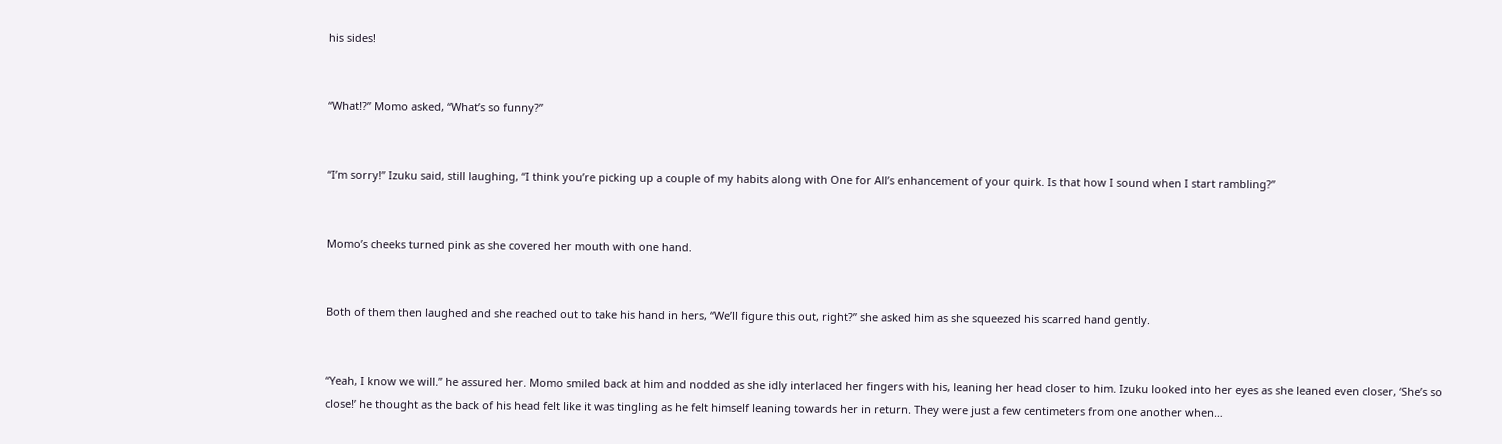his sides!


“What!?” Momo asked, “What’s so funny?”


“I’m sorry!” Izuku said, still laughing, “I think you’re picking up a couple of my habits along with One for All’s enhancement of your quirk. Is that how I sound when I start rambling?”


Momo’s cheeks turned pink as she covered her mouth with one hand.


Both of them then laughed and she reached out to take his hand in hers, “We’ll figure this out, right?” she asked him as she squeezed his scarred hand gently.


“Yeah, I know we will.” he assured her. Momo smiled back at him and nodded as she idly interlaced her fingers with his, leaning her head closer to him. Izuku looked into her eyes as she leaned even closer, ‘She’s so close!’ he thought as the back of his head felt like it was tingling as he felt himself leaning towards her in return. They were just a few centimeters from one another when…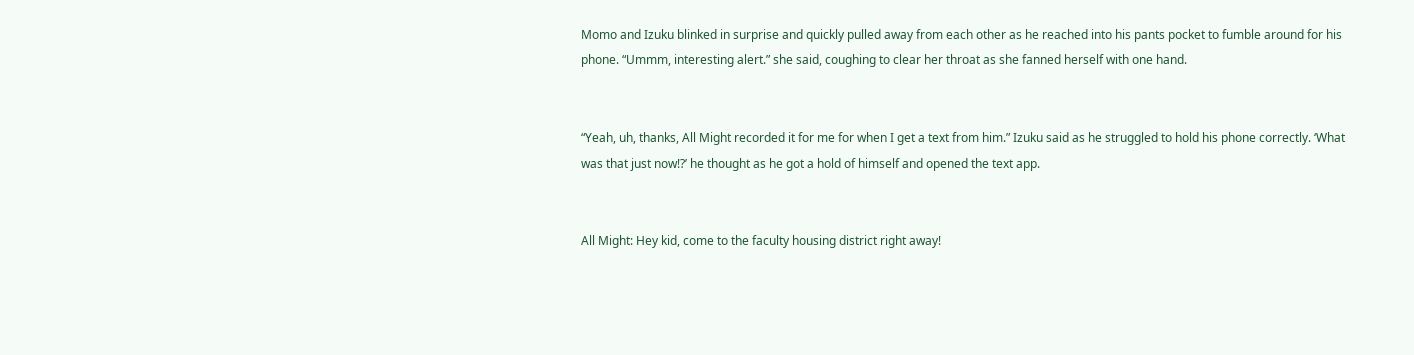Momo and Izuku blinked in surprise and quickly pulled away from each other as he reached into his pants pocket to fumble around for his phone. “Ummm, interesting alert.” she said, coughing to clear her throat as she fanned herself with one hand.


“Yeah, uh, thanks, All Might recorded it for me for when I get a text from him.” Izuku said as he struggled to hold his phone correctly. ‘What was that just now!?’ he thought as he got a hold of himself and opened the text app.


All Might: Hey kid, come to the faculty housing district right away!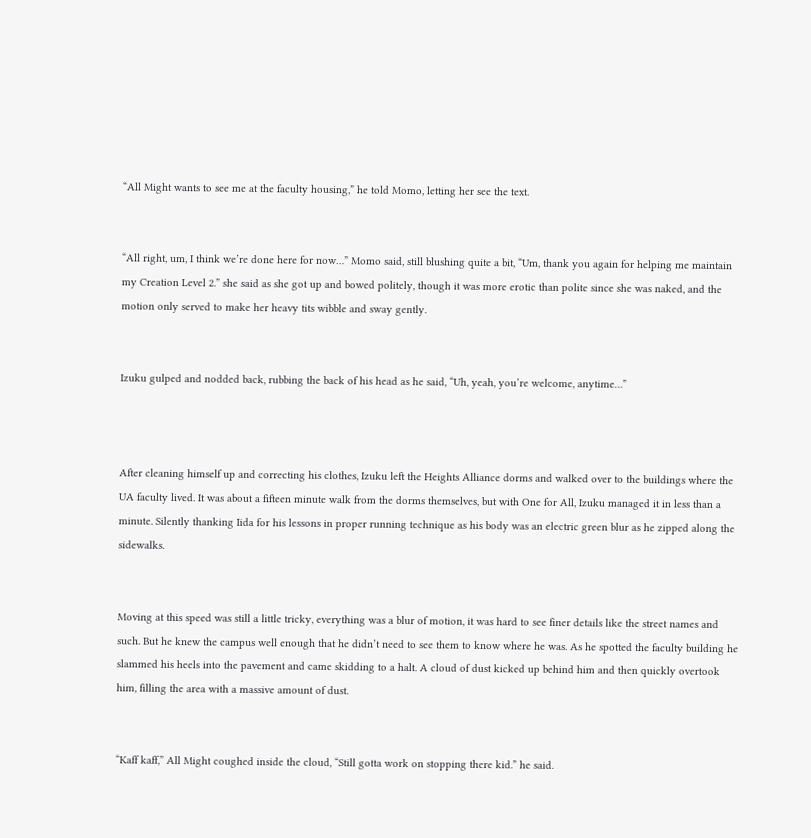“All Might wants to see me at the faculty housing,” he told Momo, letting her see the text.


“All right, um, I think we’re done here for now…” Momo said, still blushing quite a bit, “Um, thank you again for helping me maintain my Creation Level 2.” she said as she got up and bowed politely, though it was more erotic than polite since she was naked, and the motion only served to make her heavy tits wibble and sway gently.


Izuku gulped and nodded back, rubbing the back of his head as he said, “Uh, yeah, you’re welcome, anytime…”



After cleaning himself up and correcting his clothes, Izuku left the Heights Alliance dorms and walked over to the buildings where the UA faculty lived. It was about a fifteen minute walk from the dorms themselves, but with One for All, Izuku managed it in less than a minute. Silently thanking Iida for his lessons in proper running technique as his body was an electric green blur as he zipped along the sidewalks.


Moving at this speed was still a little tricky, everything was a blur of motion, it was hard to see finer details like the street names and such. But he knew the campus well enough that he didn’t need to see them to know where he was. As he spotted the faculty building he slammed his heels into the pavement and came skidding to a halt. A cloud of dust kicked up behind him and then quickly overtook him, filling the area with a massive amount of dust.


“Kaff kaff,” All Might coughed inside the cloud, “Still gotta work on stopping there kid.” he said.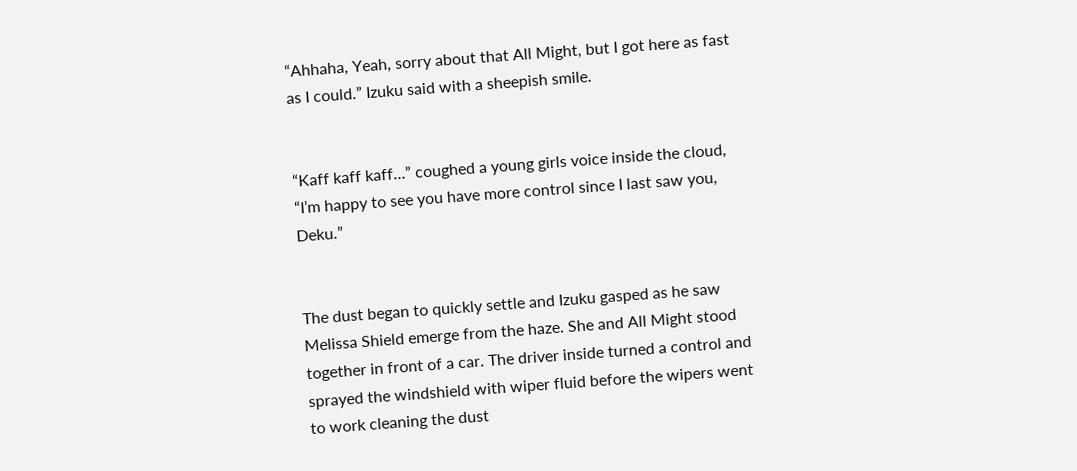“Ahhaha, Yeah, sorry about that All Might, but I got here as fast as I could.” Izuku said with a sheepish smile.


“Kaff kaff kaff…” coughed a young girls voice inside the cloud, “I’m happy to see you have more control since I last saw you, Deku.”


The dust began to quickly settle and Izuku gasped as he saw Melissa Shield emerge from the haze. She and All Might stood together in front of a car. The driver inside turned a control and sprayed the windshield with wiper fluid before the wipers went to work cleaning the dust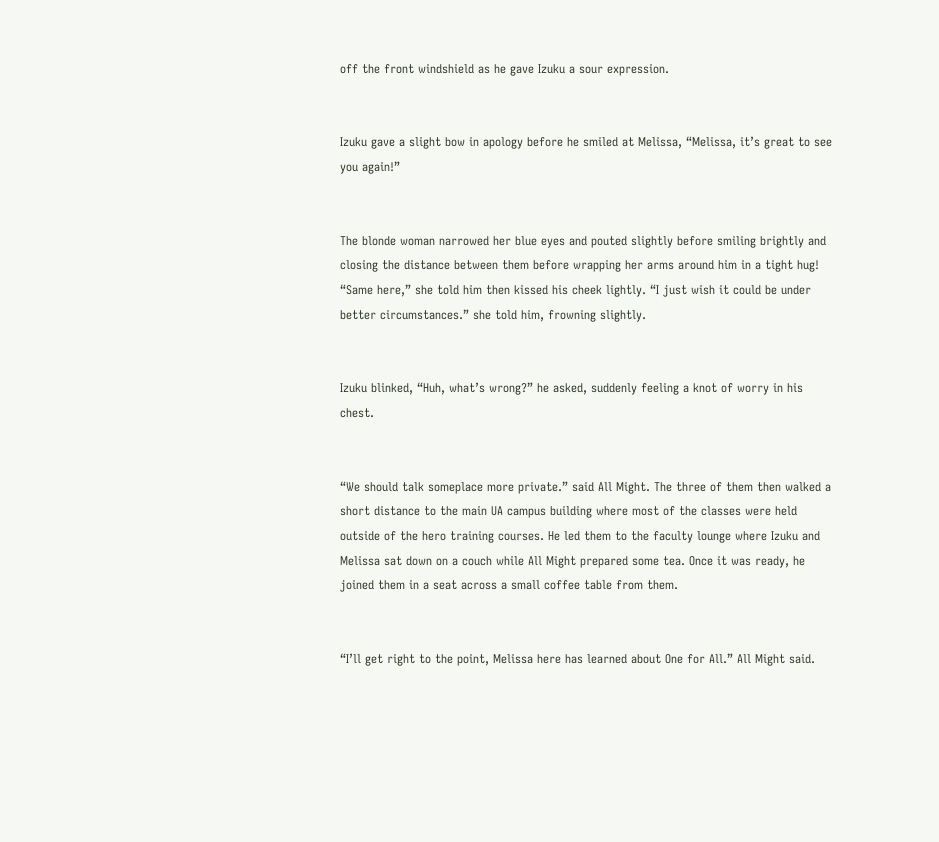off the front windshield as he gave Izuku a sour expression.


Izuku gave a slight bow in apology before he smiled at Melissa, “Melissa, it’s great to see you again!”


The blonde woman narrowed her blue eyes and pouted slightly before smiling brightly and closing the distance between them before wrapping her arms around him in a tight hug! “Same here,” she told him then kissed his cheek lightly. “I just wish it could be under better circumstances.” she told him, frowning slightly.


Izuku blinked, “Huh, what’s wrong?” he asked, suddenly feeling a knot of worry in his chest.


“We should talk someplace more private.” said All Might. The three of them then walked a short distance to the main UA campus building where most of the classes were held outside of the hero training courses. He led them to the faculty lounge where Izuku and Melissa sat down on a couch while All Might prepared some tea. Once it was ready, he joined them in a seat across a small coffee table from them.


“I’ll get right to the point, Melissa here has learned about One for All.” All Might said.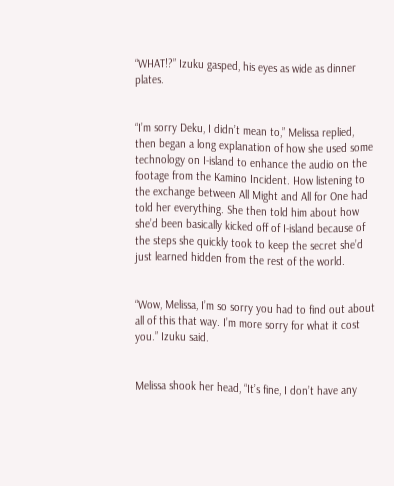“WHAT!?” Izuku gasped, his eyes as wide as dinner plates.


“I’m sorry Deku, I didn’t mean to,” Melissa replied, then began a long explanation of how she used some technology on I-island to enhance the audio on the footage from the Kamino Incident. How listening to the exchange between All Might and All for One had told her everything. She then told him about how she’d been basically kicked off of I-island because of the steps she quickly took to keep the secret she’d just learned hidden from the rest of the world.


“Wow, Melissa, I’m so sorry you had to find out about all of this that way. I’m more sorry for what it cost you.” Izuku said.


Melissa shook her head, “It’s fine, I don’t have any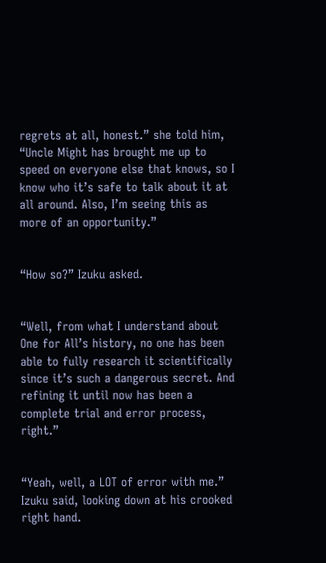regrets at all, honest.” she told him, “Uncle Might has brought me up to speed on everyone else that knows, so I know who it’s safe to talk about it at all around. Also, I’m seeing this as more of an opportunity.”


“How so?” Izuku asked.


“Well, from what I understand about One for All’s history, no one has been able to fully research it scientifically since it’s such a dangerous secret. And refining it until now has been a complete trial and error process, right.”


“Yeah, well, a LOT of error with me.” Izuku said, looking down at his crooked right hand.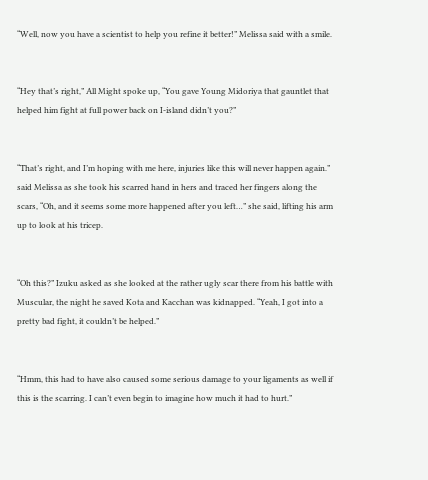“Well, now you have a scientist to help you refine it better!” Melissa said with a smile.


“Hey that’s right,” All Might spoke up, “You gave Young Midoriya that gauntlet that helped him fight at full power back on I-island didn’t you?”


“That’s right, and I’m hoping with me here, injuries like this will never happen again.” said Melissa as she took his scarred hand in hers and traced her fingers along the scars, “Oh, and it seems some more happened after you left…” she said, lifting his arm up to look at his tricep.


“Oh this?” Izuku asked as she looked at the rather ugly scar there from his battle with Muscular, the night he saved Kota and Kacchan was kidnapped. “Yeah, I got into a pretty bad fight, it couldn’t be helped.”


“Hmm, this had to have also caused some serious damage to your ligaments as well if this is the scarring. I can’t even begin to imagine how much it had to hurt.”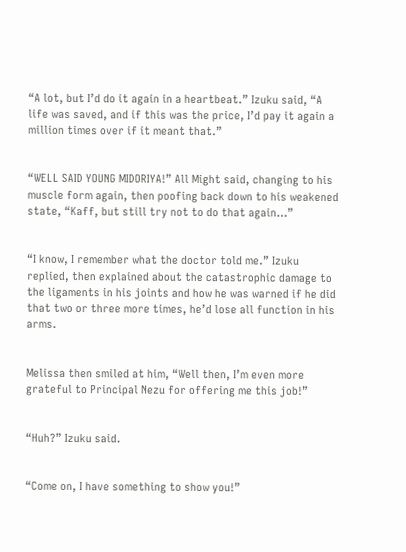“A lot, but I’d do it again in a heartbeat.” Izuku said, “A life was saved, and if this was the price, I’d pay it again a million times over if it meant that.”


“WELL SAID YOUNG MIDORIYA!” All Might said, changing to his muscle form again, then poofing back down to his weakened state, “Kaff, but still try not to do that again…”


“I know, I remember what the doctor told me.” Izuku replied, then explained about the catastrophic damage to the ligaments in his joints and how he was warned if he did that two or three more times, he’d lose all function in his arms.


Melissa then smiled at him, “Well then, I’m even more grateful to Principal Nezu for offering me this job!”


“Huh?” Izuku said.


“Come on, I have something to show you!”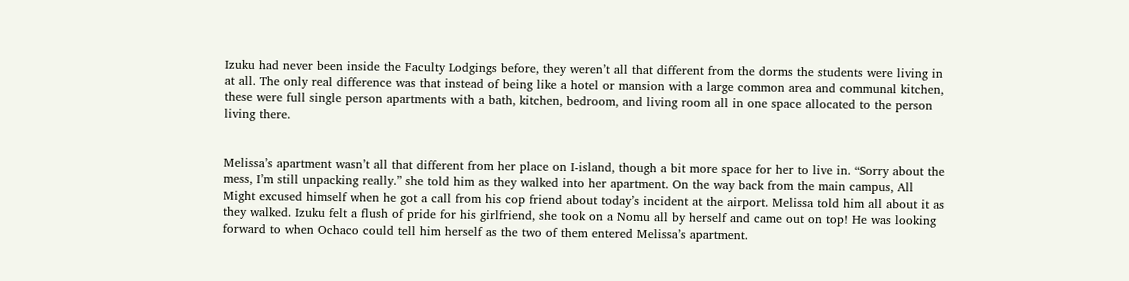Izuku had never been inside the Faculty Lodgings before, they weren’t all that different from the dorms the students were living in at all. The only real difference was that instead of being like a hotel or mansion with a large common area and communal kitchen, these were full single person apartments with a bath, kitchen, bedroom, and living room all in one space allocated to the person living there.


Melissa’s apartment wasn’t all that different from her place on I-island, though a bit more space for her to live in. “Sorry about the mess, I’m still unpacking really.” she told him as they walked into her apartment. On the way back from the main campus, All Might excused himself when he got a call from his cop friend about today’s incident at the airport. Melissa told him all about it as they walked. Izuku felt a flush of pride for his girlfriend, she took on a Nomu all by herself and came out on top! He was looking forward to when Ochaco could tell him herself as the two of them entered Melissa’s apartment.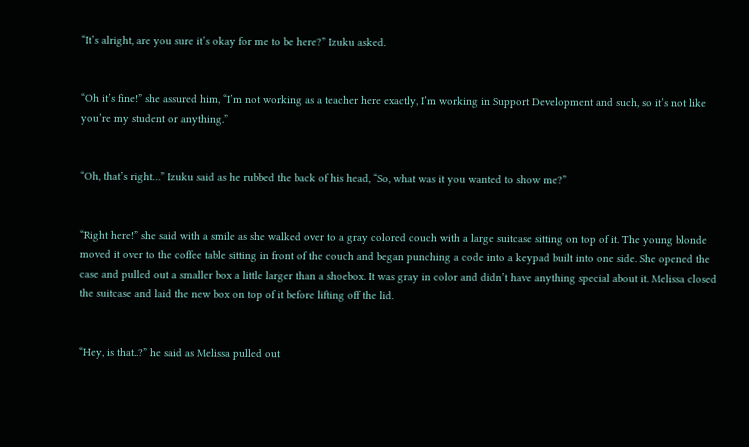“It’s alright, are you sure it’s okay for me to be here?” Izuku asked.


“Oh it’s fine!” she assured him, “I’m not working as a teacher here exactly, I’m working in Support Development and such, so it’s not like you’re my student or anything.”


“Oh, that’s right…” Izuku said as he rubbed the back of his head, “So, what was it you wanted to show me?”


“Right here!” she said with a smile as she walked over to a gray colored couch with a large suitcase sitting on top of it. The young blonde moved it over to the coffee table sitting in front of the couch and began punching a code into a keypad built into one side. She opened the case and pulled out a smaller box a little larger than a shoebox. It was gray in color and didn’t have anything special about it. Melissa closed the suitcase and laid the new box on top of it before lifting off the lid.


“Hey, is that..?” he said as Melissa pulled out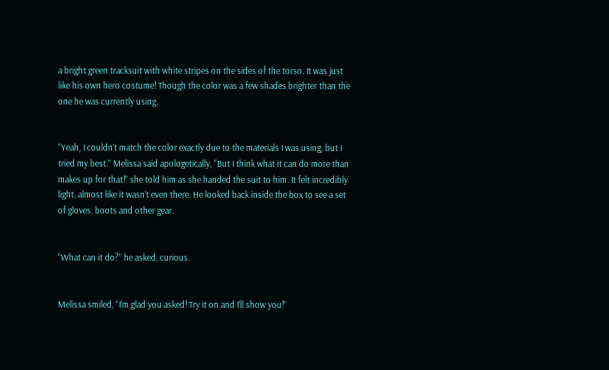a bright green tracksuit with white stripes on the sides of the torso. It was just like his own hero costume! Though the color was a few shades brighter than the one he was currently using.


“Yeah, I couldn’t match the color exactly due to the materials I was using, but I tried my best.” Melissa said apologetically, “But I think what it can do more than makes up for that!” she told him as she handed the suit to him. It felt incredibly light, almost like it wasn’t even there. He looked back inside the box to see a set of gloves, boots and other gear.


“What can it do?” he asked, curious.


Melissa smiled, “I’m glad you asked! Try it on and I’ll show you!”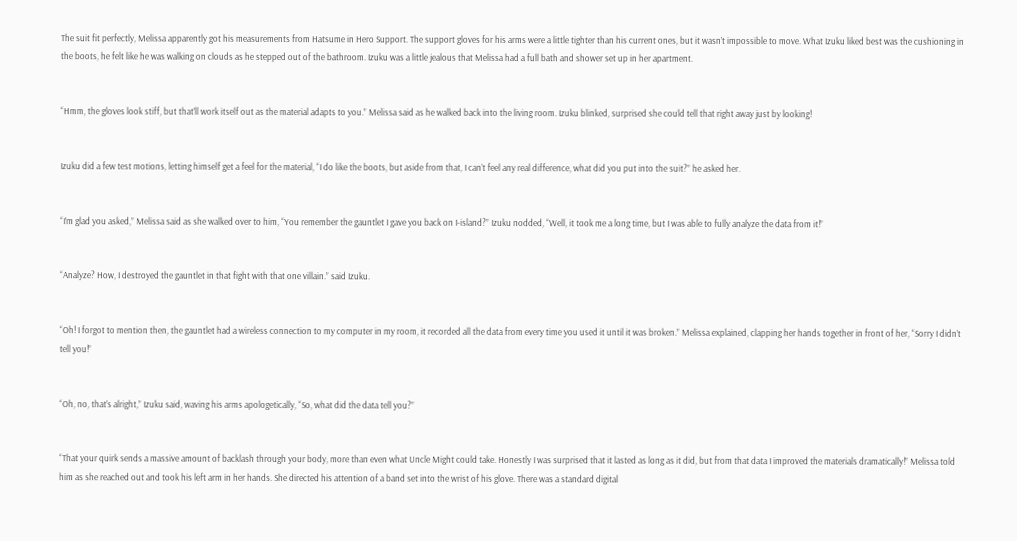The suit fit perfectly, Melissa apparently got his measurements from Hatsume in Hero Support. The support gloves for his arms were a little tighter than his current ones, but it wasn’t impossible to move. What Izuku liked best was the cushioning in the boots, he felt like he was walking on clouds as he stepped out of the bathroom. Izuku was a little jealous that Melissa had a full bath and shower set up in her apartment.


“Hmm, the gloves look stiff, but that’ll work itself out as the material adapts to you.” Melissa said as he walked back into the living room. Izuku blinked, surprised she could tell that right away just by looking!


Izuku did a few test motions, letting himself get a feel for the material, “I do like the boots, but aside from that, I can’t feel any real difference, what did you put into the suit?” he asked her.


“I’m glad you asked,” Melissa said as she walked over to him, “You remember the gauntlet I gave you back on I-island?” Izuku nodded, “Well, it took me a long time, but I was able to fully analyze the data from it!”


“Analyze? How, I destroyed the gauntlet in that fight with that one villain.” said Izuku.


“Oh! I forgot to mention then, the gauntlet had a wireless connection to my computer in my room, it recorded all the data from every time you used it until it was broken.” Melissa explained, clapping her hands together in front of her, “Sorry I didn’t tell you!”


“Oh, no, that’s alright,” Izuku said, waving his arms apologetically, “So, what did the data tell you?”


“That your quirk sends a massive amount of backlash through your body, more than even what Uncle Might could take. Honestly I was surprised that it lasted as long as it did, but from that data I improved the materials dramatically!” Melissa told him as she reached out and took his left arm in her hands. She directed his attention of a band set into the wrist of his glove. There was a standard digital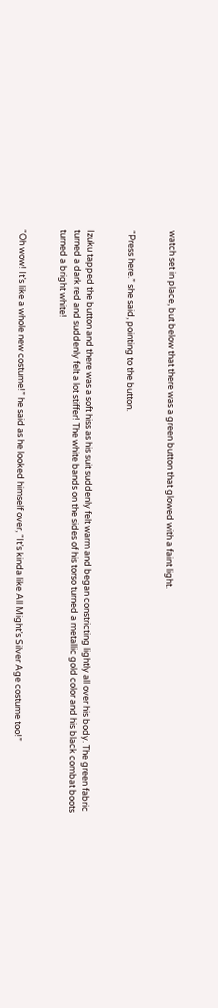watch set in place, but below that there was a green button that glowed with a faint light.


“Press here.” she said, pointing to the button.


Izuku tapped the button and there was a soft hiss as his suit suddenly felt warm and began constricting lightly all over his body. The green fabric turned a dark red and suddenly felt a lot stiffer! The white bands on the sides of his torso turned a metallic gold color and his black combat boots turned a bright white!


“Oh wow! It’s like a whole new costume!” he said as he looked himself over, “It’s kinda like All Might’s Silver Age costume too!”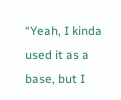“Yeah, I kinda used it as a base, but I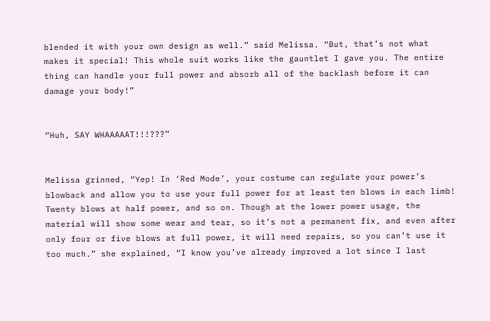blended it with your own design as well.” said Melissa. “But, that’s not what makes it special! This whole suit works like the gauntlet I gave you. The entire thing can handle your full power and absorb all of the backlash before it can damage your body!”


“Huh, SAY WHAAAAAT!!!???”


Melissa grinned, “Yep! In ‘Red Mode’, your costume can regulate your power’s blowback and allow you to use your full power for at least ten blows in each limb! Twenty blows at half power, and so on. Though at the lower power usage, the material will show some wear and tear, so it’s not a permanent fix, and even after only four or five blows at full power, it will need repairs, so you can’t use it too much.” she explained, “I know you’ve already improved a lot since I last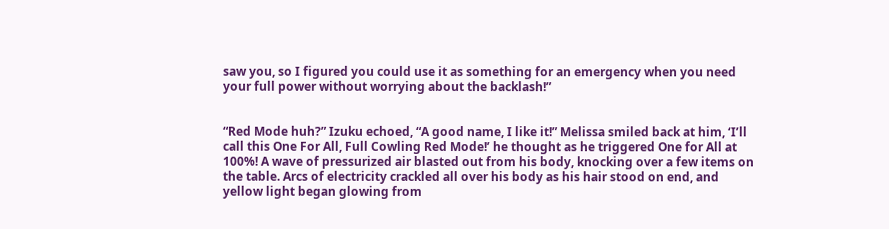saw you, so I figured you could use it as something for an emergency when you need your full power without worrying about the backlash!”


“Red Mode huh?” Izuku echoed, “A good name, I like it!” Melissa smiled back at him, ‘I’ll call this One For All, Full Cowling Red Mode!’ he thought as he triggered One for All at 100%! A wave of pressurized air blasted out from his body, knocking over a few items on the table. Arcs of electricity crackled all over his body as his hair stood on end, and yellow light began glowing from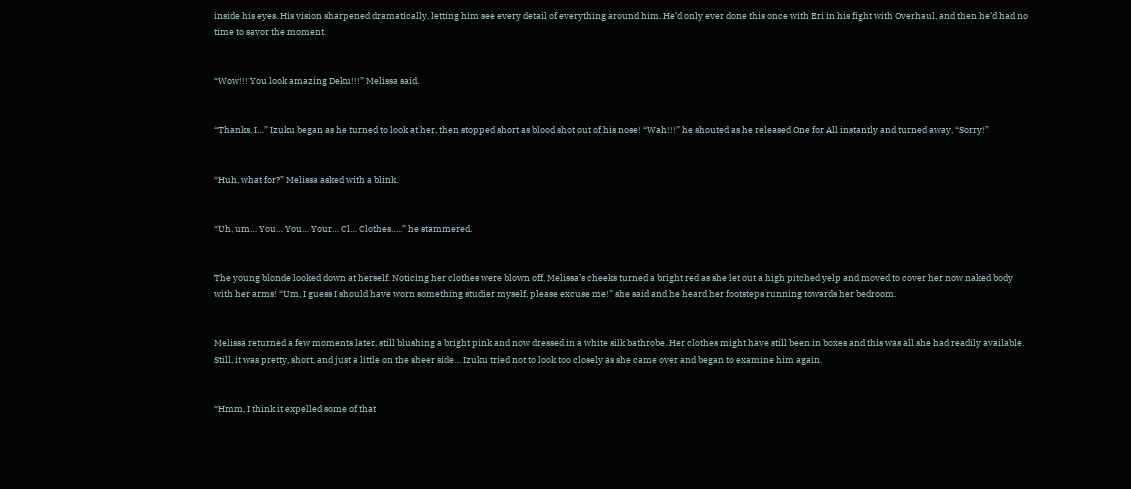inside his eyes. His vision sharpened dramatically, letting him see every detail of everything around him. He’d only ever done this once with Eri in his fight with Overhaul, and then he’d had no time to savor the moment.


“Wow!!! You look amazing Deku!!!” Melissa said.


“Thanks, I…” Izuku began as he turned to look at her, then stopped short as blood shot out of his nose! “Wah!!!” he shouted as he released One for All instantly and turned away, “Sorry!”


“Huh, what for?” Melissa asked with a blink.


“Uh, um… You… You… Your… Cl… Clothes…..” he stammered.


The young blonde looked down at herself. Noticing her clothes were blown off, Melissa’s cheeks turned a bright red as she let out a high pitched yelp and moved to cover her now naked body with her arms! “Um, I guess I should have worn something studier myself, please excuse me!” she said and he heard her footsteps running towards her bedroom.


Melissa returned a few moments later, still blushing a bright pink and now dressed in a white silk bathrobe. Her clothes might have still been in boxes and this was all she had readily available. Still, it was pretty, short, and just a little on the sheer side… Izuku tried not to look too closely as she came over and began to examine him again.


“Hmm, I think it expelled some of that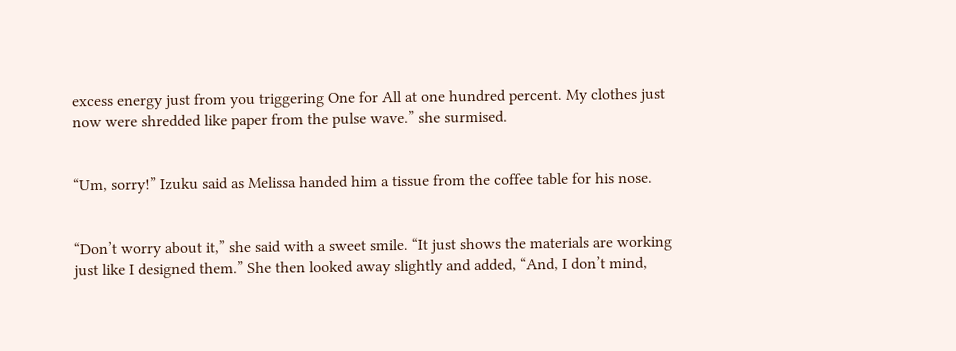excess energy just from you triggering One for All at one hundred percent. My clothes just now were shredded like paper from the pulse wave.” she surmised.


“Um, sorry!” Izuku said as Melissa handed him a tissue from the coffee table for his nose.


“Don’t worry about it,” she said with a sweet smile. “It just shows the materials are working just like I designed them.” She then looked away slightly and added, “And, I don’t mind,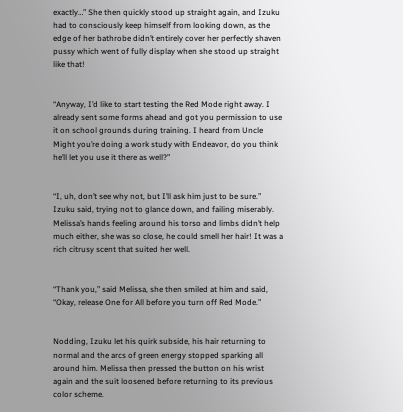exactly…” She then quickly stood up straight again, and Izuku had to consciously keep himself from looking down, as the edge of her bathrobe didn’t entirely cover her perfectly shaven pussy which went of fully display when she stood up straight like that!


“Anyway, I’d like to start testing the Red Mode right away. I already sent some forms ahead and got you permission to use it on school grounds during training. I heard from Uncle Might you’re doing a work study with Endeavor, do you think he’ll let you use it there as well?”


“I, uh, don’t see why not, but I’ll ask him just to be sure.” Izuku said, trying not to glance down, and failing miserably. Melissa’s hands feeling around his torso and limbs didn’t help much either, she was so close, he could smell her hair! It was a rich citrusy scent that suited her well.


“Thank you,” said Melissa, she then smiled at him and said, “Okay, release One for All before you turn off Red Mode.”


Nodding, Izuku let his quirk subside, his hair returning to normal and the arcs of green energy stopped sparking all around him. Melissa then pressed the button on his wrist again and the suit loosened before returning to its previous color scheme.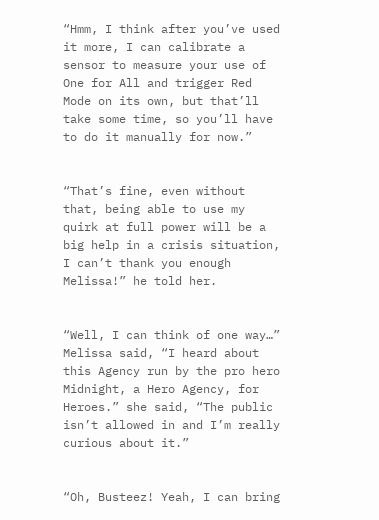“Hmm, I think after you’ve used it more, I can calibrate a sensor to measure your use of One for All and trigger Red Mode on its own, but that’ll take some time, so you’ll have to do it manually for now.”


“That’s fine, even without that, being able to use my quirk at full power will be a big help in a crisis situation, I can’t thank you enough Melissa!” he told her.


“Well, I can think of one way…” Melissa said, “I heard about this Agency run by the pro hero Midnight, a Hero Agency, for Heroes.” she said, “The public isn’t allowed in and I’m really curious about it.”


“Oh, Busteez! Yeah, I can bring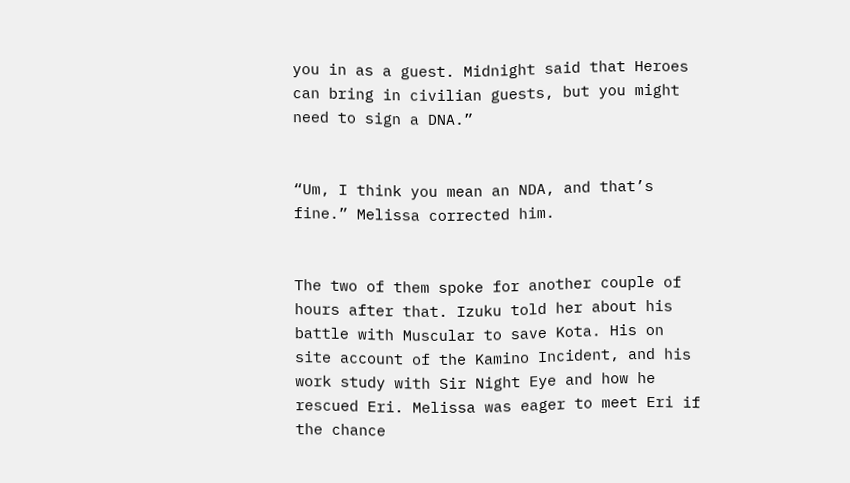you in as a guest. Midnight said that Heroes can bring in civilian guests, but you might need to sign a DNA.”


“Um, I think you mean an NDA, and that’s fine.” Melissa corrected him.


The two of them spoke for another couple of hours after that. Izuku told her about his battle with Muscular to save Kota. His on site account of the Kamino Incident, and his work study with Sir Night Eye and how he rescued Eri. Melissa was eager to meet Eri if the chance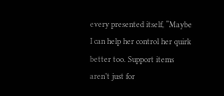every presented itself, “Maybe I can help her control her quirk better too. Support items aren’t just for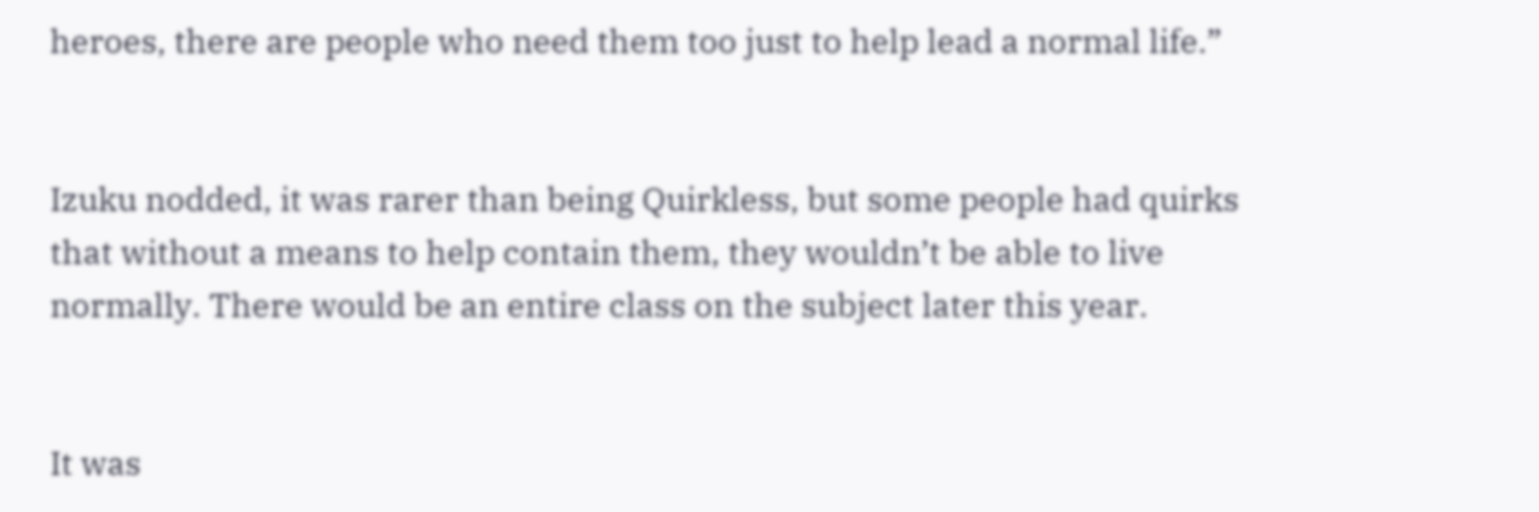heroes, there are people who need them too just to help lead a normal life.”


Izuku nodded, it was rarer than being Quirkless, but some people had quirks that without a means to help contain them, they wouldn’t be able to live normally. There would be an entire class on the subject later this year.


It was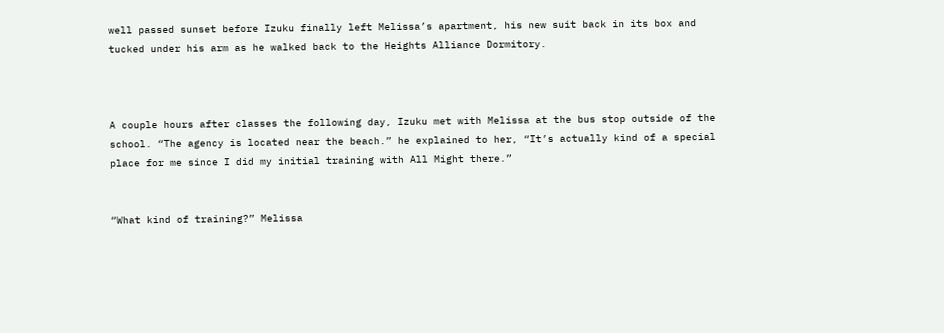well passed sunset before Izuku finally left Melissa’s apartment, his new suit back in its box and tucked under his arm as he walked back to the Heights Alliance Dormitory.



A couple hours after classes the following day, Izuku met with Melissa at the bus stop outside of the school. “The agency is located near the beach.” he explained to her, “It’s actually kind of a special place for me since I did my initial training with All Might there.”


“What kind of training?” Melissa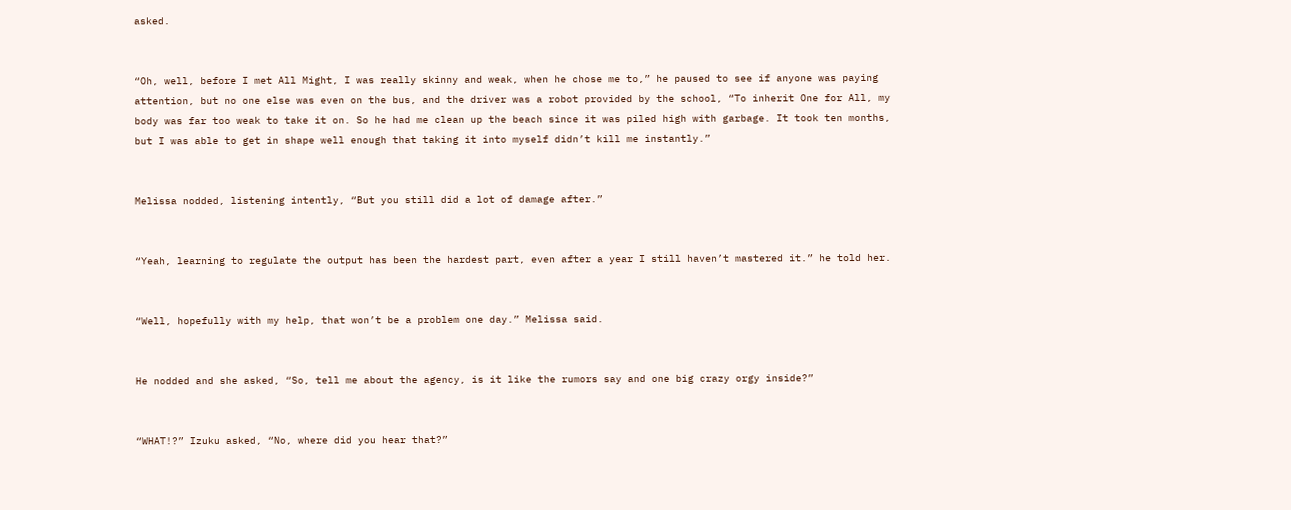asked.


“Oh, well, before I met All Might, I was really skinny and weak, when he chose me to,” he paused to see if anyone was paying attention, but no one else was even on the bus, and the driver was a robot provided by the school, “To inherit One for All, my body was far too weak to take it on. So he had me clean up the beach since it was piled high with garbage. It took ten months, but I was able to get in shape well enough that taking it into myself didn’t kill me instantly.”


Melissa nodded, listening intently, “But you still did a lot of damage after.”


“Yeah, learning to regulate the output has been the hardest part, even after a year I still haven’t mastered it.” he told her.


“Well, hopefully with my help, that won’t be a problem one day.” Melissa said.


He nodded and she asked, “So, tell me about the agency, is it like the rumors say and one big crazy orgy inside?”


“WHAT!?” Izuku asked, “No, where did you hear that?”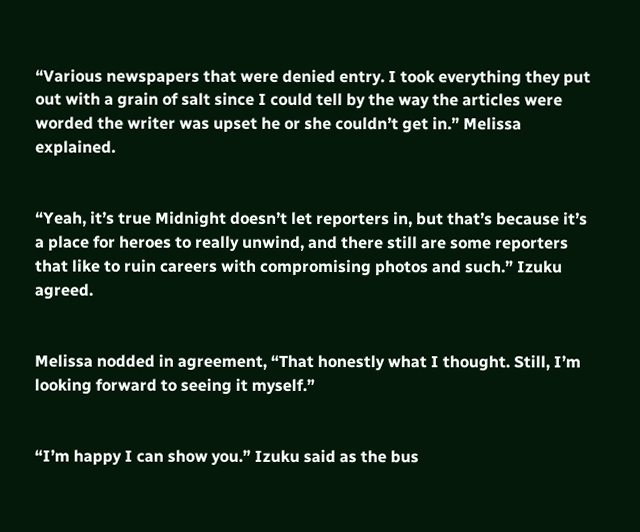“Various newspapers that were denied entry. I took everything they put out with a grain of salt since I could tell by the way the articles were worded the writer was upset he or she couldn’t get in.” Melissa explained.


“Yeah, it’s true Midnight doesn’t let reporters in, but that’s because it’s a place for heroes to really unwind, and there still are some reporters that like to ruin careers with compromising photos and such.” Izuku agreed.


Melissa nodded in agreement, “That honestly what I thought. Still, I’m looking forward to seeing it myself.”


“I’m happy I can show you.” Izuku said as the bus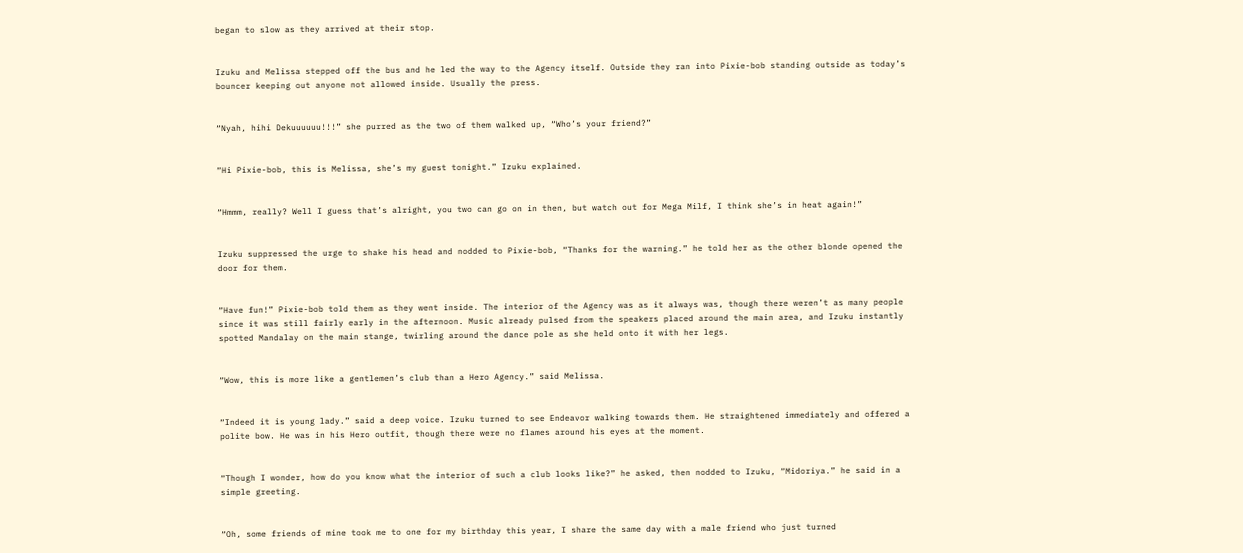began to slow as they arrived at their stop.


Izuku and Melissa stepped off the bus and he led the way to the Agency itself. Outside they ran into Pixie-bob standing outside as today’s bouncer keeping out anyone not allowed inside. Usually the press.


“Nyah, hihi Dekuuuuuu!!!” she purred as the two of them walked up, “Who’s your friend?”


“Hi Pixie-bob, this is Melissa, she’s my guest tonight.” Izuku explained.


“Hmmm, really? Well I guess that’s alright, you two can go on in then, but watch out for Mega Milf, I think she’s in heat again!”


Izuku suppressed the urge to shake his head and nodded to Pixie-bob, “Thanks for the warning.” he told her as the other blonde opened the door for them.


“Have fun!” Pixie-bob told them as they went inside. The interior of the Agency was as it always was, though there weren’t as many people since it was still fairly early in the afternoon. Music already pulsed from the speakers placed around the main area, and Izuku instantly spotted Mandalay on the main stange, twirling around the dance pole as she held onto it with her legs.


“Wow, this is more like a gentlemen’s club than a Hero Agency.” said Melissa.


“Indeed it is young lady.” said a deep voice. Izuku turned to see Endeavor walking towards them. He straightened immediately and offered a polite bow. He was in his Hero outfit, though there were no flames around his eyes at the moment.


“Though I wonder, how do you know what the interior of such a club looks like?” he asked, then nodded to Izuku, “Midoriya.” he said in a simple greeting.


“Oh, some friends of mine took me to one for my birthday this year, I share the same day with a male friend who just turned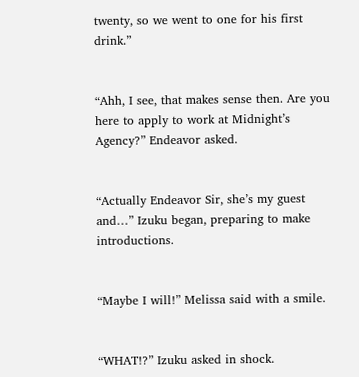twenty, so we went to one for his first drink.”


“Ahh, I see, that makes sense then. Are you here to apply to work at Midnight’s Agency?” Endeavor asked.


“Actually Endeavor Sir, she’s my guest and…” Izuku began, preparing to make introductions.


“Maybe I will!” Melissa said with a smile.


“WHAT!?” Izuku asked in shock.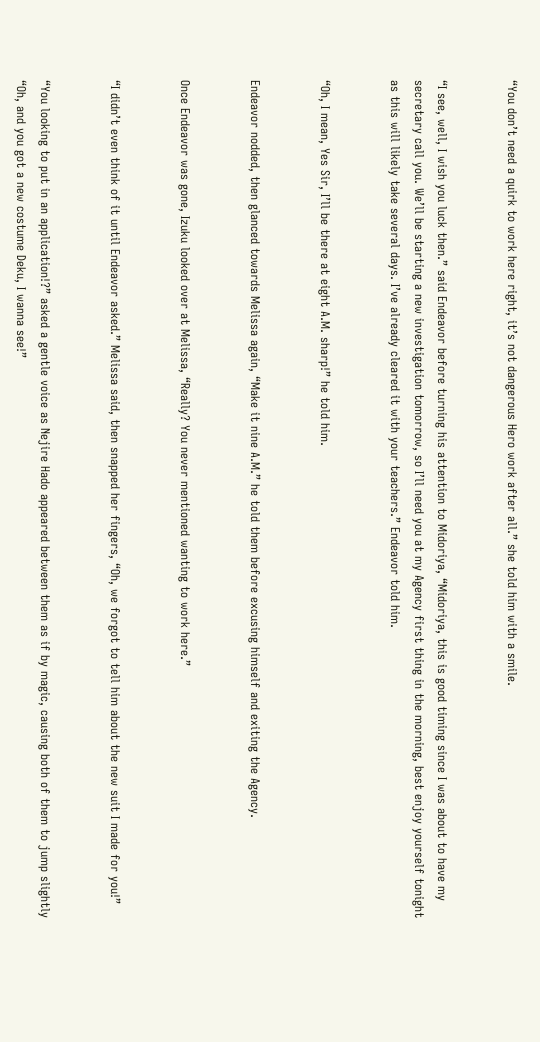“You don’t need a quirk to work here right, it’s not dangerous Hero work after all.” she told him with a smile.


“I see, well, I wish you luck then.” said Endeavor before turning his attention to Midoriya, “Midoriya, this is good timing since I was about to have my secretary call you. We’ll be starting a new investigation tomorrow, so I’ll need you at my Agency first thing in the morning, best enjoy yourself tonight as this will likely take several days. I’ve already cleared it with your teachers.” Endeavor told him.


“Oh, I mean, Yes Sir, I’ll be there at eight A.M. sharp!” he told him.


Endeavor nodded, then glanced towards Melissa again, “Make it nine A.M.” he told them before excusing himself and exiting the Agency.


Once Endeavor was gone, Izuku looked over at Melissa, “Really? You never mentioned wanting to work here.”


“I didn’t even think of it until Endeavor asked.” Melissa said, then snapped her fingers, “Oh, we forgot to tell him about the new suit I made for you!”


“You looking to put in an application!?” asked a gentle voice as Nejire Hado appeared between them as if by magic, causing both of them to jump slightly “Oh, and you got a new costume Deku, I wanna see!”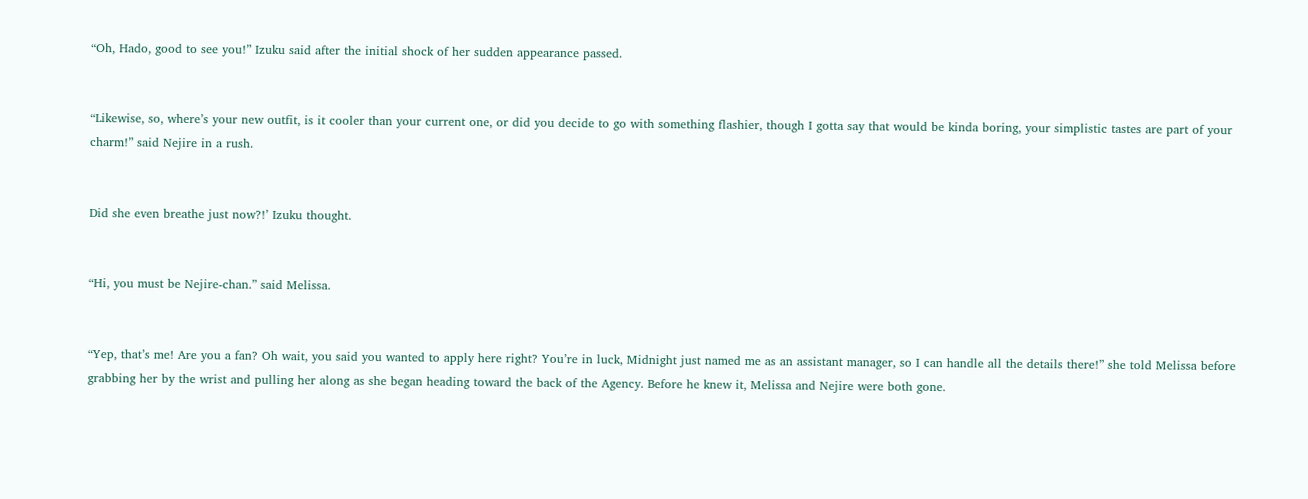“Oh, Hado, good to see you!” Izuku said after the initial shock of her sudden appearance passed.


“Likewise, so, where’s your new outfit, is it cooler than your current one, or did you decide to go with something flashier, though I gotta say that would be kinda boring, your simplistic tastes are part of your charm!” said Nejire in a rush.


Did she even breathe just now?!’ Izuku thought.


“Hi, you must be Nejire-chan.” said Melissa.


“Yep, that’s me! Are you a fan? Oh wait, you said you wanted to apply here right? You’re in luck, Midnight just named me as an assistant manager, so I can handle all the details there!” she told Melissa before grabbing her by the wrist and pulling her along as she began heading toward the back of the Agency. Before he knew it, Melissa and Nejire were both gone.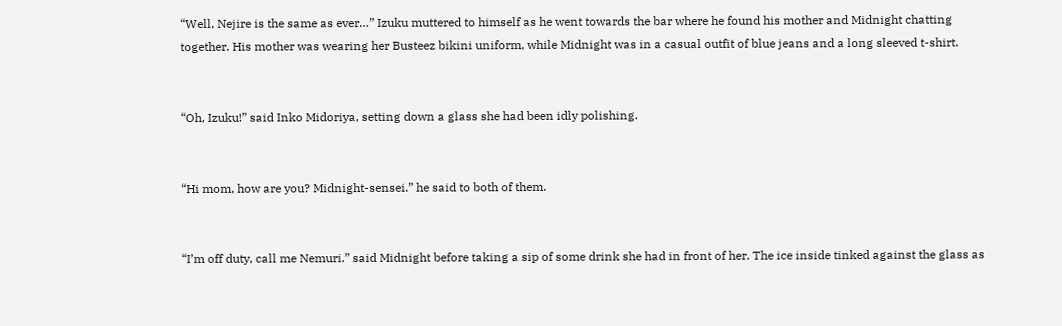“Well, Nejire is the same as ever…” Izuku muttered to himself as he went towards the bar where he found his mother and Midnight chatting together. His mother was wearing her Busteez bikini uniform, while Midnight was in a casual outfit of blue jeans and a long sleeved t-shirt.


“Oh, Izuku!” said Inko Midoriya, setting down a glass she had been idly polishing.


“Hi mom, how are you? Midnight-sensei.” he said to both of them.


“I’m off duty, call me Nemuri.” said Midnight before taking a sip of some drink she had in front of her. The ice inside tinked against the glass as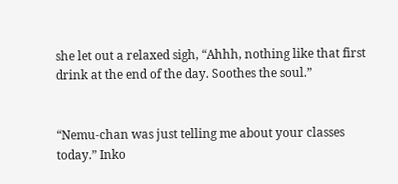she let out a relaxed sigh, “Ahhh, nothing like that first drink at the end of the day. Soothes the soul.”


“Nemu-chan was just telling me about your classes today.” Inko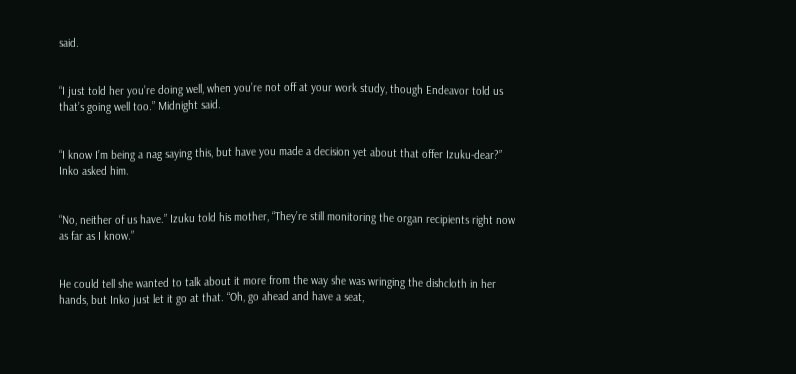said.


“I just told her you’re doing well, when you’re not off at your work study, though Endeavor told us that’s going well too.” Midnight said.


“I know I’m being a nag saying this, but have you made a decision yet about that offer Izuku-dear?” Inko asked him.


“No, neither of us have.” Izuku told his mother, “They’re still monitoring the organ recipients right now as far as I know.”


He could tell she wanted to talk about it more from the way she was wringing the dishcloth in her hands, but Inko just let it go at that. “Oh, go ahead and have a seat,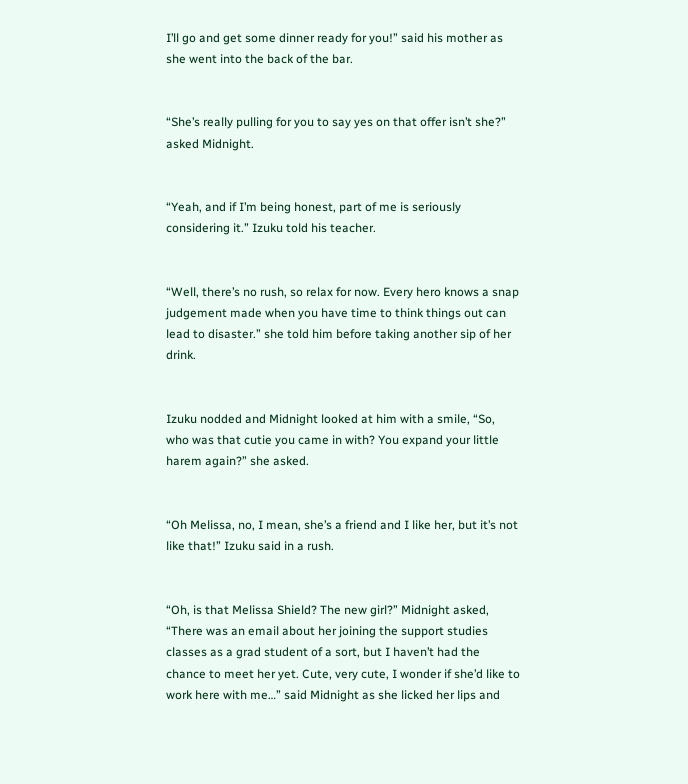I’ll go and get some dinner ready for you!” said his mother as she went into the back of the bar.


“She’s really pulling for you to say yes on that offer isn’t she?” asked Midnight.


“Yeah, and if I’m being honest, part of me is seriously considering it.” Izuku told his teacher.


“Well, there’s no rush, so relax for now. Every hero knows a snap judgement made when you have time to think things out can lead to disaster.” she told him before taking another sip of her drink.


Izuku nodded and Midnight looked at him with a smile, “So, who was that cutie you came in with? You expand your little harem again?” she asked.


“Oh Melissa, no, I mean, she’s a friend and I like her, but it’s not like that!” Izuku said in a rush.


“Oh, is that Melissa Shield? The new girl?” Midnight asked, “There was an email about her joining the support studies classes as a grad student of a sort, but I haven’t had the chance to meet her yet. Cute, very cute, I wonder if she’d like to work here with me…” said Midnight as she licked her lips and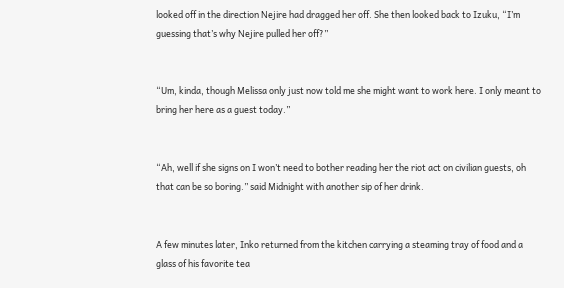looked off in the direction Nejire had dragged her off. She then looked back to Izuku, “I’m guessing that’s why Nejire pulled her off?”


“Um, kinda, though Melissa only just now told me she might want to work here. I only meant to bring her here as a guest today.”


“Ah, well if she signs on I won’t need to bother reading her the riot act on civilian guests, oh that can be so boring.” said Midnight with another sip of her drink.


A few minutes later, Inko returned from the kitchen carrying a steaming tray of food and a glass of his favorite tea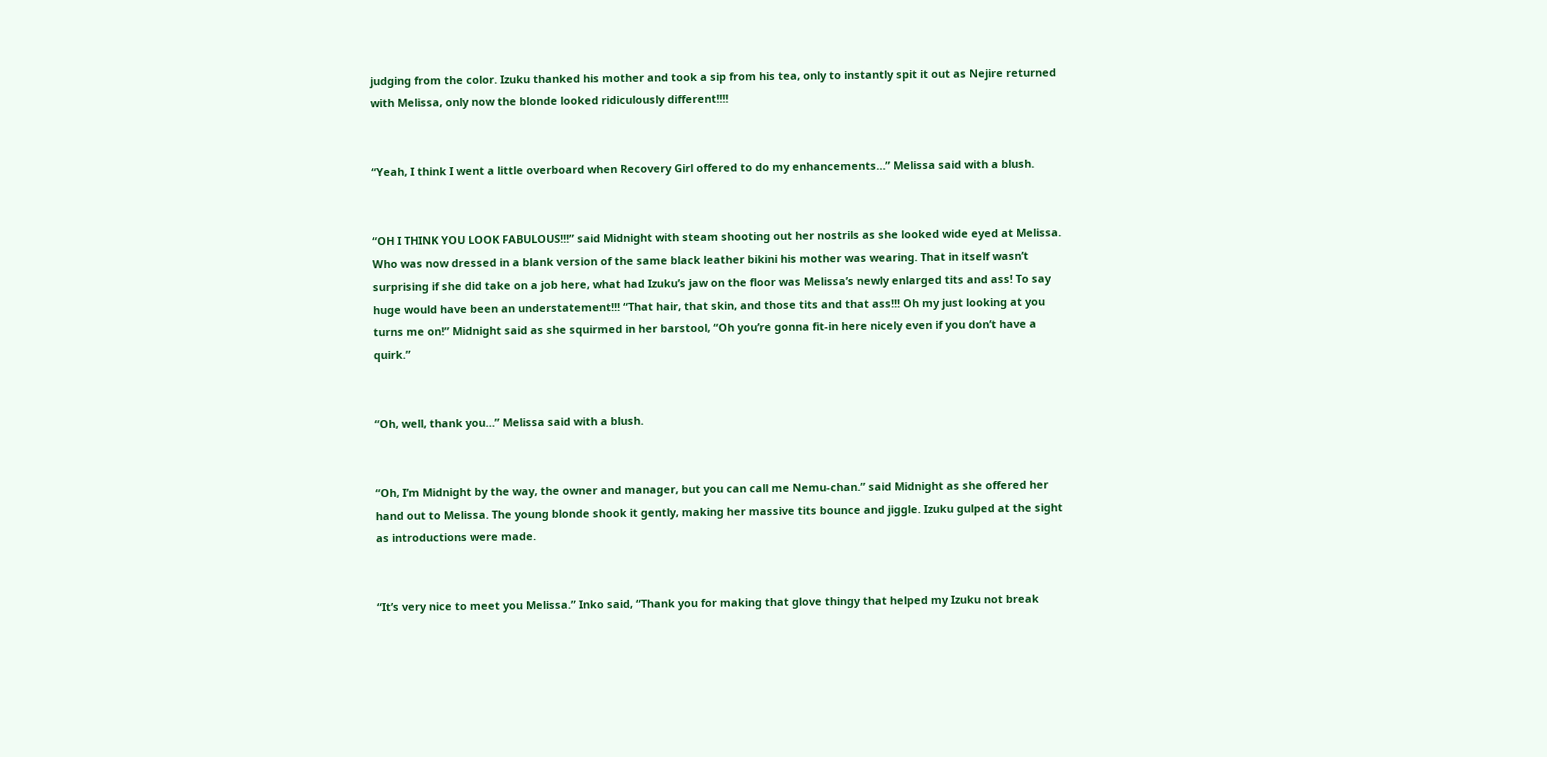judging from the color. Izuku thanked his mother and took a sip from his tea, only to instantly spit it out as Nejire returned with Melissa, only now the blonde looked ridiculously different!!!!


“Yeah, I think I went a little overboard when Recovery Girl offered to do my enhancements…” Melissa said with a blush.


“OH I THINK YOU LOOK FABULOUS!!!” said Midnight with steam shooting out her nostrils as she looked wide eyed at Melissa. Who was now dressed in a blank version of the same black leather bikini his mother was wearing. That in itself wasn’t surprising if she did take on a job here, what had Izuku’s jaw on the floor was Melissa’s newly enlarged tits and ass! To say huge would have been an understatement!!! “That hair, that skin, and those tits and that ass!!! Oh my just looking at you turns me on!” Midnight said as she squirmed in her barstool, “Oh you’re gonna fit-in here nicely even if you don’t have a quirk.”


“Oh, well, thank you…” Melissa said with a blush.


“Oh, I’m Midnight by the way, the owner and manager, but you can call me Nemu-chan.” said Midnight as she offered her hand out to Melissa. The young blonde shook it gently, making her massive tits bounce and jiggle. Izuku gulped at the sight as introductions were made.


“It’s very nice to meet you Melissa.” Inko said, “Thank you for making that glove thingy that helped my Izuku not break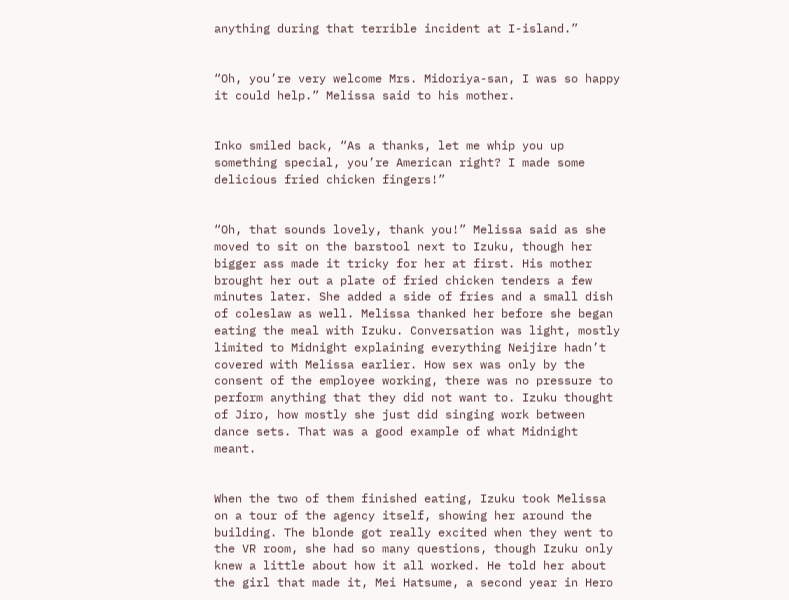anything during that terrible incident at I-island.”


“Oh, you’re very welcome Mrs. Midoriya-san, I was so happy it could help.” Melissa said to his mother.


Inko smiled back, “As a thanks, let me whip you up something special, you’re American right? I made some delicious fried chicken fingers!”


“Oh, that sounds lovely, thank you!” Melissa said as she moved to sit on the barstool next to Izuku, though her bigger ass made it tricky for her at first. His mother brought her out a plate of fried chicken tenders a few minutes later. She added a side of fries and a small dish of coleslaw as well. Melissa thanked her before she began eating the meal with Izuku. Conversation was light, mostly limited to Midnight explaining everything Neijire hadn’t covered with Melissa earlier. How sex was only by the consent of the employee working, there was no pressure to perform anything that they did not want to. Izuku thought of Jiro, how mostly she just did singing work between dance sets. That was a good example of what Midnight meant.


When the two of them finished eating, Izuku took Melissa on a tour of the agency itself, showing her around the building. The blonde got really excited when they went to the VR room, she had so many questions, though Izuku only knew a little about how it all worked. He told her about the girl that made it, Mei Hatsume, a second year in Hero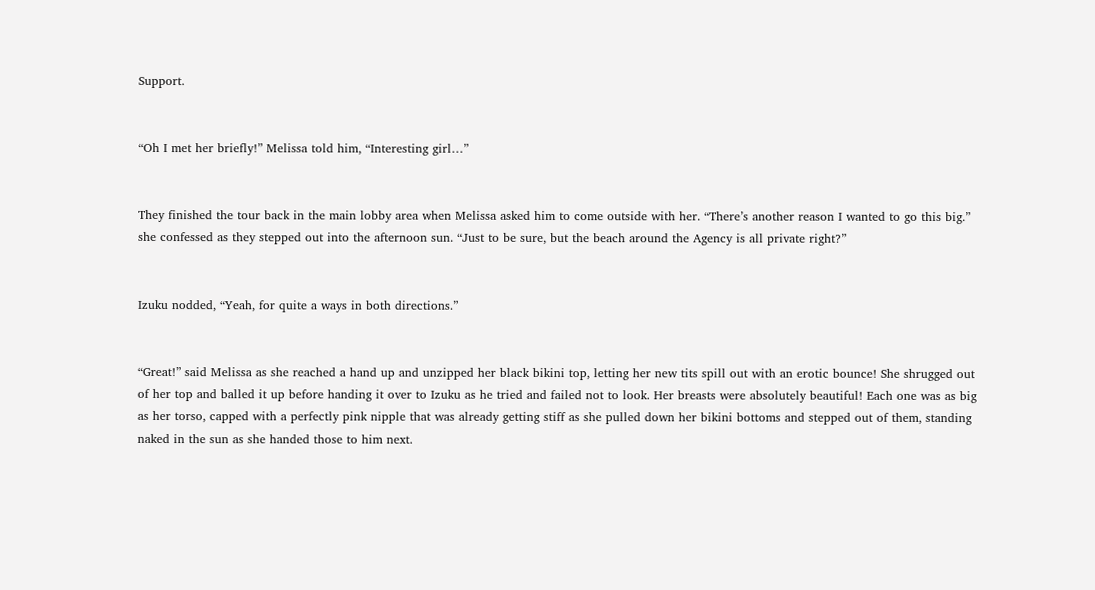Support.


“Oh I met her briefly!” Melissa told him, “Interesting girl…”


They finished the tour back in the main lobby area when Melissa asked him to come outside with her. “There’s another reason I wanted to go this big.” she confessed as they stepped out into the afternoon sun. “Just to be sure, but the beach around the Agency is all private right?”


Izuku nodded, “Yeah, for quite a ways in both directions.”


“Great!” said Melissa as she reached a hand up and unzipped her black bikini top, letting her new tits spill out with an erotic bounce! She shrugged out of her top and balled it up before handing it over to Izuku as he tried and failed not to look. Her breasts were absolutely beautiful! Each one was as big as her torso, capped with a perfectly pink nipple that was already getting stiff as she pulled down her bikini bottoms and stepped out of them, standing naked in the sun as she handed those to him next.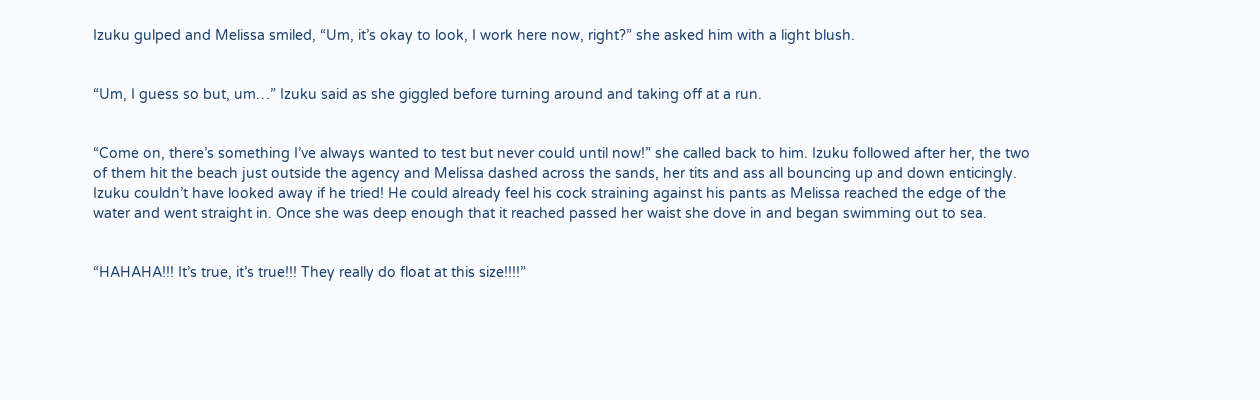Izuku gulped and Melissa smiled, “Um, it’s okay to look, I work here now, right?” she asked him with a light blush.


“Um, I guess so but, um…” Izuku said as she giggled before turning around and taking off at a run.


“Come on, there’s something I’ve always wanted to test but never could until now!” she called back to him. Izuku followed after her, the two of them hit the beach just outside the agency and Melissa dashed across the sands, her tits and ass all bouncing up and down enticingly. Izuku couldn’t have looked away if he tried! He could already feel his cock straining against his pants as Melissa reached the edge of the water and went straight in. Once she was deep enough that it reached passed her waist she dove in and began swimming out to sea.


“HAHAHA!!! It’s true, it’s true!!! They really do float at this size!!!!”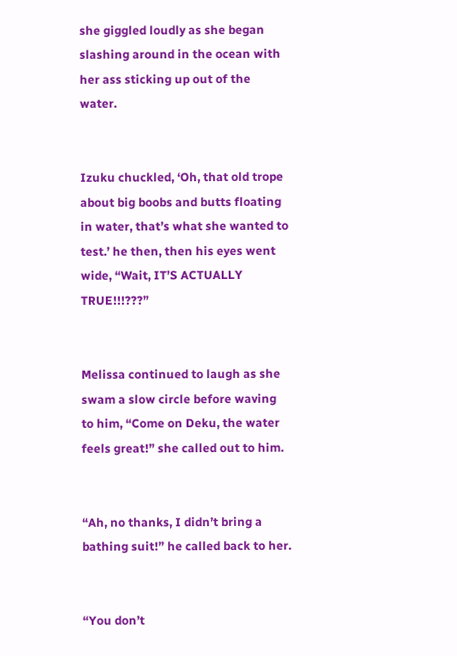she giggled loudly as she began slashing around in the ocean with her ass sticking up out of the water.


Izuku chuckled, ‘Oh, that old trope about big boobs and butts floating in water, that’s what she wanted to test.’ he then, then his eyes went wide, “Wait, IT’S ACTUALLY TRUE!!!???”


Melissa continued to laugh as she swam a slow circle before waving to him, “Come on Deku, the water feels great!” she called out to him.


“Ah, no thanks, I didn’t bring a bathing suit!” he called back to her.


“You don’t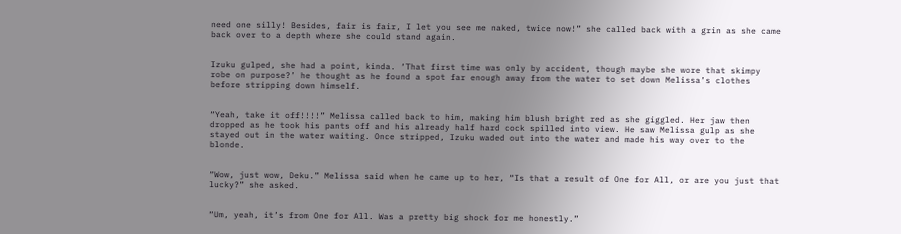need one silly! Besides, fair is fair, I let you see me naked, twice now!” she called back with a grin as she came back over to a depth where she could stand again.


Izuku gulped, she had a point, kinda. ‘That first time was only by accident, though maybe she wore that skimpy robe on purpose?’ he thought as he found a spot far enough away from the water to set down Melissa’s clothes before stripping down himself.


“Yeah, take it off!!!!” Melissa called back to him, making him blush bright red as she giggled. Her jaw then dropped as he took his pants off and his already half hard cock spilled into view. He saw Melissa gulp as she stayed out in the water waiting. Once stripped, Izuku waded out into the water and made his way over to the blonde.


“Wow, just wow, Deku.” Melissa said when he came up to her, “Is that a result of One for All, or are you just that lucky?” she asked.


“Um, yeah, it’s from One for All. Was a pretty big shock for me honestly.”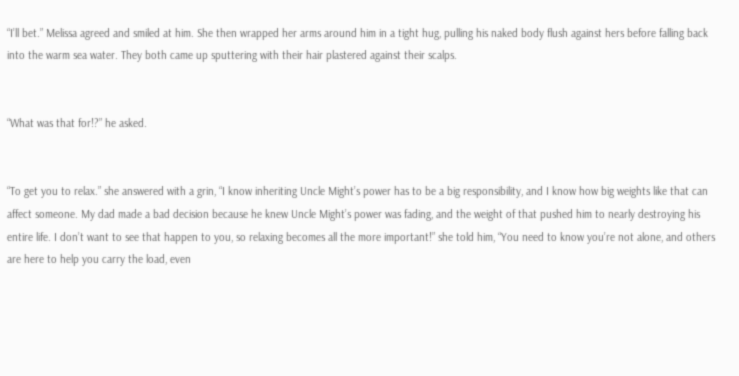“I’ll bet.” Melissa agreed and smiled at him. She then wrapped her arms around him in a tight hug, pulling his naked body flush against hers before falling back into the warm sea water. They both came up sputtering with their hair plastered against their scalps.


“What was that for!?” he asked.


“To get you to relax.” she answered with a grin, “I know inheriting Uncle Might’s power has to be a big responsibility, and I know how big weights like that can affect someone. My dad made a bad decision because he knew Uncle Might’s power was fading, and the weight of that pushed him to nearly destroying his entire life. I don’t want to see that happen to you, so relaxing becomes all the more important!” she told him, “You need to know you’re not alone, and others are here to help you carry the load, even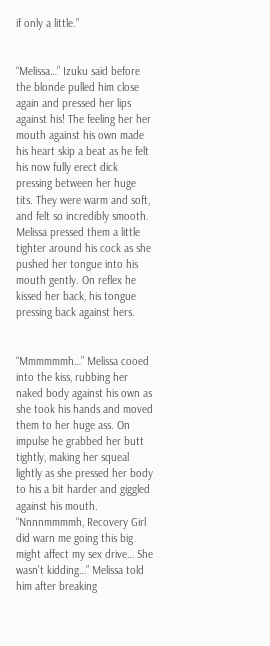if only a little.”


“Melissa…” Izuku said before the blonde pulled him close again and pressed her lips against his! The feeling her her mouth against his own made his heart skip a beat as he felt his now fully erect dick pressing between her huge tits. They were warm and soft, and felt so incredibly smooth. Melissa pressed them a little tighter around his cock as she pushed her tongue into his mouth gently. On reflex he kissed her back, his tongue pressing back against hers.


“Mmmmmmh…” Melissa cooed into the kiss, rubbing her naked body against his own as she took his hands and moved them to her huge ass. On impulse he grabbed her butt tightly, making her squeal lightly as she pressed her body to his a bit harder and giggled against his mouth. “Nnnnmmmmh, Recovery Girl did warn me going this big might affect my sex drive… She wasn’t kidding…” Melissa told him after breaking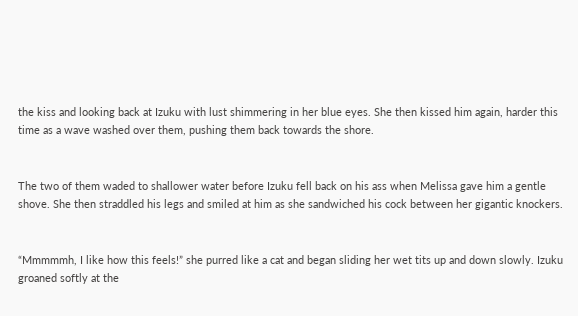the kiss and looking back at Izuku with lust shimmering in her blue eyes. She then kissed him again, harder this time as a wave washed over them, pushing them back towards the shore.


The two of them waded to shallower water before Izuku fell back on his ass when Melissa gave him a gentle shove. She then straddled his legs and smiled at him as she sandwiched his cock between her gigantic knockers.


“Mmmmmh, I like how this feels!” she purred like a cat and began sliding her wet tits up and down slowly. Izuku groaned softly at the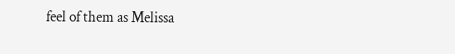feel of them as Melissa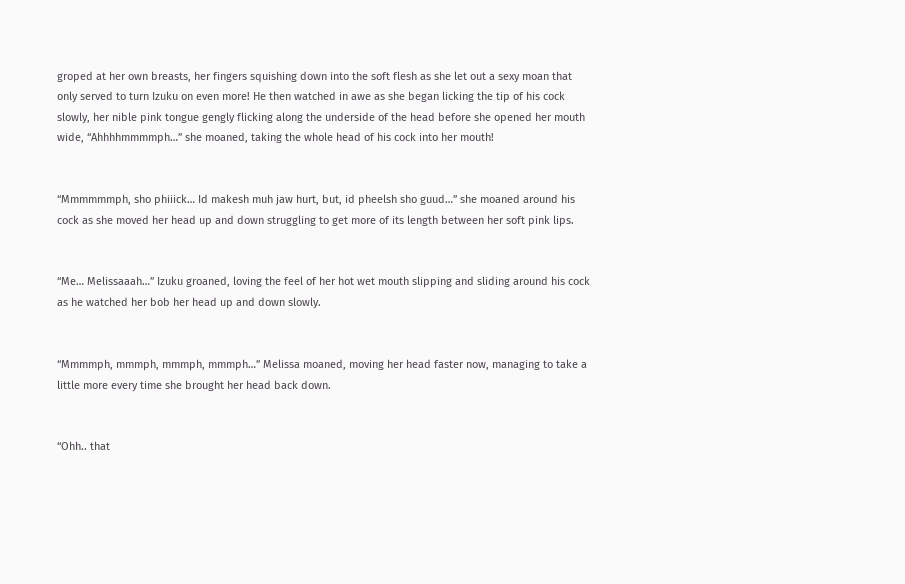groped at her own breasts, her fingers squishing down into the soft flesh as she let out a sexy moan that only served to turn Izuku on even more! He then watched in awe as she began licking the tip of his cock slowly, her nible pink tongue gengly flicking along the underside of the head before she opened her mouth wide, “Ahhhhmmmmph…” she moaned, taking the whole head of his cock into her mouth!


“Mmmmmmph, sho phiiick… Id makesh muh jaw hurt, but, id pheelsh sho guud…” she moaned around his cock as she moved her head up and down struggling to get more of its length between her soft pink lips.


“Me… Melissaaah…” Izuku groaned, loving the feel of her hot wet mouth slipping and sliding around his cock as he watched her bob her head up and down slowly.


“Mmmmph, mmmph, mmmph, mmmph…” Melissa moaned, moving her head faster now, managing to take a little more every time she brought her head back down.


“Ohh.. that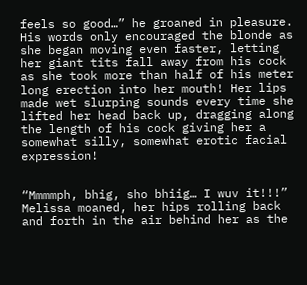feels so good…” he groaned in pleasure. His words only encouraged the blonde as she began moving even faster, letting her giant tits fall away from his cock as she took more than half of his meter long erection into her mouth! Her lips made wet slurping sounds every time she lifted her head back up, dragging along the length of his cock giving her a somewhat silly, somewhat erotic facial expression!


“Mmmmph, bhig, sho bhiig… I wuv it!!!” Melissa moaned, her hips rolling back and forth in the air behind her as the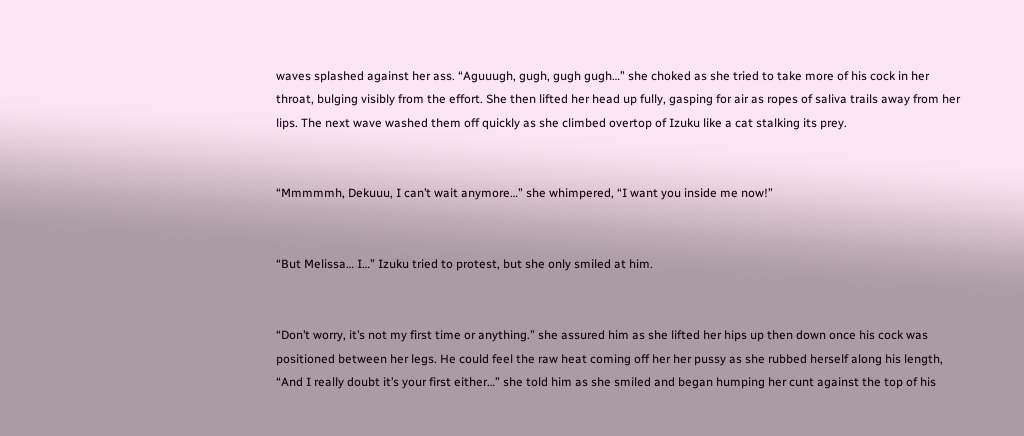waves splashed against her ass. “Aguuugh, gugh, gugh gugh…” she choked as she tried to take more of his cock in her throat, bulging visibly from the effort. She then lifted her head up fully, gasping for air as ropes of saliva trails away from her lips. The next wave washed them off quickly as she climbed overtop of Izuku like a cat stalking its prey.


“Mmmmmh, Dekuuu, I can’t wait anymore…” she whimpered, “I want you inside me now!”


“But Melissa… I…” Izuku tried to protest, but she only smiled at him.


“Don’t worry, it’s not my first time or anything.” she assured him as she lifted her hips up then down once his cock was positioned between her legs. He could feel the raw heat coming off her her pussy as she rubbed herself along his length, “And I really doubt it’s your first either…” she told him as she smiled and began humping her cunt against the top of his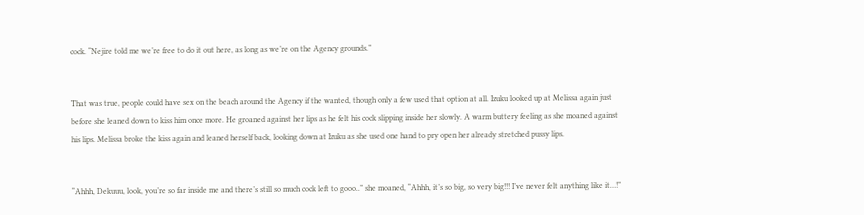cock. “Nejire told me we’re free to do it out here, as long as we’re on the Agency grounds.”


That was true, people could have sex on the beach around the Agency if the wanted, though only a few used that option at all. Izuku looked up at Melissa again just before she leaned down to kiss him once more. He groaned against her lips as he felt his cock slipping inside her slowly. A warm buttery feeling as she moaned against his lips. Melissa broke the kiss again and leaned herself back, looking down at Izuku as she used one hand to pry open her already stretched pussy lips.


“Ahhh, Dekuuu, look, you’re so far inside me and there’s still so much cock left to gooo..” she moaned, “Ahhh, it’s so big, so very big!!! I’ve never felt anything like it…!”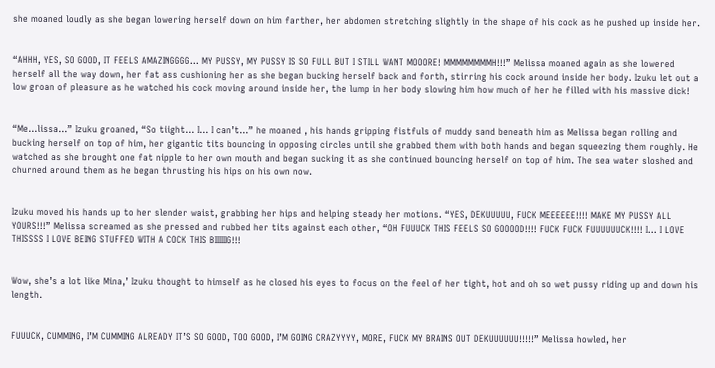she moaned loudly as she began lowering herself down on him farther, her abdomen stretching slightly in the shape of his cock as he pushed up inside her.


“AHHH, YES, SO GOOD, IT FEELS AMAZINGGGG… MY PUSSY, MY PUSSY IS SO FULL BUT I STILL WANT MOOORE! MMMMMMMMH!!!” Melissa moaned again as she lowered herself all the way down, her fat ass cushioning her as she began bucking herself back and forth, stirring his cock around inside her body. Izuku let out a low groan of pleasure as he watched his cock moving around inside her, the lump in her body slowing him how much of her he filled with his massive dick!


“Me…lissa…” Izuku groaned, “So tiight… I… I can’t…” he moaned , his hands gripping fistfuls of muddy sand beneath him as Melissa began rolling and bucking herself on top of him, her gigantic tits bouncing in opposing circles until she grabbed them with both hands and began squeezing them roughly. He watched as she brought one fat nipple to her own mouth and began sucking it as she continued bouncing herself on top of him. The sea water sloshed and churned around them as he began thrusting his hips on his own now.


Izuku moved his hands up to her slender waist, grabbing her hips and helping steady her motions. “YES, DEKUUUUU, FUCK MEEEEEE!!!! MAKE MY PUSSY ALL YOURS!!!” Melissa screamed as she pressed and rubbed her tits against each other, “OH FUUUCK THIS FEELS SO GOOOOD!!!! FUCK FUCK FUUUUUUCK!!!! I… I LOVE THISSSS I LOVE BEING STUFFED WITH A COCK THIS BIIIIIIG!!!


Wow, she’s a lot like Mina,’ Izuku thought to himself as he closed his eyes to focus on the feel of her tight, hot and oh so wet pussy riding up and down his length.


FUUUCK, CUMMING, I’M CUMMING ALREADY IT’S SO GOOD, TOO GOOD, I’M GOING CRAZYYYY, MORE, FUCK MY BRAINS OUT DEKUUUUUU!!!!!” Melissa howled, her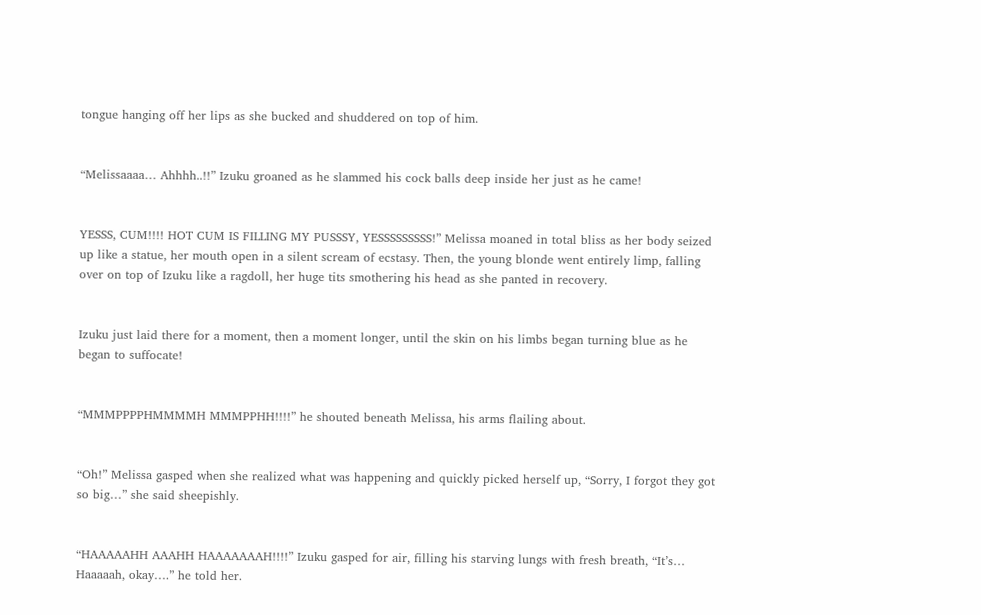tongue hanging off her lips as she bucked and shuddered on top of him.


“Melissaaaa… Ahhhh..!!” Izuku groaned as he slammed his cock balls deep inside her just as he came!


YESSS, CUM!!!! HOT CUM IS FILLING MY PUSSSY, YESSSSSSSSS!” Melissa moaned in total bliss as her body seized up like a statue, her mouth open in a silent scream of ecstasy. Then, the young blonde went entirely limp, falling over on top of Izuku like a ragdoll, her huge tits smothering his head as she panted in recovery.


Izuku just laid there for a moment, then a moment longer, until the skin on his limbs began turning blue as he began to suffocate!


“MMMPPPPHMMMMH MMMPPHH!!!!” he shouted beneath Melissa, his arms flailing about.


“Oh!” Melissa gasped when she realized what was happening and quickly picked herself up, “Sorry, I forgot they got so big…” she said sheepishly.


“HAAAAAHH AAAHH HAAAAAAAH!!!!” Izuku gasped for air, filling his starving lungs with fresh breath, “It’s… Haaaaah, okay….” he told her.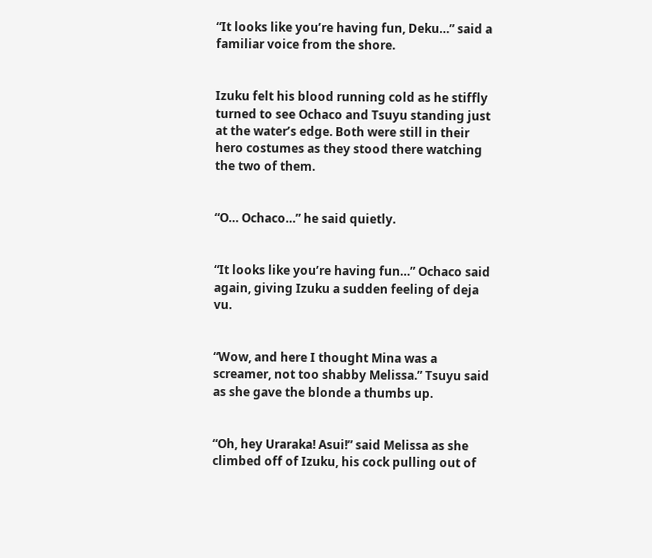“It looks like you’re having fun, Deku…” said a familiar voice from the shore.


Izuku felt his blood running cold as he stiffly turned to see Ochaco and Tsuyu standing just at the water’s edge. Both were still in their hero costumes as they stood there watching the two of them.


“O… Ochaco…” he said quietly.


“It looks like you’re having fun…” Ochaco said again, giving Izuku a sudden feeling of deja vu.


“Wow, and here I thought Mina was a screamer, not too shabby Melissa.” Tsuyu said as she gave the blonde a thumbs up.


“Oh, hey Uraraka! Asui!” said Melissa as she climbed off of Izuku, his cock pulling out of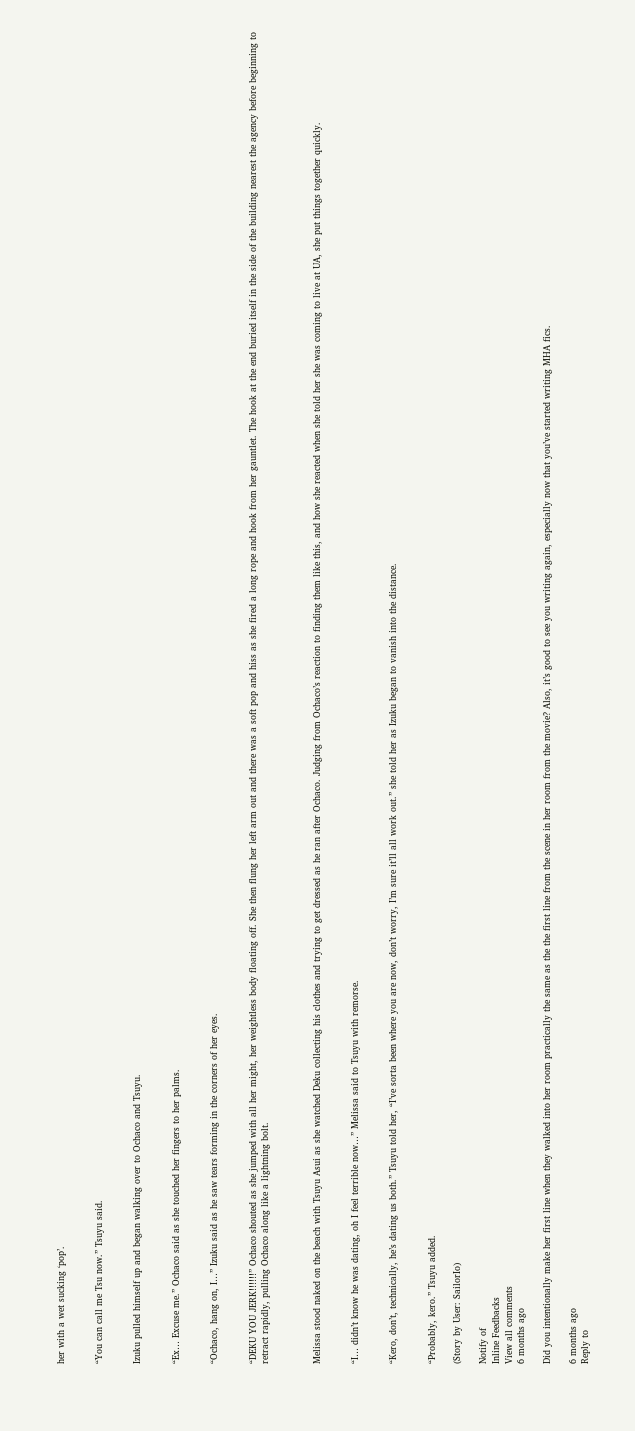her with a wet sucking ‘pop’.


“You can call me Tsu now.” Tsuyu said.


Izuku pulled himself up and began walking over to Ochaco and Tsuyu.


“Ex… Excuse me.” Ochaco said as she touched her fingers to her palms.


“Ochaco, hang on, I…” Izuku said as he saw tears forming in the corners of her eyes.


“DEKU YOU JERK!!!!!!” Ochaco shouted as she jumped with all her might, her weightless body floating off. She then flung her left arm out and there was a soft pop and hiss as she fired a long rope and hook from her gauntlet. The hook at the end buried itself in the side of the building nearest the agency before beginning to retract rapidly, pulling Ochaco along like a lightning bolt.



Melissa stood naked on the beach with Tsuyu Asui as she watched Deku collecting his clothes and trying to get dressed as he ran after Ochaco. Judging from Ochaco’s reaction to finding them like this, and how she reacted when she told her she was coming to live at UA, she put things together quickly.


“I… didn’t know he was dating, oh I feel terrible now…” Melissa said to Tsuyu with remorse.


“Kero, don’t, technically, he’s dating us both.” Tsuyu told her, “I’ve sorta been where you are now, don’t worry, I’m sure it’ll all work out.” she told her as Izuku began to vanish into the distance.


“Probably, kero.” Tsuyu added.

(Story by User: SailorIo)

Notify of
Inline Feedbacks
View all comments
6 months ago

Did you intentionally make her first line when they walked into her room practically the same as the the first line from the scene in her room from the movie? Also, it’s good to see you writing again, especially now that you’ve started writing MHA fics.

6 months ago
Reply to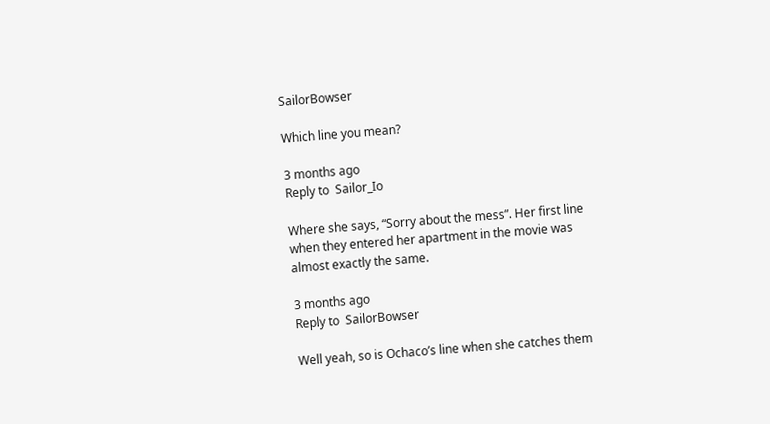SailorBowser

Which line you mean?

3 months ago
Reply to  Sailor_Io

Where she says, “Sorry about the mess”. Her first line when they entered her apartment in the movie was almost exactly the same.

3 months ago
Reply to  SailorBowser

Well yeah, so is Ochaco’s line when she catches them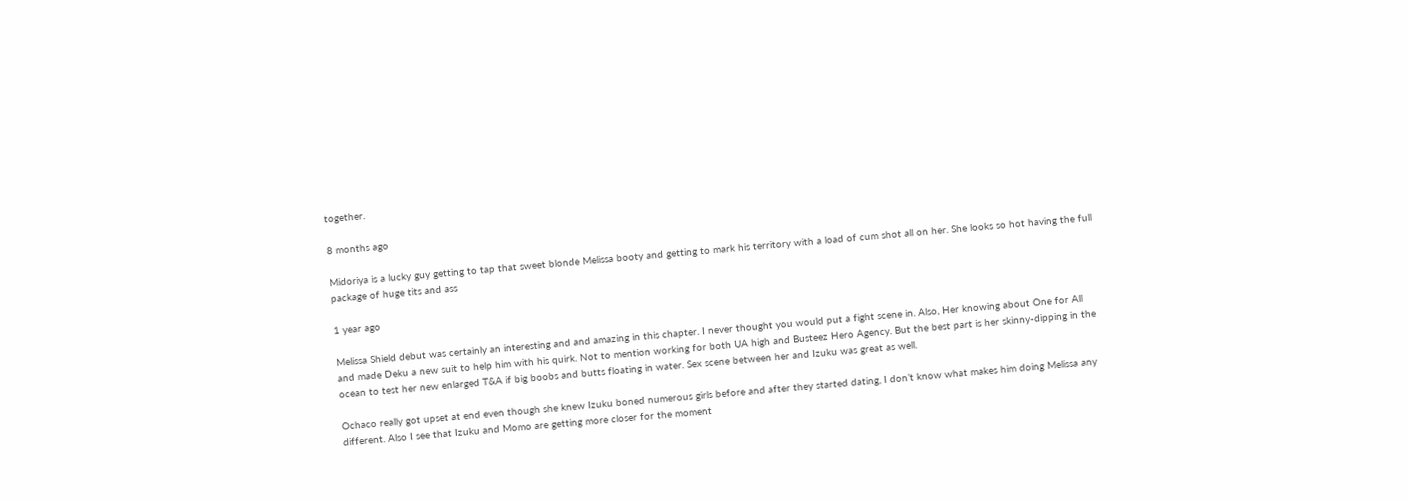together.

8 months ago

Midoriya is a lucky guy getting to tap that sweet blonde Melissa booty and getting to mark his territory with a load of cum shot all on her. She looks so hot having the full package of huge tits and ass

1 year ago

Melissa Shield debut was certainly an interesting and and amazing in this chapter. I never thought you would put a fight scene in. Also, Her knowing about One for All and made Deku a new suit to help him with his quirk. Not to mention working for both UA high and Busteez Hero Agency. But the best part is her skinny-dipping in the ocean to test her new enlarged T&A if big boobs and butts floating in water. Sex scene between her and Izuku was great as well.

Ochaco really got upset at end even though she knew Izuku boned numerous girls before and after they started dating, I don’t know what makes him doing Melissa any different. Also I see that Izuku and Momo are getting more closer for the moment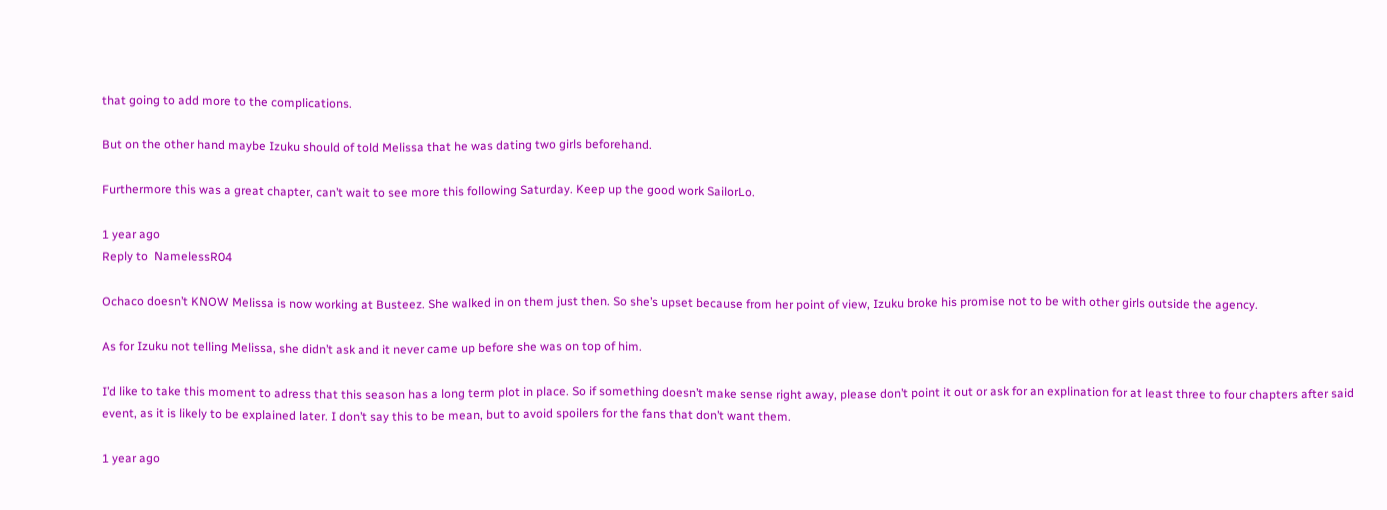that going to add more to the complications.

But on the other hand maybe Izuku should of told Melissa that he was dating two girls beforehand.

Furthermore this was a great chapter, can’t wait to see more this following Saturday. Keep up the good work SailorLo.

1 year ago
Reply to  NamelessR04

Ochaco doesn’t KNOW Melissa is now working at Busteez. She walked in on them just then. So she’s upset because from her point of view, Izuku broke his promise not to be with other girls outside the agency.

As for Izuku not telling Melissa, she didn’t ask and it never came up before she was on top of him.

I’d like to take this moment to adress that this season has a long term plot in place. So if something doesn’t make sense right away, please don’t point it out or ask for an explination for at least three to four chapters after said event, as it is likely to be explained later. I don’t say this to be mean, but to avoid spoilers for the fans that don’t want them.

1 year ago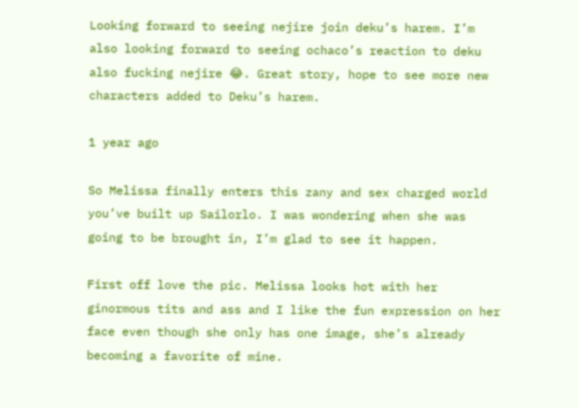Looking forward to seeing nejire join deku’s harem. I’m also looking forward to seeing ochaco’s reaction to deku also fucking nejire 😂. Great story, hope to see more new characters added to Deku’s harem.

1 year ago

So Melissa finally enters this zany and sex charged world you’ve built up Sailorlo. I was wondering when she was going to be brought in, I’m glad to see it happen.

First off love the pic. Melissa looks hot with her ginormous tits and ass and I like the fun expression on her face even though she only has one image, she’s already becoming a favorite of mine.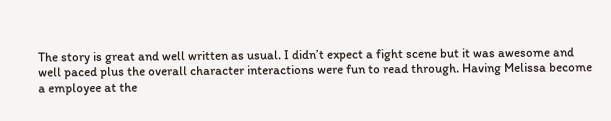The story is great and well written as usual. I didn’t expect a fight scene but it was awesome and well paced plus the overall character interactions were fun to read through. Having Melissa become a employee at the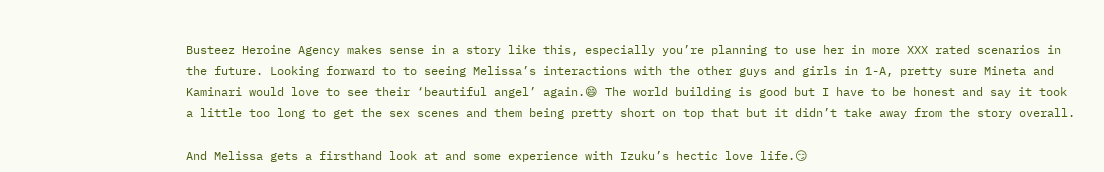Busteez Heroine Agency makes sense in a story like this, especially you’re planning to use her in more XXX rated scenarios in the future. Looking forward to to seeing Melissa’s interactions with the other guys and girls in 1-A, pretty sure Mineta and Kaminari would love to see their ‘beautiful angel’ again.😄 The world building is good but I have to be honest and say it took a little too long to get the sex scenes and them being pretty short on top that but it didn’t take away from the story overall.

And Melissa gets a firsthand look at and some experience with Izuku’s hectic love life.😏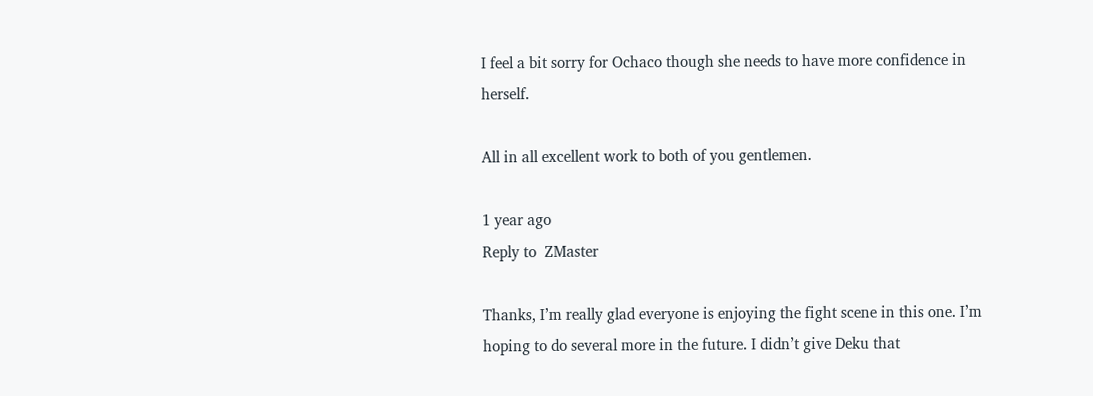I feel a bit sorry for Ochaco though she needs to have more confidence in herself.

All in all excellent work to both of you gentlemen.

1 year ago
Reply to  ZMaster

Thanks, I’m really glad everyone is enjoying the fight scene in this one. I’m hoping to do several more in the future. I didn’t give Deku that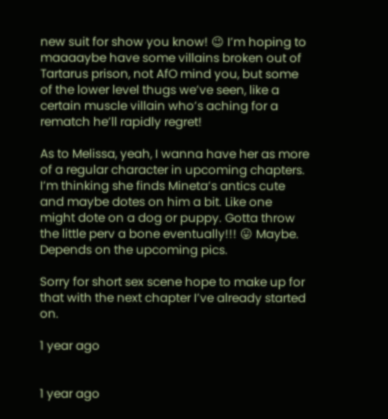new suit for show you know! 😉 I’m hoping to maaaaybe have some villains broken out of Tartarus prison, not AfO mind you, but some of the lower level thugs we’ve seen, like a certain muscle villain who’s aching for a rematch he’ll rapidly regret!

As to Melissa, yeah, I wanna have her as more of a regular character in upcoming chapters. I’m thinking she finds Mineta’s antics cute and maybe dotes on him a bit. Like one might dote on a dog or puppy. Gotta throw the little perv a bone eventually!!! 😛 Maybe. Depends on the upcoming pics.

Sorry for short sex scene hope to make up for that with the next chapter I’ve already started on.

1 year ago


1 year ago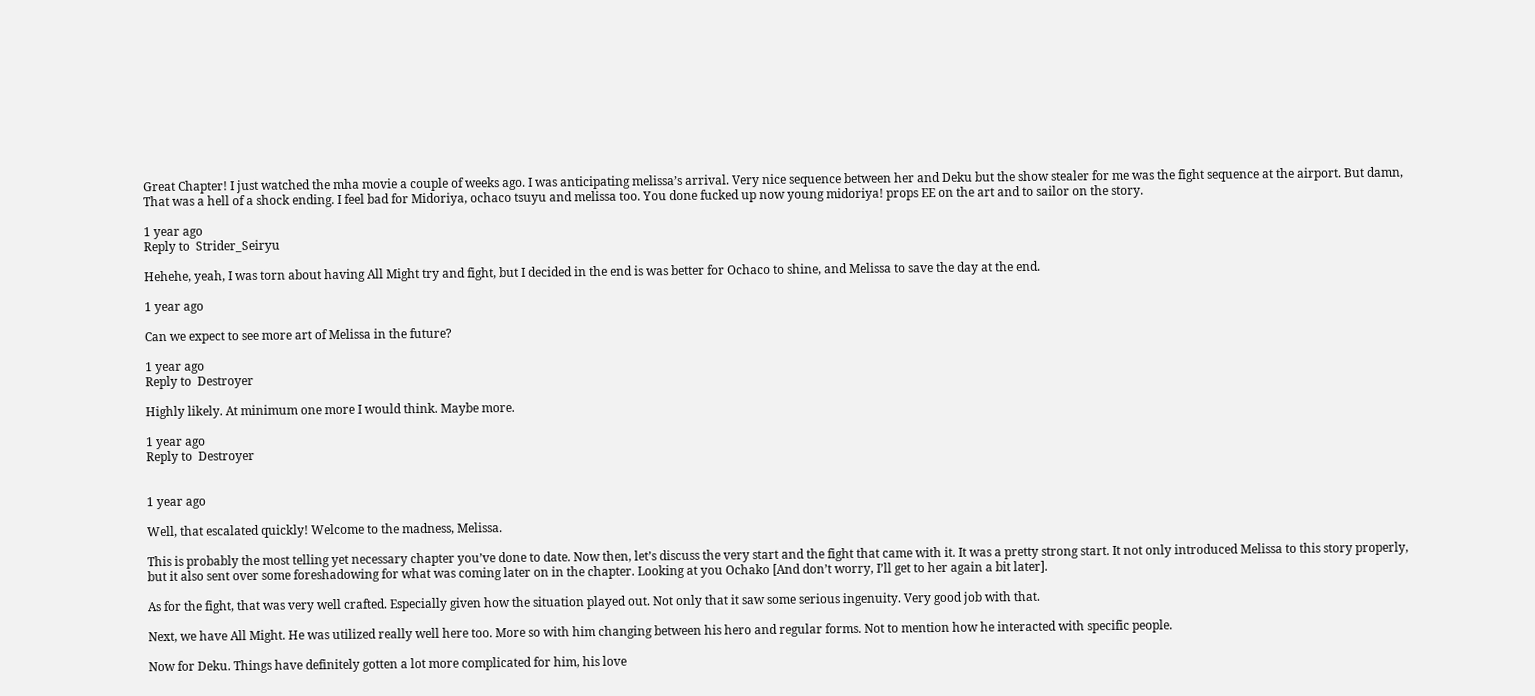Great Chapter! I just watched the mha movie a couple of weeks ago. I was anticipating melissa’s arrival. Very nice sequence between her and Deku but the show stealer for me was the fight sequence at the airport. But damn, That was a hell of a shock ending. I feel bad for Midoriya, ochaco tsuyu and melissa too. You done fucked up now young midoriya! props EE on the art and to sailor on the story.

1 year ago
Reply to  Strider_Seiryu

Hehehe, yeah, I was torn about having All Might try and fight, but I decided in the end is was better for Ochaco to shine, and Melissa to save the day at the end.

1 year ago

Can we expect to see more art of Melissa in the future?

1 year ago
Reply to  Destroyer

Highly likely. At minimum one more I would think. Maybe more.

1 year ago
Reply to  Destroyer


1 year ago

Well, that escalated quickly! Welcome to the madness, Melissa.

This is probably the most telling yet necessary chapter you’ve done to date. Now then, let’s discuss the very start and the fight that came with it. It was a pretty strong start. It not only introduced Melissa to this story properly, but it also sent over some foreshadowing for what was coming later on in the chapter. Looking at you Ochako [And don’t worry, I’ll get to her again a bit later].

As for the fight, that was very well crafted. Especially given how the situation played out. Not only that it saw some serious ingenuity. Very good job with that.

Next, we have All Might. He was utilized really well here too. More so with him changing between his hero and regular forms. Not to mention how he interacted with specific people.

Now for Deku. Things have definitely gotten a lot more complicated for him, his love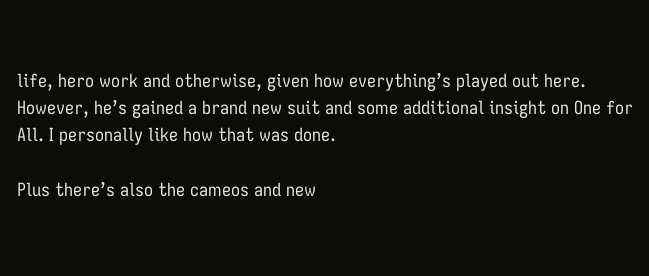life, hero work and otherwise, given how everything’s played out here. However, he’s gained a brand new suit and some additional insight on One for All. I personally like how that was done.

Plus there’s also the cameos and new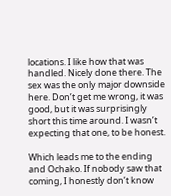locations. I like how that was handled. Nicely done there. The sex was the only major downside here. Don’t get me wrong, it was good, but it was surprisingly short this time around. I wasn’t expecting that one, to be honest.

Which leads me to the ending and Ochako. If nobody saw that coming, I honestly don’t know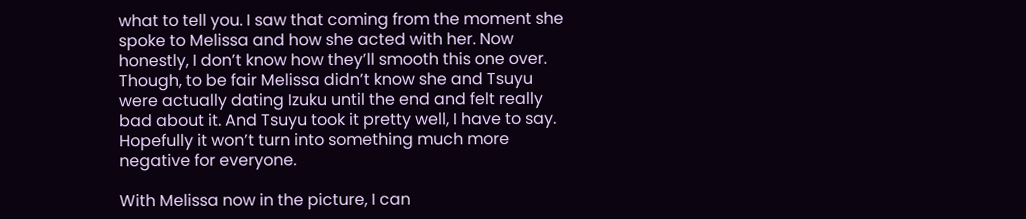what to tell you. I saw that coming from the moment she spoke to Melissa and how she acted with her. Now honestly, I don’t know how they’ll smooth this one over. Though, to be fair Melissa didn’t know she and Tsuyu were actually dating Izuku until the end and felt really bad about it. And Tsuyu took it pretty well, I have to say. Hopefully it won’t turn into something much more negative for everyone.

With Melissa now in the picture, I can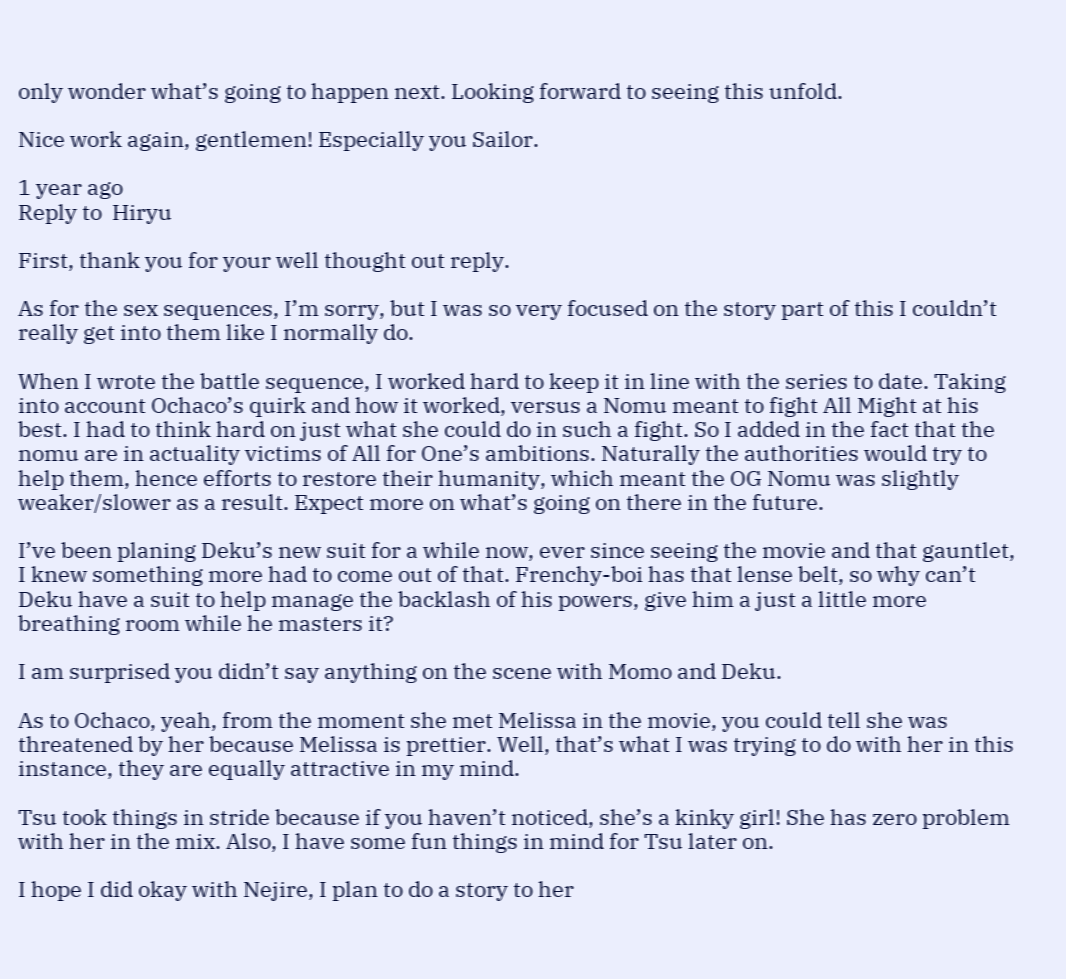only wonder what’s going to happen next. Looking forward to seeing this unfold.

Nice work again, gentlemen! Especially you Sailor.

1 year ago
Reply to  Hiryu

First, thank you for your well thought out reply.

As for the sex sequences, I’m sorry, but I was so very focused on the story part of this I couldn’t really get into them like I normally do.

When I wrote the battle sequence, I worked hard to keep it in line with the series to date. Taking into account Ochaco’s quirk and how it worked, versus a Nomu meant to fight All Might at his best. I had to think hard on just what she could do in such a fight. So I added in the fact that the nomu are in actuality victims of All for One’s ambitions. Naturally the authorities would try to help them, hence efforts to restore their humanity, which meant the OG Nomu was slightly weaker/slower as a result. Expect more on what’s going on there in the future.

I’ve been planing Deku’s new suit for a while now, ever since seeing the movie and that gauntlet, I knew something more had to come out of that. Frenchy-boi has that lense belt, so why can’t Deku have a suit to help manage the backlash of his powers, give him a just a little more breathing room while he masters it?

I am surprised you didn’t say anything on the scene with Momo and Deku.

As to Ochaco, yeah, from the moment she met Melissa in the movie, you could tell she was threatened by her because Melissa is prettier. Well, that’s what I was trying to do with her in this instance, they are equally attractive in my mind.

Tsu took things in stride because if you haven’t noticed, she’s a kinky girl! She has zero problem with her in the mix. Also, I have some fun things in mind for Tsu later on.

I hope I did okay with Nejire, I plan to do a story to her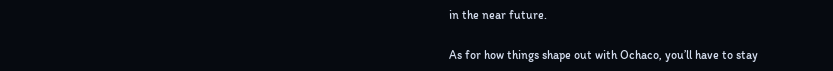in the near future.

As for how things shape out with Ochaco, you’ll have to stay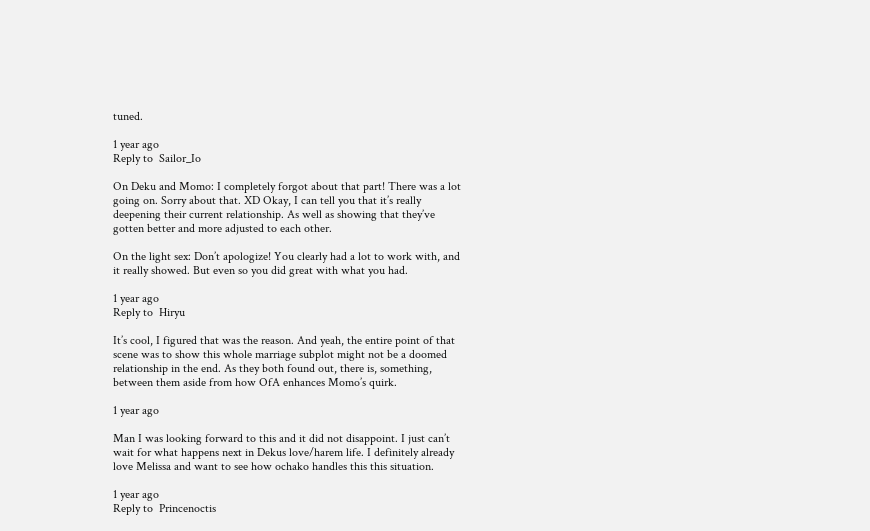tuned.

1 year ago
Reply to  Sailor_Io

On Deku and Momo: I completely forgot about that part! There was a lot going on. Sorry about that. XD Okay, I can tell you that it’s really deepening their current relationship. As well as showing that they’ve gotten better and more adjusted to each other.

On the light sex: Don’t apologize! You clearly had a lot to work with, and it really showed. But even so you did great with what you had.

1 year ago
Reply to  Hiryu

It’s cool, I figured that was the reason. And yeah, the entire point of that scene was to show this whole marriage subplot might not be a doomed relationship in the end. As they both found out, there is, something, between them aside from how OfA enhances Momo’s quirk.

1 year ago

Man I was looking forward to this and it did not disappoint. I just can’t wait for what happens next in Dekus love/harem life. I definitely already love Melissa and want to see how ochako handles this this situation.

1 year ago
Reply to  Princenoctis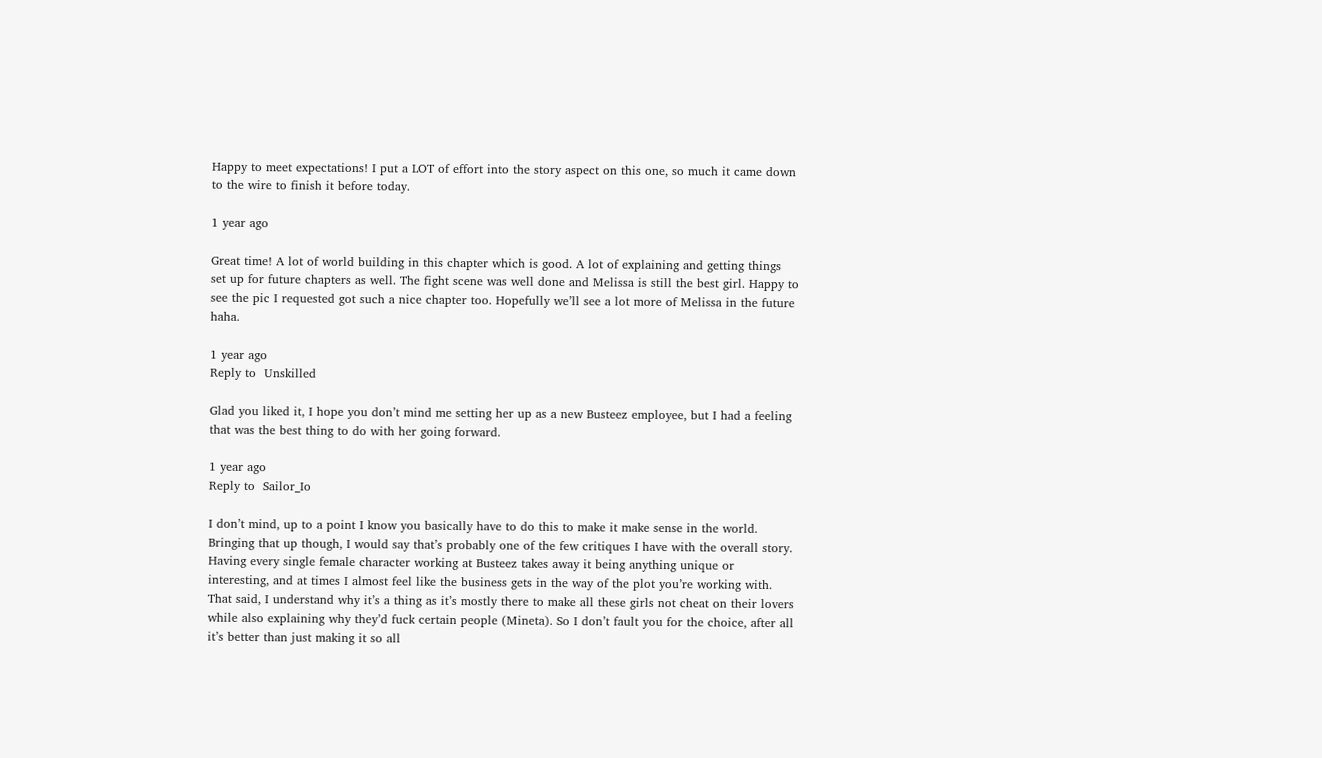Happy to meet expectations! I put a LOT of effort into the story aspect on this one, so much it came down to the wire to finish it before today.

1 year ago

Great time! A lot of world building in this chapter which is good. A lot of explaining and getting things set up for future chapters as well. The fight scene was well done and Melissa is still the best girl. Happy to see the pic I requested got such a nice chapter too. Hopefully we’ll see a lot more of Melissa in the future haha.

1 year ago
Reply to  Unskilled

Glad you liked it, I hope you don’t mind me setting her up as a new Busteez employee, but I had a feeling that was the best thing to do with her going forward.

1 year ago
Reply to  Sailor_Io

I don’t mind, up to a point I know you basically have to do this to make it make sense in the world. Bringing that up though, I would say that’s probably one of the few critiques I have with the overall story. Having every single female character working at Busteez takes away it being anything unique or interesting, and at times I almost feel like the business gets in the way of the plot you’re working with. That said, I understand why it’s a thing as it’s mostly there to make all these girls not cheat on their lovers while also explaining why they’d fuck certain people (Mineta). So I don’t fault you for the choice, after all it’s better than just making it so all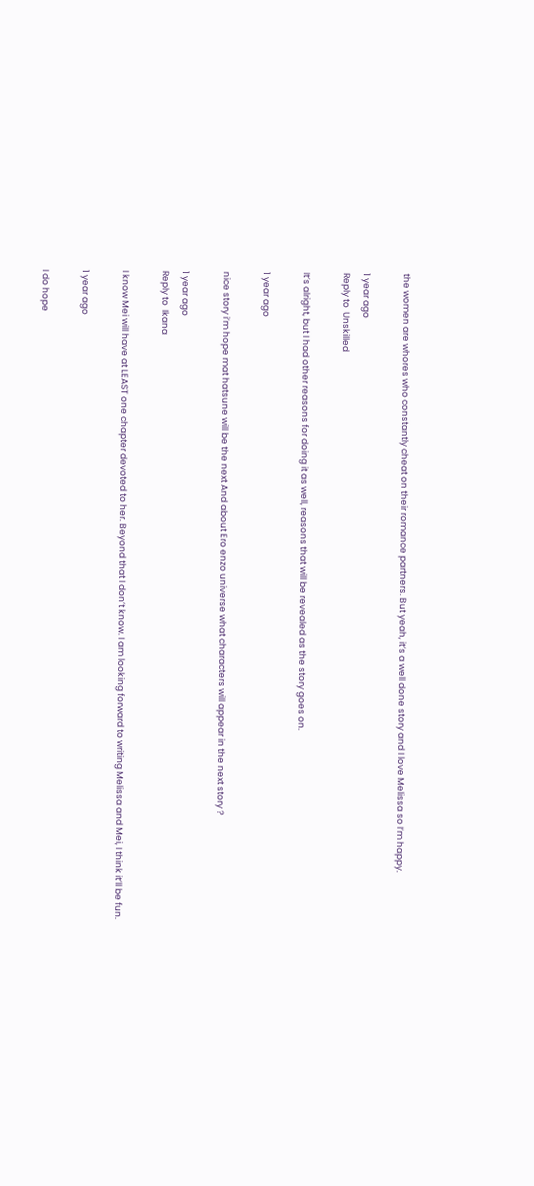the women are whores who constantly cheat on their romance partners. But yeah, it’s a well done story and I love Melissa so I’m happy.

1 year ago
Reply to  Unskilled

It’s alright, but I had other reasons for doing it as well, reasons that will be revealed as the story goes on.

1 year ago

nice story i’m hope mat hatsune will be the next And about Ero enzo universe what characters will appear in the next story ?

1 year ago
Reply to  Ikana

I know Mei will have at LEAST one chapter devoted to her. Beyond that I don’t know. I am looking forward to writing Melissa and Mei, I think it’ll be fun.

1 year ago

I do hope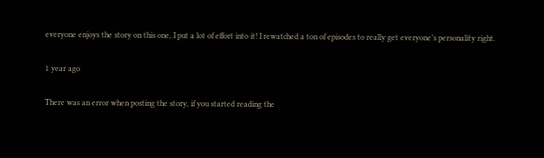everyone enjoys the story on this one, I put a lot of effort into it! I rewatched a ton of episodes to really get everyone’s personality right.

1 year ago

There was an error when posting the story, if you started reading the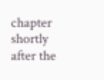chapter shortly after the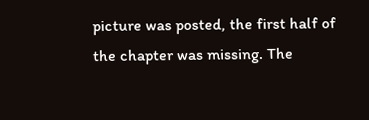picture was posted, the first half of the chapter was missing. The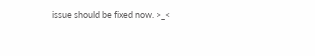issue should be fixed now. >_<